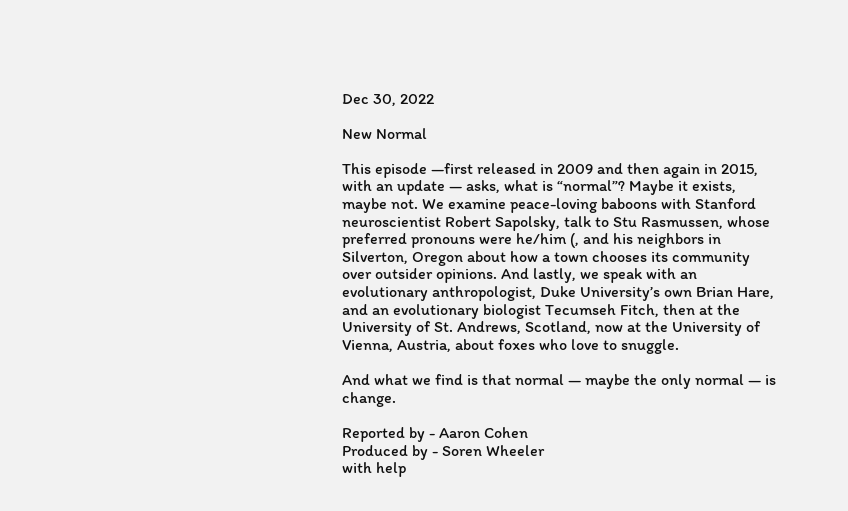Dec 30, 2022

New Normal

This episode —first released in 2009 and then again in 2015, with an update — asks, what is “normal”? Maybe it exists, maybe not. We examine peace-loving baboons with Stanford neuroscientist Robert Sapolsky, talk to Stu Rasmussen, whose preferred pronouns were he/him (, and his neighbors in Silverton, Oregon about how a town chooses its community over outsider opinions. And lastly, we speak with an evolutionary anthropologist, Duke University’s own Brian Hare, and an evolutionary biologist Tecumseh Fitch, then at the University of St. Andrews, Scotland, now at the University of Vienna, Austria, about foxes who love to snuggle.

And what we find is that normal — maybe the only normal — is change.

Reported by - Aaron Cohen
Produced by - Soren Wheeler
with help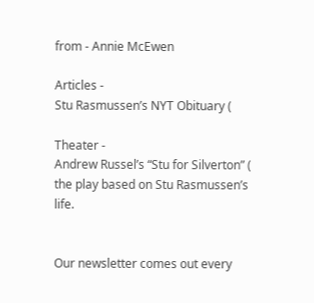from - Annie McEwen

Articles -
Stu Rasmussen’s NYT Obituary (

Theater -
Andrew Russel’s “Stu for Silverton” ( the play based on Stu Rasmussen’s life.


Our newsletter comes out every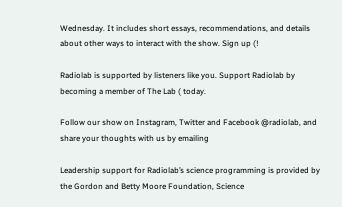Wednesday. It includes short essays, recommendations, and details about other ways to interact with the show. Sign up (!

Radiolab is supported by listeners like you. Support Radiolab by becoming a member of The Lab ( today.

Follow our show on Instagram, Twitter and Facebook @radiolab, and share your thoughts with us by emailing

Leadership support for Radiolab’s science programming is provided by the Gordon and Betty Moore Foundation, Science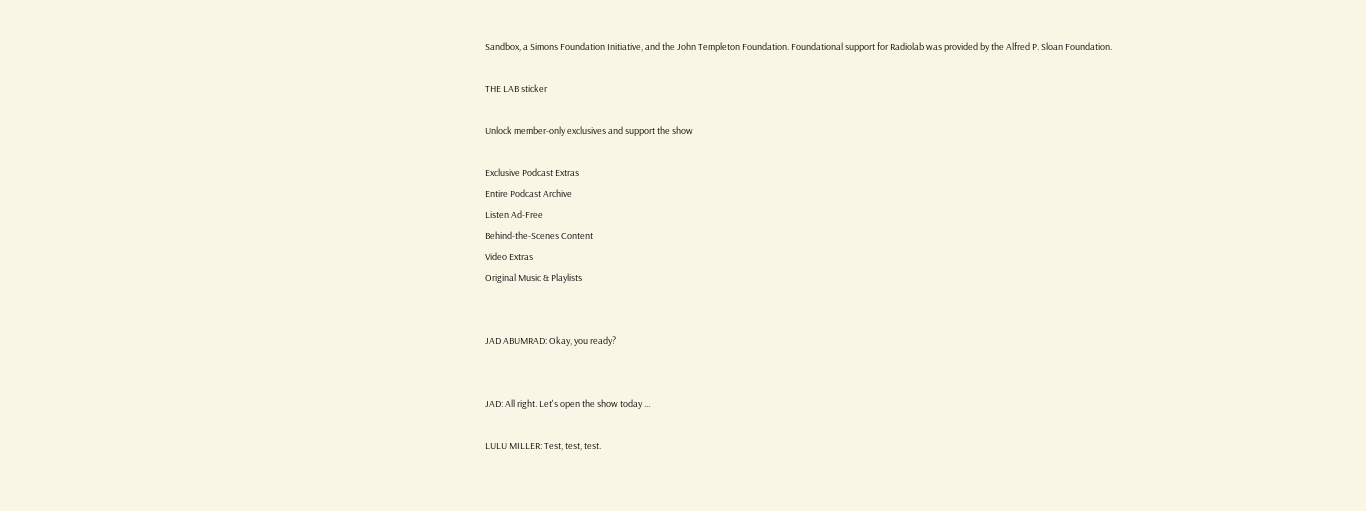Sandbox, a Simons Foundation Initiative, and the John Templeton Foundation. Foundational support for Radiolab was provided by the Alfred P. Sloan Foundation.

THE LAB sticker

Unlock member-only exclusives and support the show

Exclusive Podcast Extras
Entire Podcast Archive
Listen Ad-Free
Behind-the-Scenes Content
Video Extras
Original Music & Playlists


JAD ABUMRAD: Okay, you ready?


JAD: All right. Let's open the show today ...

LULU MILLER: Test, test, test.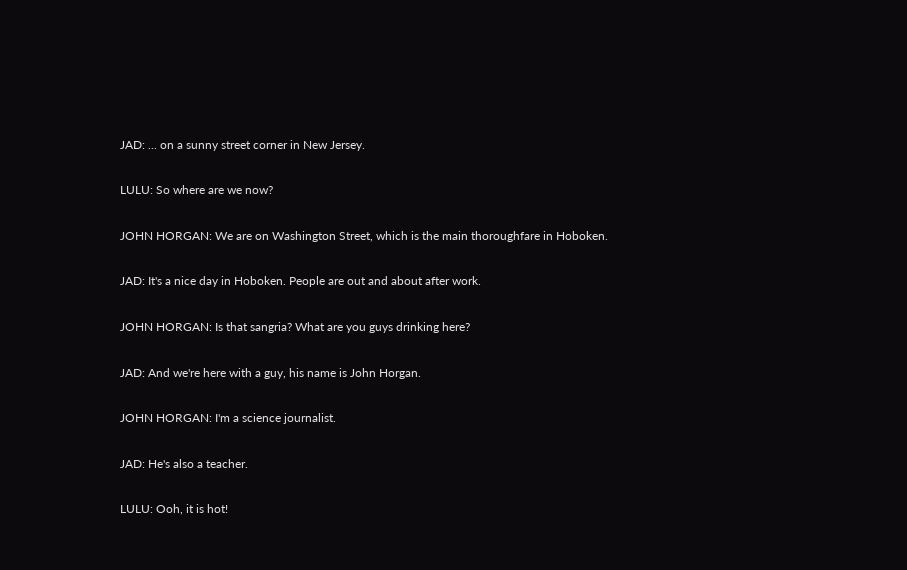JAD: ... on a sunny street corner in New Jersey.

LULU: So where are we now?

JOHN HORGAN: We are on Washington Street, which is the main thoroughfare in Hoboken.

JAD: It's a nice day in Hoboken. People are out and about after work.

JOHN HORGAN: Is that sangria? What are you guys drinking here?

JAD: And we're here with a guy, his name is John Horgan.

JOHN HORGAN: I'm a science journalist.

JAD: He's also a teacher.

LULU: Ooh, it is hot!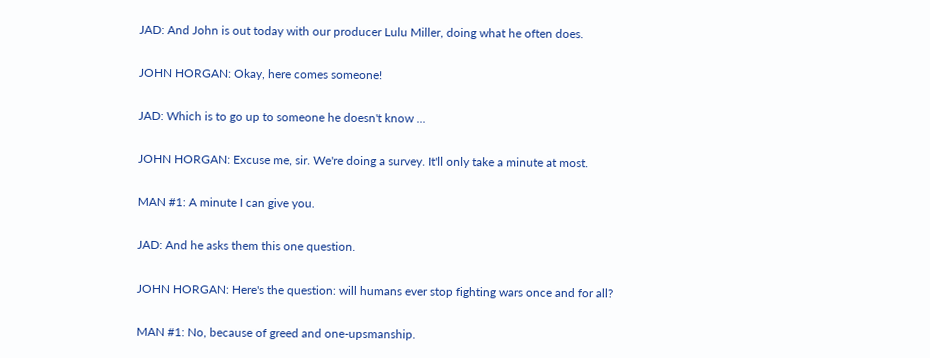JAD: And John is out today with our producer Lulu Miller, doing what he often does.

JOHN HORGAN: Okay, here comes someone!

JAD: Which is to go up to someone he doesn't know ...

JOHN HORGAN: Excuse me, sir. We're doing a survey. It'll only take a minute at most.

MAN #1: A minute I can give you.

JAD: And he asks them this one question.

JOHN HORGAN: Here's the question: will humans ever stop fighting wars once and for all?

MAN #1: No, because of greed and one-upsmanship.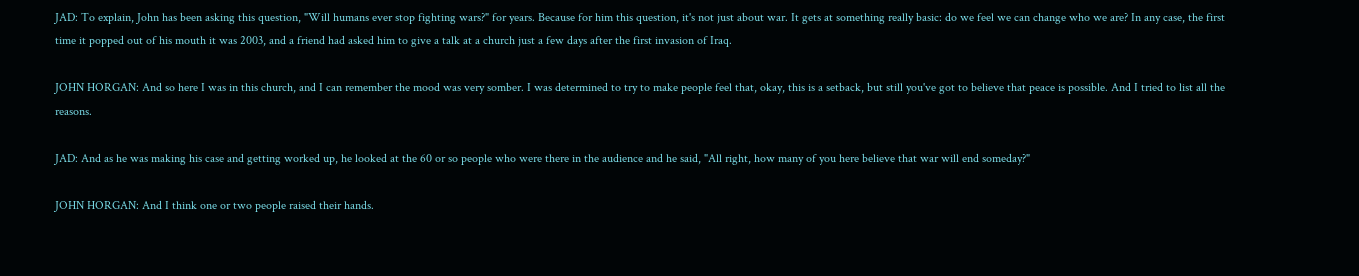JAD: To explain, John has been asking this question, "Will humans ever stop fighting wars?" for years. Because for him this question, it's not just about war. It gets at something really basic: do we feel we can change who we are? In any case, the first time it popped out of his mouth it was 2003, and a friend had asked him to give a talk at a church just a few days after the first invasion of Iraq.

JOHN HORGAN: And so here I was in this church, and I can remember the mood was very somber. I was determined to try to make people feel that, okay, this is a setback, but still you've got to believe that peace is possible. And I tried to list all the reasons.

JAD: And as he was making his case and getting worked up, he looked at the 60 or so people who were there in the audience and he said, "All right, how many of you here believe that war will end someday?"

JOHN HORGAN: And I think one or two people raised their hands.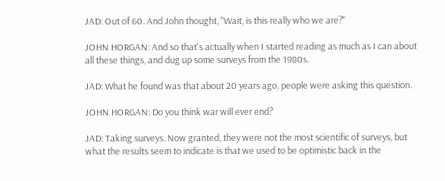JAD: Out of 60. And John thought, "Wait, is this really who we are?"

JOHN HORGAN: And so that's actually when I started reading as much as I can about all these things, and dug up some surveys from the 1980s.

JAD: What he found was that about 20 years ago, people were asking this question.

JOHN HORGAN: Do you think war will ever end?

JAD: Taking surveys. Now granted, they were not the most scientific of surveys, but what the results seem to indicate is that we used to be optimistic back in the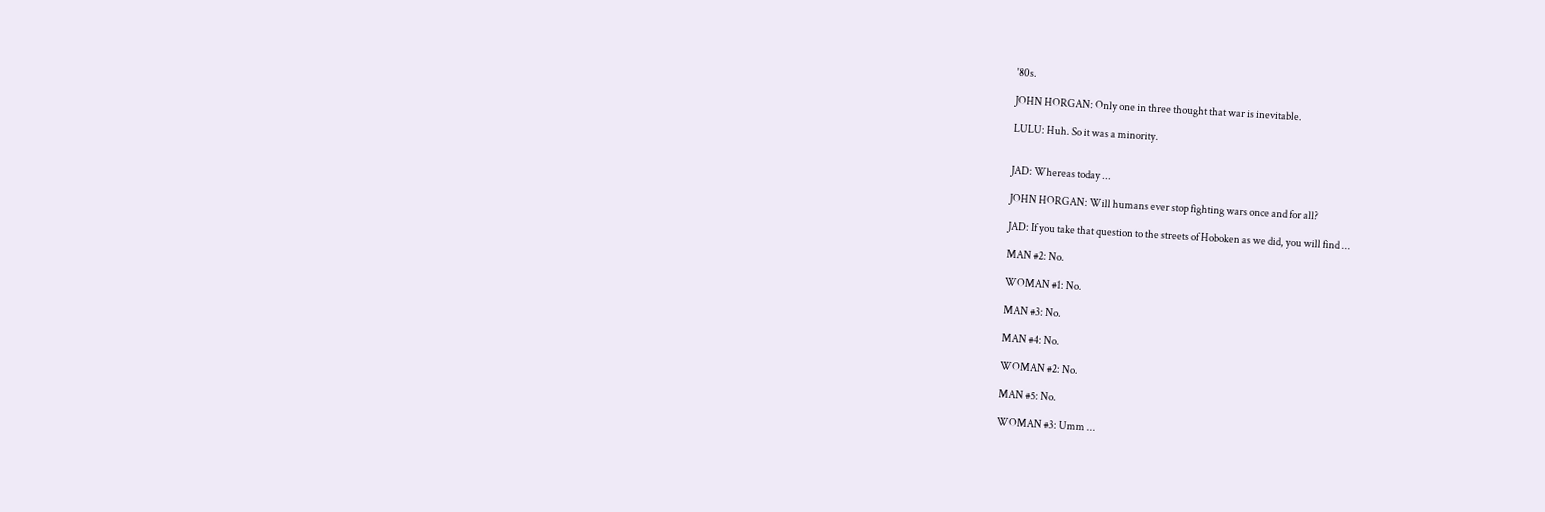'80s.

JOHN HORGAN: Only one in three thought that war is inevitable.

LULU: Huh. So it was a minority.


JAD: Whereas today ...

JOHN HORGAN: Will humans ever stop fighting wars once and for all?

JAD: If you take that question to the streets of Hoboken as we did, you will find ...

MAN #2: No.

WOMAN #1: No.

MAN #3: No.

MAN #4: No.

WOMAN #2: No.

MAN #5: No.

WOMAN #3: Umm ...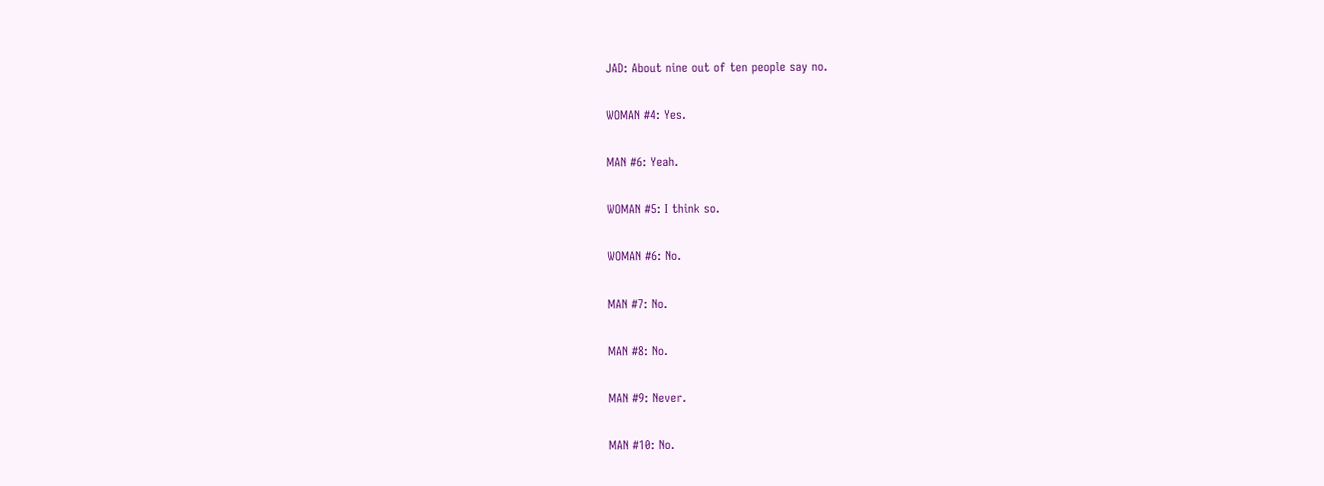JAD: About nine out of ten people say no.

WOMAN #4: Yes.

MAN #6: Yeah.

WOMAN #5: I think so.

WOMAN #6: No.

MAN #7: No.

MAN #8: No.

MAN #9: Never.

MAN #10: No.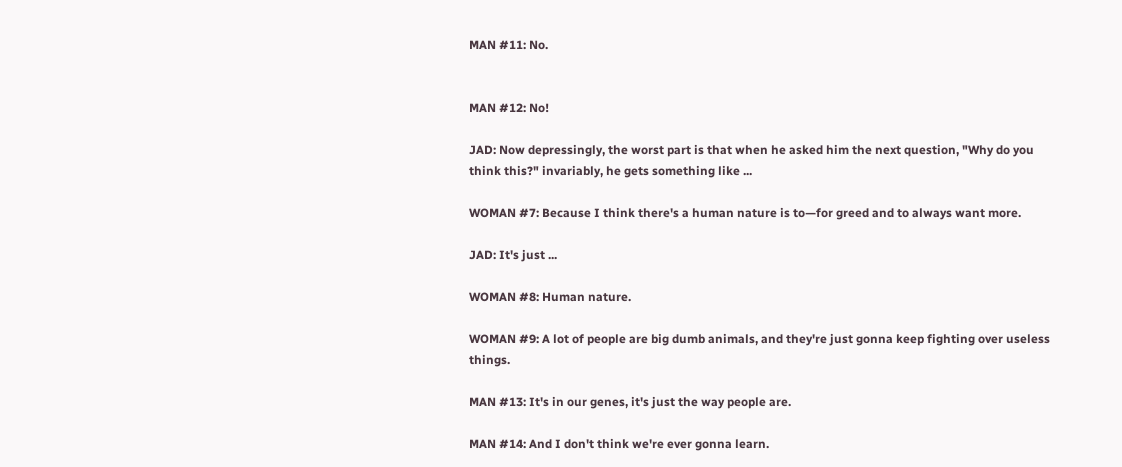MAN #11: No.


MAN #12: No!

JAD: Now depressingly, the worst part is that when he asked him the next question, "Why do you think this?" invariably, he gets something like ...

WOMAN #7: Because I think there's a human nature is to—for greed and to always want more.

JAD: It's just ...

WOMAN #8: Human nature.

WOMAN #9: A lot of people are big dumb animals, and they're just gonna keep fighting over useless things.

MAN #13: It's in our genes, it's just the way people are.

MAN #14: And I don't think we're ever gonna learn.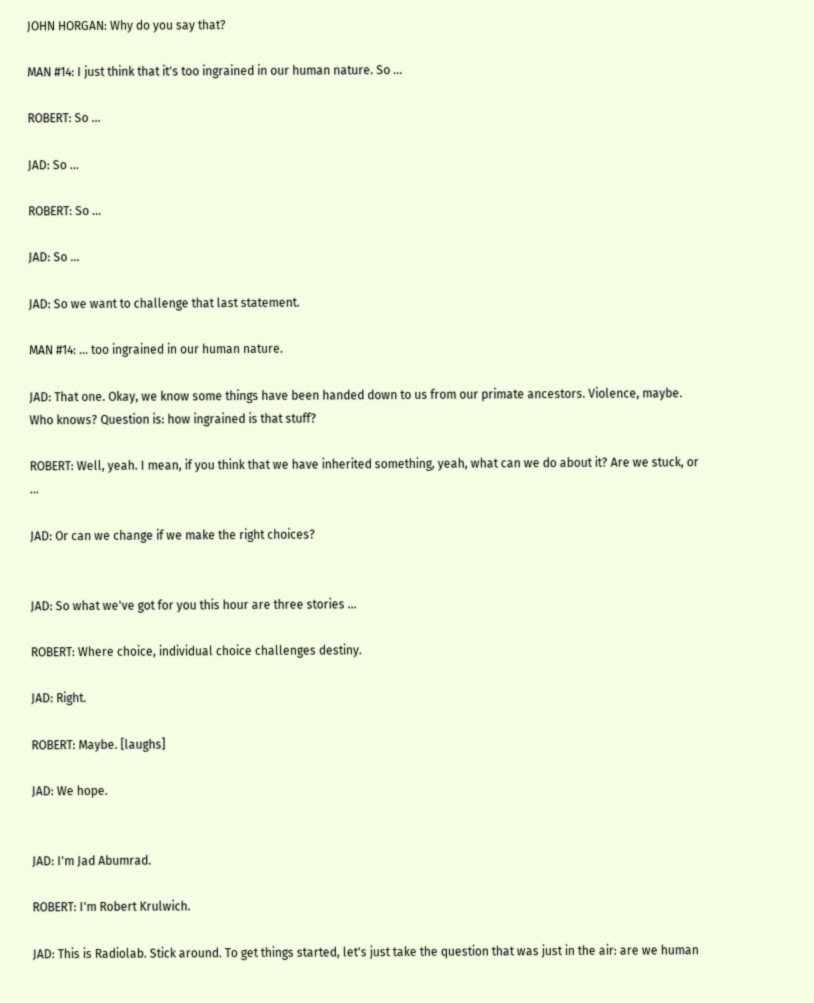JOHN HORGAN: Why do you say that?

MAN #14: I just think that it's too ingrained in our human nature. So ...

ROBERT: So ...

JAD: So ...

ROBERT: So ...

JAD: So ...

JAD: So we want to challenge that last statement.

MAN #14: ... too ingrained in our human nature.

JAD: That one. Okay, we know some things have been handed down to us from our primate ancestors. Violence, maybe. Who knows? Question is: how ingrained is that stuff?

ROBERT: Well, yeah. I mean, if you think that we have inherited something, yeah, what can we do about it? Are we stuck, or ...

JAD: Or can we change if we make the right choices?


JAD: So what we've got for you this hour are three stories ...

ROBERT: Where choice, individual choice challenges destiny.

JAD: Right.

ROBERT: Maybe. [laughs]

JAD: We hope.


JAD: I'm Jad Abumrad.

ROBERT: I'm Robert Krulwich.

JAD: This is Radiolab. Stick around. To get things started, let's just take the question that was just in the air: are we human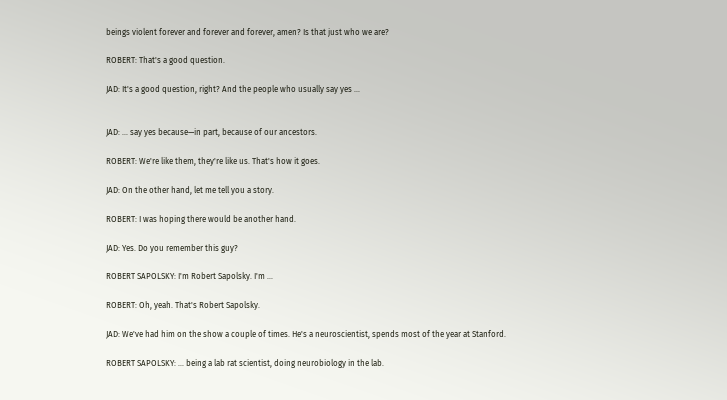beings violent forever and forever and forever, amen? Is that just who we are?

ROBERT: That's a good question.

JAD: It's a good question, right? And the people who usually say yes ...


JAD: ... say yes because—in part, because of our ancestors.

ROBERT: We're like them, they're like us. That's how it goes.

JAD: On the other hand, let me tell you a story.

ROBERT: I was hoping there would be another hand.

JAD: Yes. Do you remember this guy?

ROBERT SAPOLSKY: I'm Robert Sapolsky. I'm ...

ROBERT: Oh, yeah. That's Robert Sapolsky.

JAD: We've had him on the show a couple of times. He's a neuroscientist, spends most of the year at Stanford.

ROBERT SAPOLSKY: ... being a lab rat scientist, doing neurobiology in the lab.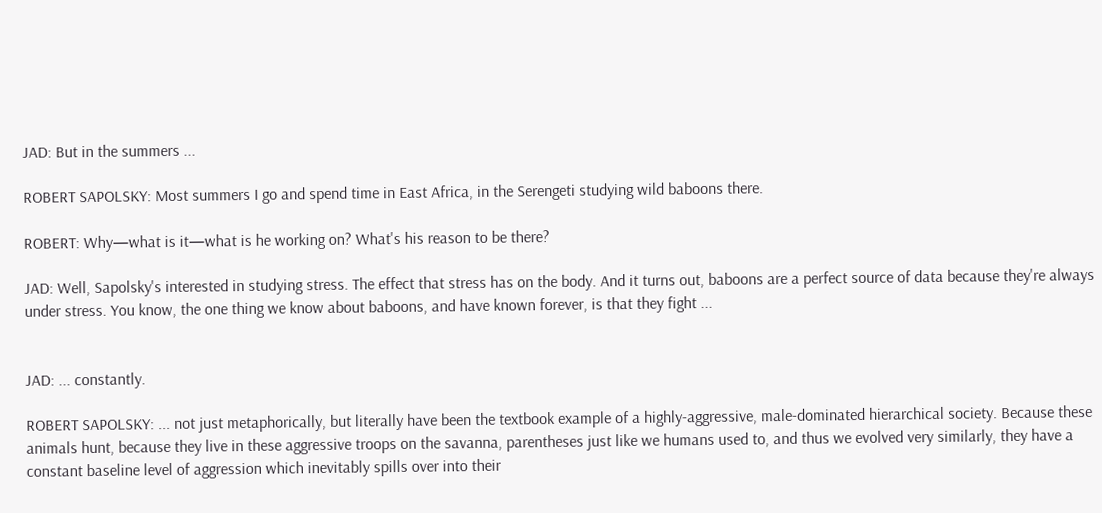JAD: But in the summers ...

ROBERT SAPOLSKY: Most summers I go and spend time in East Africa, in the Serengeti studying wild baboons there.

ROBERT: Why—what is it—what is he working on? What's his reason to be there?

JAD: Well, Sapolsky's interested in studying stress. The effect that stress has on the body. And it turns out, baboons are a perfect source of data because they're always under stress. You know, the one thing we know about baboons, and have known forever, is that they fight ...


JAD: ... constantly.

ROBERT SAPOLSKY: ... not just metaphorically, but literally have been the textbook example of a highly-aggressive, male-dominated hierarchical society. Because these animals hunt, because they live in these aggressive troops on the savanna, parentheses just like we humans used to, and thus we evolved very similarly, they have a constant baseline level of aggression which inevitably spills over into their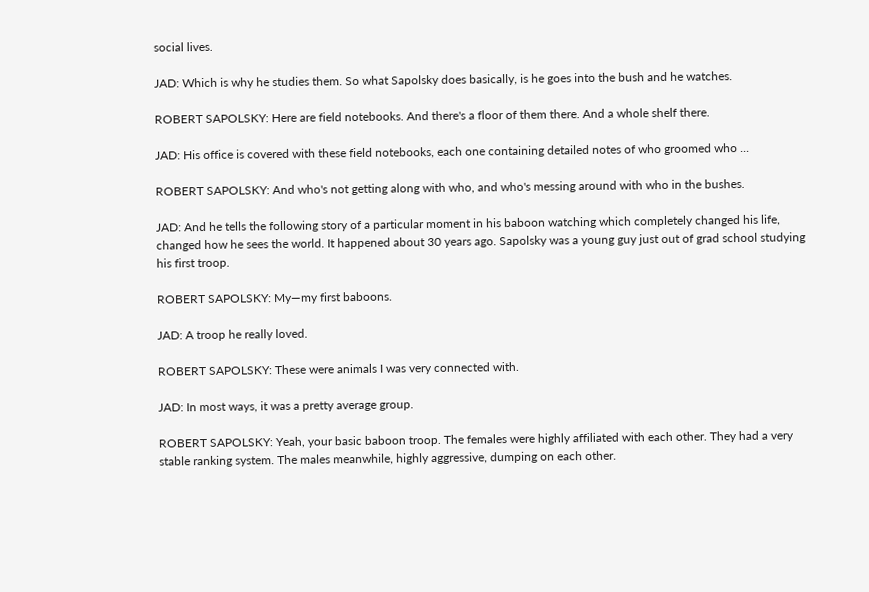social lives.

JAD: Which is why he studies them. So what Sapolsky does basically, is he goes into the bush and he watches.

ROBERT SAPOLSKY: Here are field notebooks. And there's a floor of them there. And a whole shelf there.

JAD: His office is covered with these field notebooks, each one containing detailed notes of who groomed who ...

ROBERT SAPOLSKY: And who's not getting along with who, and who's messing around with who in the bushes.

JAD: And he tells the following story of a particular moment in his baboon watching which completely changed his life, changed how he sees the world. It happened about 30 years ago. Sapolsky was a young guy just out of grad school studying his first troop.

ROBERT SAPOLSKY: My—my first baboons.

JAD: A troop he really loved.

ROBERT SAPOLSKY: These were animals I was very connected with.

JAD: In most ways, it was a pretty average group.

ROBERT SAPOLSKY: Yeah, your basic baboon troop. The females were highly affiliated with each other. They had a very stable ranking system. The males meanwhile, highly aggressive, dumping on each other.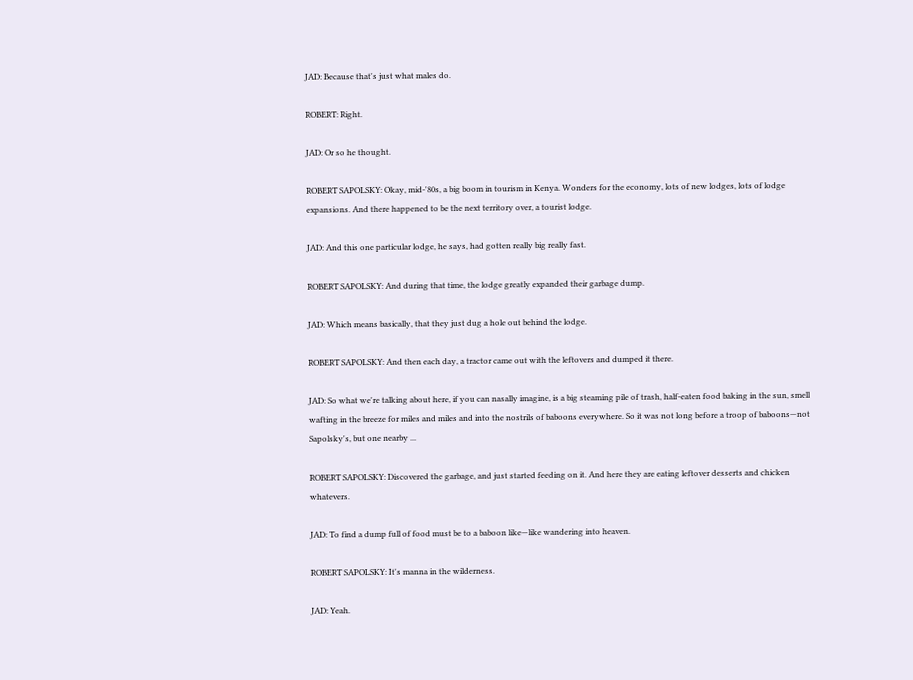JAD: Because that's just what males do.

ROBERT: Right.

JAD: Or so he thought.

ROBERT SAPOLSKY: Okay, mid-'80s, a big boom in tourism in Kenya. Wonders for the economy, lots of new lodges, lots of lodge expansions. And there happened to be the next territory over, a tourist lodge.

JAD: And this one particular lodge, he says, had gotten really big really fast.

ROBERT SAPOLSKY: And during that time, the lodge greatly expanded their garbage dump.

JAD: Which means basically, that they just dug a hole out behind the lodge.

ROBERT SAPOLSKY: And then each day, a tractor came out with the leftovers and dumped it there.

JAD: So what we're talking about here, if you can nasally imagine, is a big steaming pile of trash, half-eaten food baking in the sun, smell wafting in the breeze for miles and miles and into the nostrils of baboons everywhere. So it was not long before a troop of baboons—not Sapolsky's, but one nearby ...

ROBERT SAPOLSKY: Discovered the garbage, and just started feeding on it. And here they are eating leftover desserts and chicken whatevers.

JAD: To find a dump full of food must be to a baboon like—like wandering into heaven.

ROBERT SAPOLSKY: It's manna in the wilderness.

JAD: Yeah.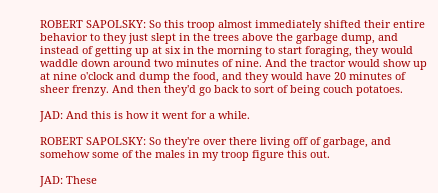ROBERT SAPOLSKY: So this troop almost immediately shifted their entire behavior to they just slept in the trees above the garbage dump, and instead of getting up at six in the morning to start foraging, they would waddle down around two minutes of nine. And the tractor would show up at nine o'clock and dump the food, and they would have 20 minutes of sheer frenzy. And then they'd go back to sort of being couch potatoes.

JAD: And this is how it went for a while.

ROBERT SAPOLSKY: So they're over there living off of garbage, and somehow some of the males in my troop figure this out.

JAD: These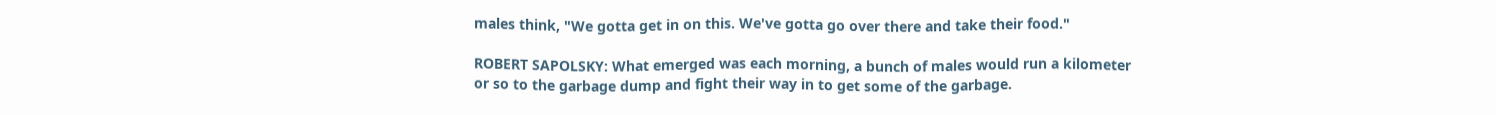males think, "We gotta get in on this. We've gotta go over there and take their food."

ROBERT SAPOLSKY: What emerged was each morning, a bunch of males would run a kilometer or so to the garbage dump and fight their way in to get some of the garbage.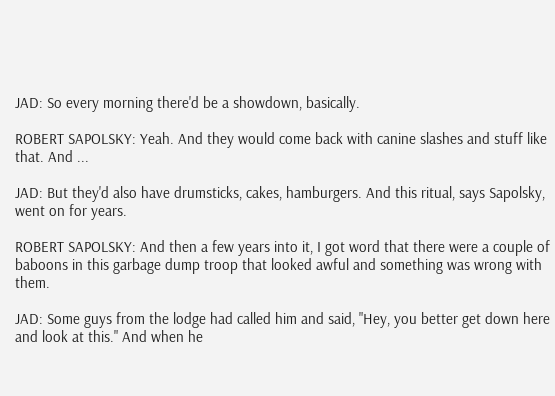JAD: So every morning there'd be a showdown, basically.

ROBERT SAPOLSKY: Yeah. And they would come back with canine slashes and stuff like that. And ...

JAD: But they'd also have drumsticks, cakes, hamburgers. And this ritual, says Sapolsky, went on for years.

ROBERT SAPOLSKY: And then a few years into it, I got word that there were a couple of baboons in this garbage dump troop that looked awful and something was wrong with them.

JAD: Some guys from the lodge had called him and said, "Hey, you better get down here and look at this." And when he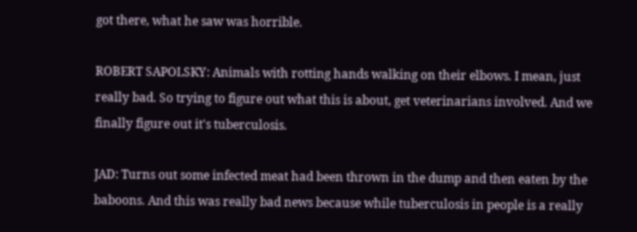got there, what he saw was horrible.

ROBERT SAPOLSKY: Animals with rotting hands walking on their elbows. I mean, just really bad. So trying to figure out what this is about, get veterinarians involved. And we finally figure out it's tuberculosis.

JAD: Turns out some infected meat had been thrown in the dump and then eaten by the baboons. And this was really bad news because while tuberculosis in people is a really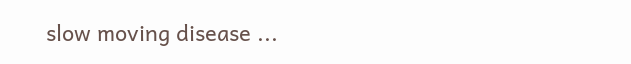slow moving disease ...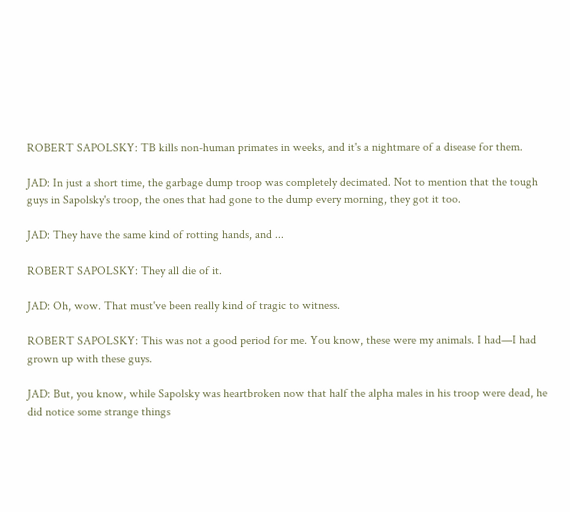ROBERT SAPOLSKY: TB kills non-human primates in weeks, and it's a nightmare of a disease for them.

JAD: In just a short time, the garbage dump troop was completely decimated. Not to mention that the tough guys in Sapolsky's troop, the ones that had gone to the dump every morning, they got it too.

JAD: They have the same kind of rotting hands, and ...

ROBERT SAPOLSKY: They all die of it.

JAD: Oh, wow. That must've been really kind of tragic to witness.

ROBERT SAPOLSKY: This was not a good period for me. You know, these were my animals. I had—I had grown up with these guys.

JAD: But, you know, while Sapolsky was heartbroken now that half the alpha males in his troop were dead, he did notice some strange things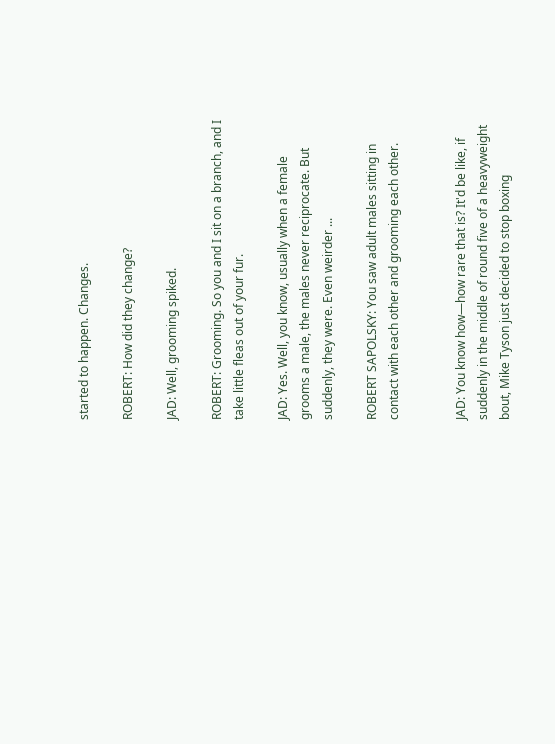started to happen. Changes.

ROBERT: How did they change?

JAD: Well, grooming spiked.

ROBERT: Grooming. So you and I sit on a branch, and I take little fleas out of your fur.

JAD: Yes. Well, you know, usually when a female grooms a male, the males never reciprocate. But suddenly, they were. Even weirder ...

ROBERT SAPOLSKY: You saw adult males sitting in contact with each other and grooming each other.


JAD: You know how—how rare that is? It'd be like, if suddenly in the middle of round five of a heavyweight bout, Mike Tyson just decided to stop boxing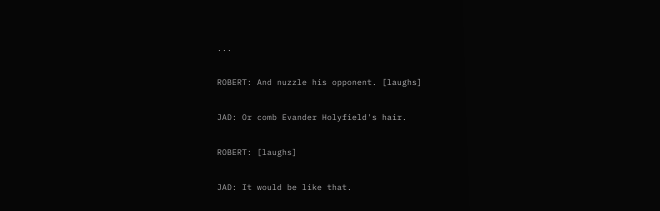...

ROBERT: And nuzzle his opponent. [laughs]

JAD: Or comb Evander Holyfield's hair.

ROBERT: [laughs]

JAD: It would be like that.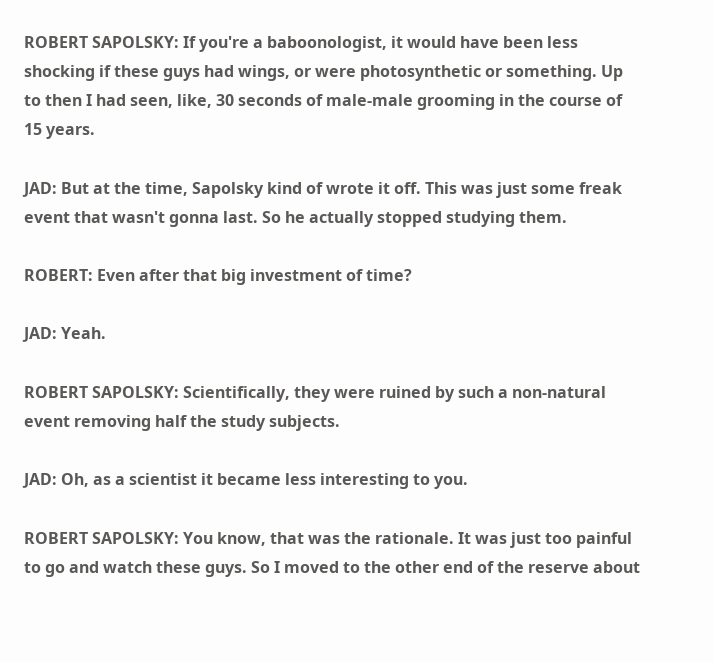ROBERT SAPOLSKY: If you're a baboonologist, it would have been less shocking if these guys had wings, or were photosynthetic or something. Up to then I had seen, like, 30 seconds of male-male grooming in the course of 15 years.

JAD: But at the time, Sapolsky kind of wrote it off. This was just some freak event that wasn't gonna last. So he actually stopped studying them.

ROBERT: Even after that big investment of time?

JAD: Yeah.

ROBERT SAPOLSKY: Scientifically, they were ruined by such a non-natural event removing half the study subjects.

JAD: Oh, as a scientist it became less interesting to you.

ROBERT SAPOLSKY: You know, that was the rationale. It was just too painful to go and watch these guys. So I moved to the other end of the reserve about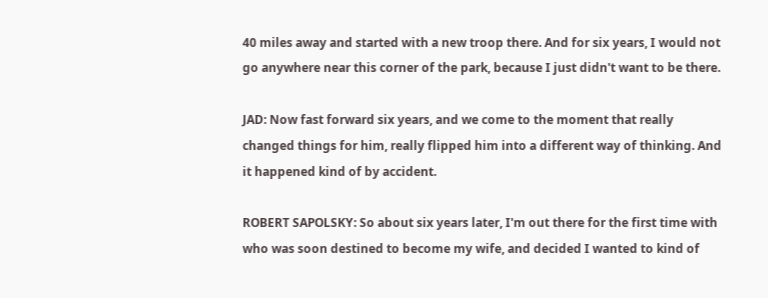40 miles away and started with a new troop there. And for six years, I would not go anywhere near this corner of the park, because I just didn't want to be there.

JAD: Now fast forward six years, and we come to the moment that really changed things for him, really flipped him into a different way of thinking. And it happened kind of by accident.

ROBERT SAPOLSKY: So about six years later, I'm out there for the first time with who was soon destined to become my wife, and decided I wanted to kind of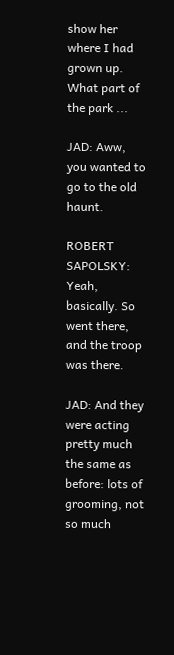show her where I had grown up. What part of the park ...

JAD: Aww, you wanted to go to the old haunt.

ROBERT SAPOLSKY: Yeah, basically. So went there, and the troop was there.

JAD: And they were acting pretty much the same as before: lots of grooming, not so much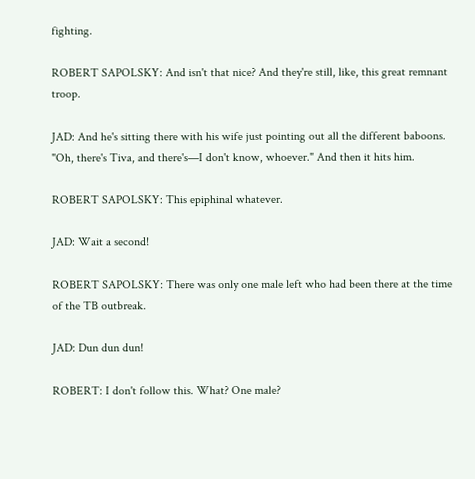fighting.

ROBERT SAPOLSKY: And isn't that nice? And they're still, like, this great remnant troop.

JAD: And he's sitting there with his wife just pointing out all the different baboons. "Oh, there's Tiva, and there's—I don't know, whoever." And then it hits him.

ROBERT SAPOLSKY: This epiphinal whatever.

JAD: Wait a second!

ROBERT SAPOLSKY: There was only one male left who had been there at the time of the TB outbreak.

JAD: Dun dun dun!

ROBERT: I don't follow this. What? One male?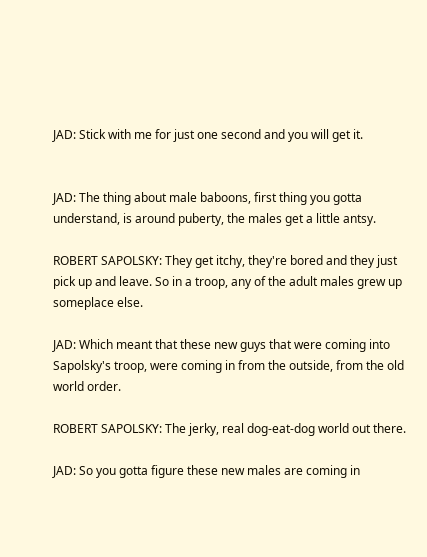JAD: Stick with me for just one second and you will get it.


JAD: The thing about male baboons, first thing you gotta understand, is around puberty, the males get a little antsy.

ROBERT SAPOLSKY: They get itchy, they're bored and they just pick up and leave. So in a troop, any of the adult males grew up someplace else.

JAD: Which meant that these new guys that were coming into Sapolsky's troop, were coming in from the outside, from the old world order.

ROBERT SAPOLSKY: The jerky, real dog-eat-dog world out there.

JAD: So you gotta figure these new males are coming in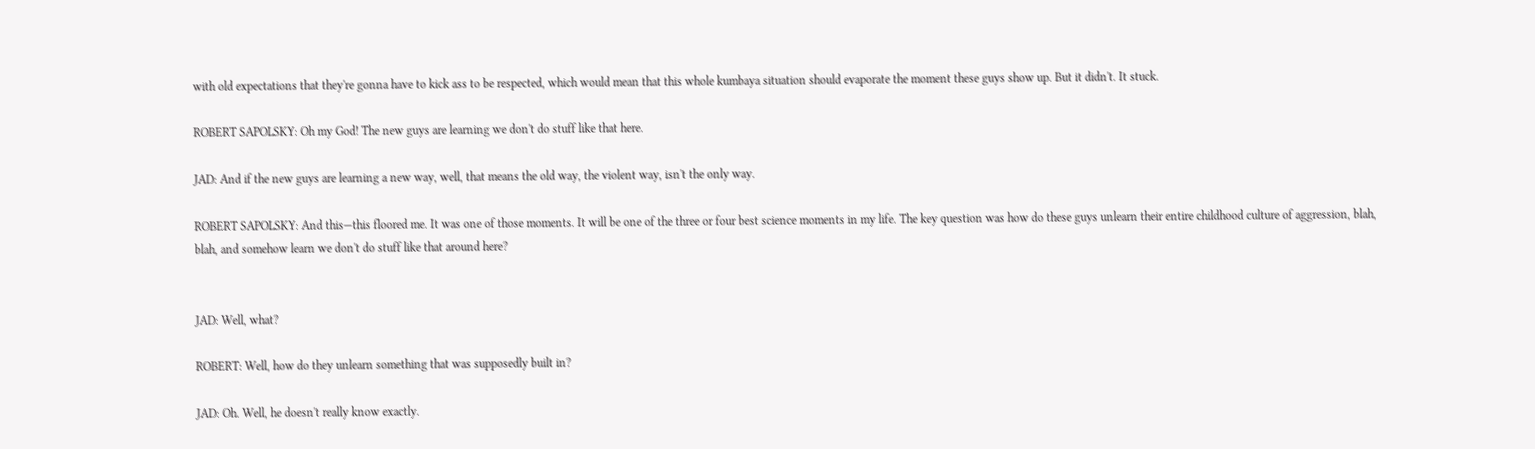with old expectations that they're gonna have to kick ass to be respected, which would mean that this whole kumbaya situation should evaporate the moment these guys show up. But it didn't. It stuck.

ROBERT SAPOLSKY: Oh my God! The new guys are learning we don't do stuff like that here.

JAD: And if the new guys are learning a new way, well, that means the old way, the violent way, isn't the only way.

ROBERT SAPOLSKY: And this—this floored me. It was one of those moments. It will be one of the three or four best science moments in my life. The key question was how do these guys unlearn their entire childhood culture of aggression, blah, blah, and somehow learn we don't do stuff like that around here?


JAD: Well, what?

ROBERT: Well, how do they unlearn something that was supposedly built in?

JAD: Oh. Well, he doesn't really know exactly.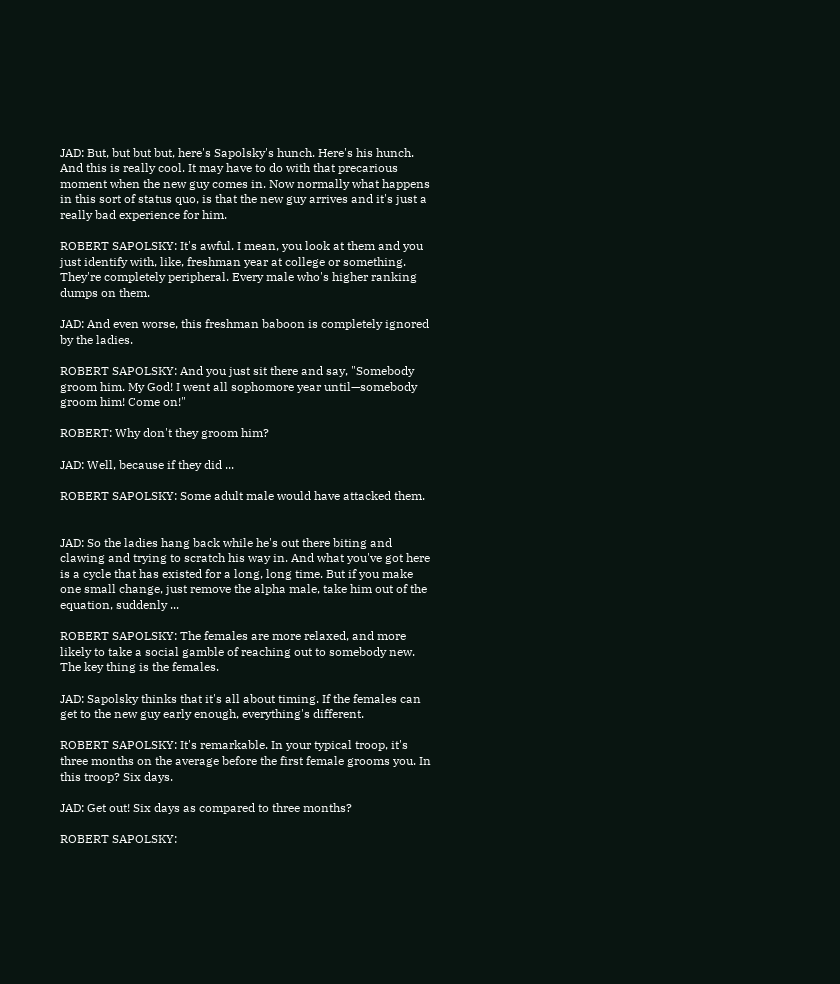JAD: But, but but but, here's Sapolsky's hunch. Here's his hunch. And this is really cool. It may have to do with that precarious moment when the new guy comes in. Now normally what happens in this sort of status quo, is that the new guy arrives and it's just a really bad experience for him.

ROBERT SAPOLSKY: It's awful. I mean, you look at them and you just identify with, like, freshman year at college or something. They're completely peripheral. Every male who's higher ranking dumps on them.

JAD: And even worse, this freshman baboon is completely ignored by the ladies.

ROBERT SAPOLSKY: And you just sit there and say, "Somebody groom him. My God! I went all sophomore year until—somebody groom him! Come on!"

ROBERT: Why don't they groom him?

JAD: Well, because if they did ...

ROBERT SAPOLSKY: Some adult male would have attacked them.


JAD: So the ladies hang back while he's out there biting and clawing and trying to scratch his way in. And what you've got here is a cycle that has existed for a long, long time. But if you make one small change, just remove the alpha male, take him out of the equation, suddenly ...

ROBERT SAPOLSKY: The females are more relaxed, and more likely to take a social gamble of reaching out to somebody new. The key thing is the females.

JAD: Sapolsky thinks that it's all about timing. If the females can get to the new guy early enough, everything's different.

ROBERT SAPOLSKY: It's remarkable. In your typical troop, it's three months on the average before the first female grooms you. In this troop? Six days.

JAD: Get out! Six days as compared to three months?

ROBERT SAPOLSKY: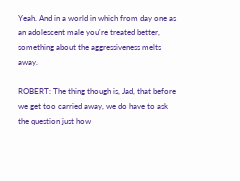Yeah. And in a world in which from day one as an adolescent male you're treated better, something about the aggressiveness melts away.

ROBERT: The thing though is, Jad, that before we get too carried away, we do have to ask the question just how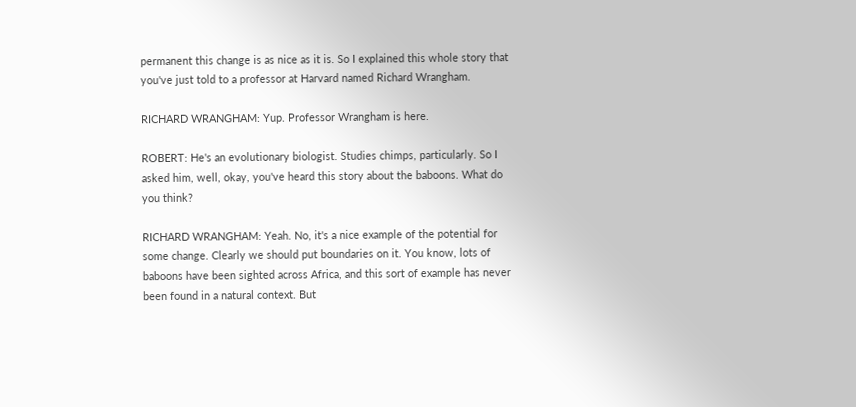permanent this change is as nice as it is. So I explained this whole story that you've just told to a professor at Harvard named Richard Wrangham.

RICHARD WRANGHAM: Yup. Professor Wrangham is here.

ROBERT: He's an evolutionary biologist. Studies chimps, particularly. So I asked him, well, okay, you've heard this story about the baboons. What do you think?

RICHARD WRANGHAM: Yeah. No, it's a nice example of the potential for some change. Clearly we should put boundaries on it. You know, lots of baboons have been sighted across Africa, and this sort of example has never been found in a natural context. But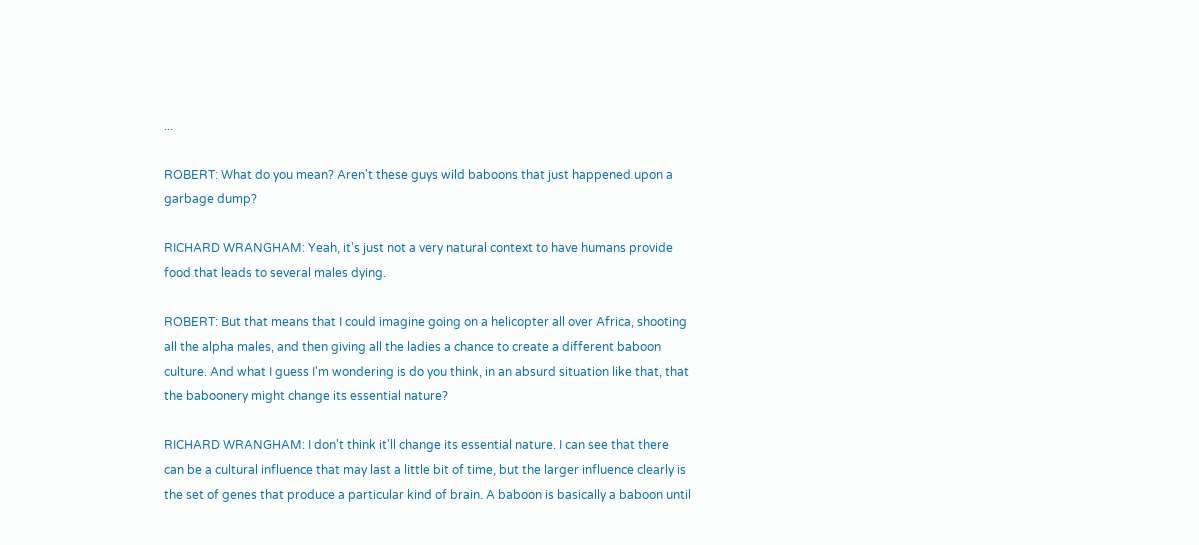...

ROBERT: What do you mean? Aren't these guys wild baboons that just happened upon a garbage dump?

RICHARD WRANGHAM: Yeah, it's just not a very natural context to have humans provide food that leads to several males dying.

ROBERT: But that means that I could imagine going on a helicopter all over Africa, shooting all the alpha males, and then giving all the ladies a chance to create a different baboon culture. And what I guess I'm wondering is do you think, in an absurd situation like that, that the baboonery might change its essential nature?

RICHARD WRANGHAM: I don't think it'll change its essential nature. I can see that there can be a cultural influence that may last a little bit of time, but the larger influence clearly is the set of genes that produce a particular kind of brain. A baboon is basically a baboon until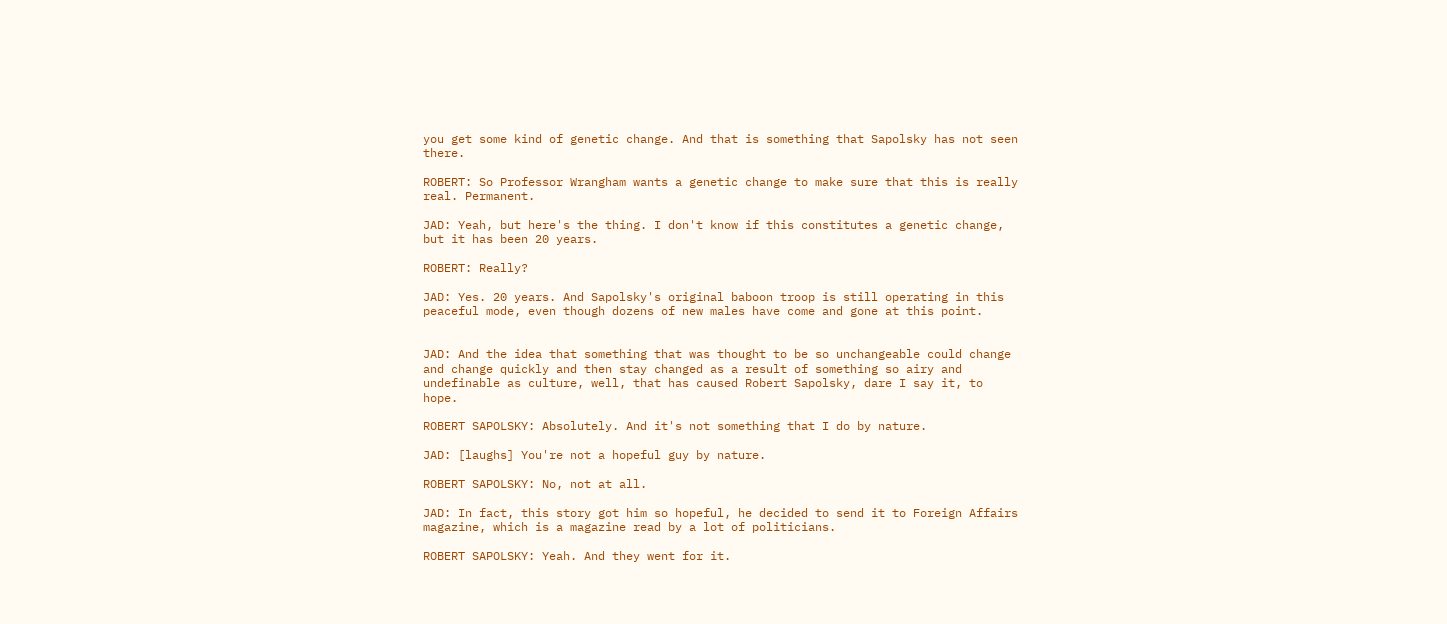you get some kind of genetic change. And that is something that Sapolsky has not seen there.

ROBERT: So Professor Wrangham wants a genetic change to make sure that this is really real. Permanent.

JAD: Yeah, but here's the thing. I don't know if this constitutes a genetic change, but it has been 20 years.

ROBERT: Really?

JAD: Yes. 20 years. And Sapolsky's original baboon troop is still operating in this peaceful mode, even though dozens of new males have come and gone at this point.


JAD: And the idea that something that was thought to be so unchangeable could change and change quickly and then stay changed as a result of something so airy and undefinable as culture, well, that has caused Robert Sapolsky, dare I say it, to hope.

ROBERT SAPOLSKY: Absolutely. And it's not something that I do by nature.

JAD: [laughs] You're not a hopeful guy by nature.

ROBERT SAPOLSKY: No, not at all.

JAD: In fact, this story got him so hopeful, he decided to send it to Foreign Affairs magazine, which is a magazine read by a lot of politicians.

ROBERT SAPOLSKY: Yeah. And they went for it.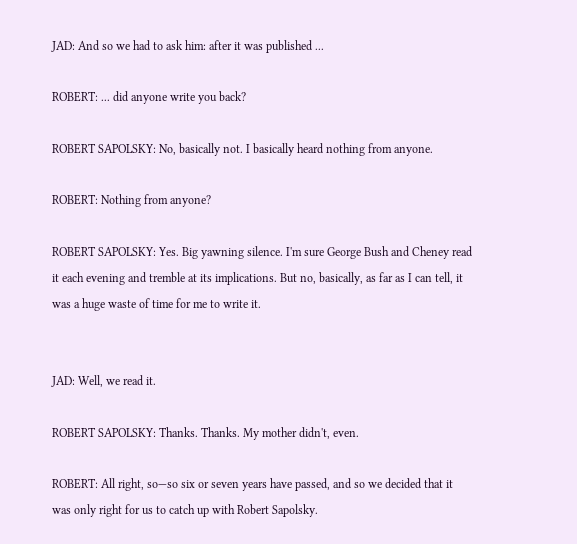JAD: And so we had to ask him: after it was published ...

ROBERT: ... did anyone write you back?

ROBERT SAPOLSKY: No, basically not. I basically heard nothing from anyone.

ROBERT: Nothing from anyone?

ROBERT SAPOLSKY: Yes. Big yawning silence. I'm sure George Bush and Cheney read it each evening and tremble at its implications. But no, basically, as far as I can tell, it was a huge waste of time for me to write it.


JAD: Well, we read it.

ROBERT SAPOLSKY: Thanks. Thanks. My mother didn't, even.

ROBERT: All right, so—so six or seven years have passed, and so we decided that it was only right for us to catch up with Robert Sapolsky.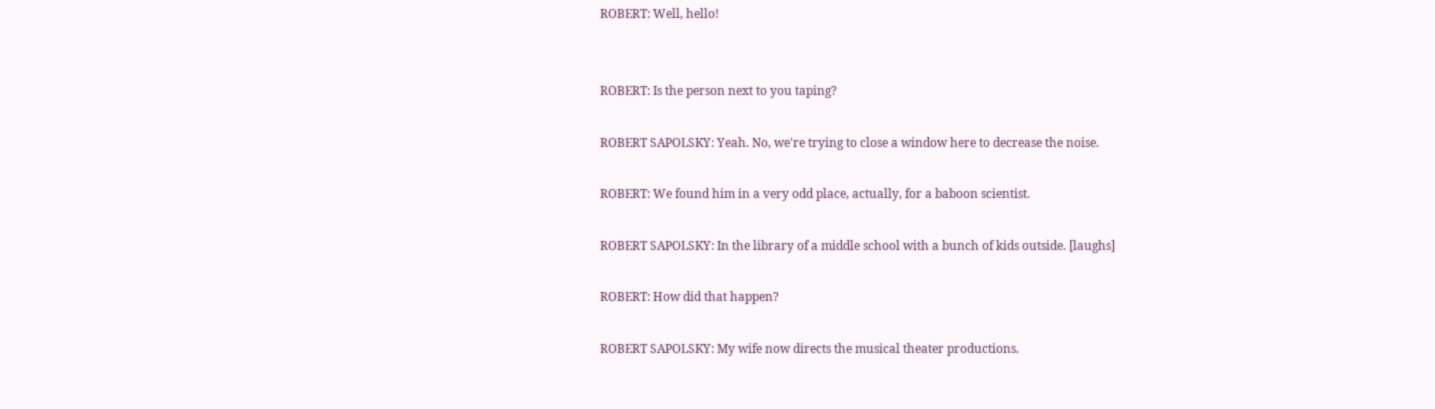ROBERT: Well, hello!


ROBERT: Is the person next to you taping?

ROBERT SAPOLSKY: Yeah. No, we're trying to close a window here to decrease the noise.

ROBERT: We found him in a very odd place, actually, for a baboon scientist.

ROBERT SAPOLSKY: In the library of a middle school with a bunch of kids outside. [laughs]

ROBERT: How did that happen?

ROBERT SAPOLSKY: My wife now directs the musical theater productions.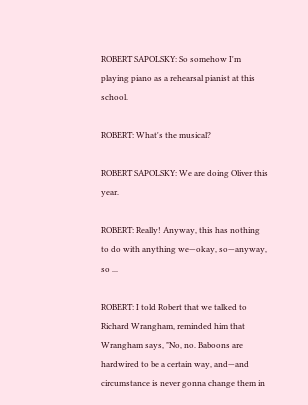ROBERT SAPOLSKY: So somehow I'm playing piano as a rehearsal pianist at this school.

ROBERT: What's the musical?

ROBERT SAPOLSKY: We are doing Oliver this year.

ROBERT: Really! Anyway, this has nothing to do with anything we—okay, so—anyway, so ...

ROBERT: I told Robert that we talked to Richard Wrangham, reminded him that Wrangham says, "No, no. Baboons are hardwired to be a certain way, and—and circumstance is never gonna change them in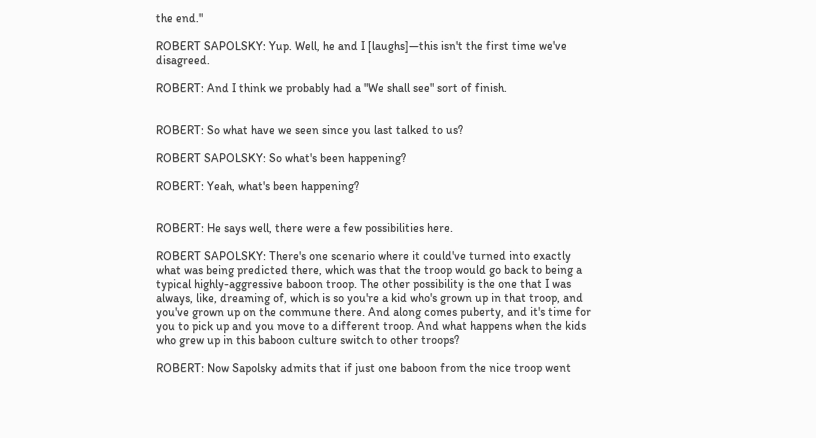the end."

ROBERT SAPOLSKY: Yup. Well, he and I [laughs]—this isn't the first time we've disagreed.

ROBERT: And I think we probably had a "We shall see" sort of finish.


ROBERT: So what have we seen since you last talked to us?

ROBERT SAPOLSKY: So what's been happening?

ROBERT: Yeah, what's been happening?


ROBERT: He says well, there were a few possibilities here.

ROBERT SAPOLSKY: There's one scenario where it could've turned into exactly what was being predicted there, which was that the troop would go back to being a typical highly-aggressive baboon troop. The other possibility is the one that I was always, like, dreaming of, which is so you're a kid who's grown up in that troop, and you've grown up on the commune there. And along comes puberty, and it's time for you to pick up and you move to a different troop. And what happens when the kids who grew up in this baboon culture switch to other troops?

ROBERT: Now Sapolsky admits that if just one baboon from the nice troop went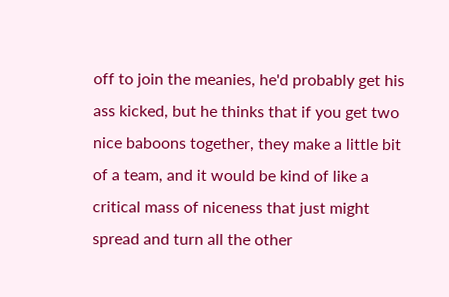off to join the meanies, he'd probably get his ass kicked, but he thinks that if you get two nice baboons together, they make a little bit of a team, and it would be kind of like a critical mass of niceness that just might spread and turn all the other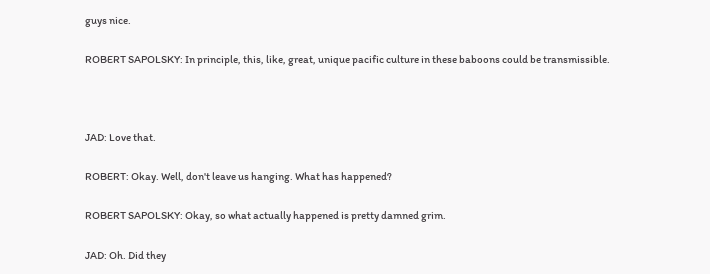guys nice.

ROBERT SAPOLSKY: In principle, this, like, great, unique pacific culture in these baboons could be transmissible.



JAD: Love that.

ROBERT: Okay. Well, don't leave us hanging. What has happened?

ROBERT SAPOLSKY: Okay, so what actually happened is pretty damned grim.

JAD: Oh. Did they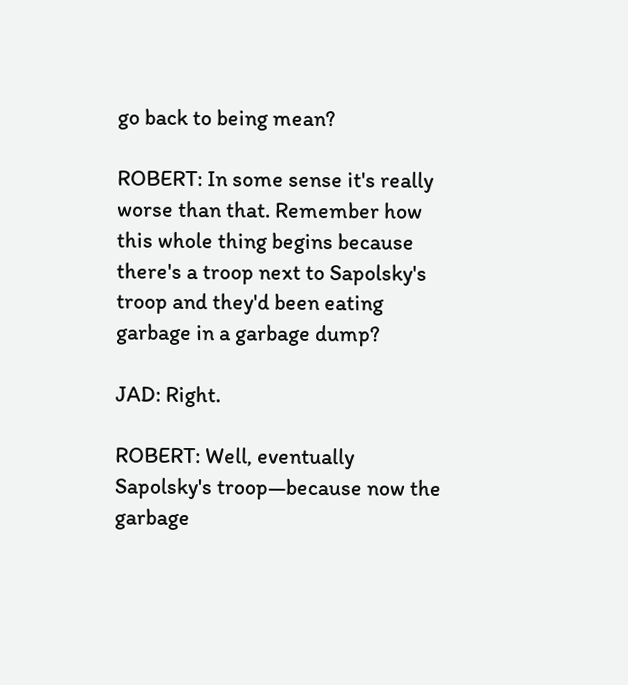go back to being mean?

ROBERT: In some sense it's really worse than that. Remember how this whole thing begins because there's a troop next to Sapolsky's troop and they'd been eating garbage in a garbage dump?

JAD: Right.

ROBERT: Well, eventually Sapolsky's troop—because now the garbage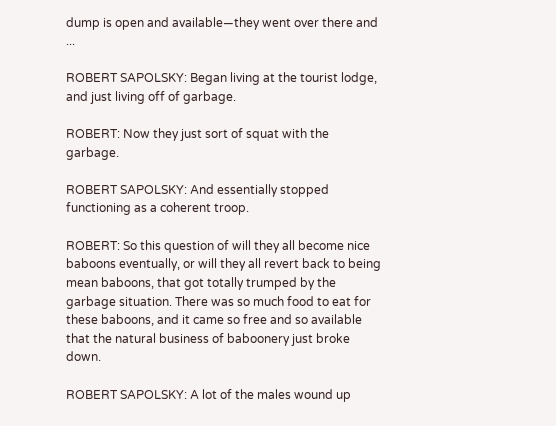dump is open and available—they went over there and ...

ROBERT SAPOLSKY: Began living at the tourist lodge, and just living off of garbage.

ROBERT: Now they just sort of squat with the garbage.

ROBERT SAPOLSKY: And essentially stopped functioning as a coherent troop.

ROBERT: So this question of will they all become nice baboons eventually, or will they all revert back to being mean baboons, that got totally trumped by the garbage situation. There was so much food to eat for these baboons, and it came so free and so available that the natural business of baboonery just broke down.

ROBERT SAPOLSKY: A lot of the males wound up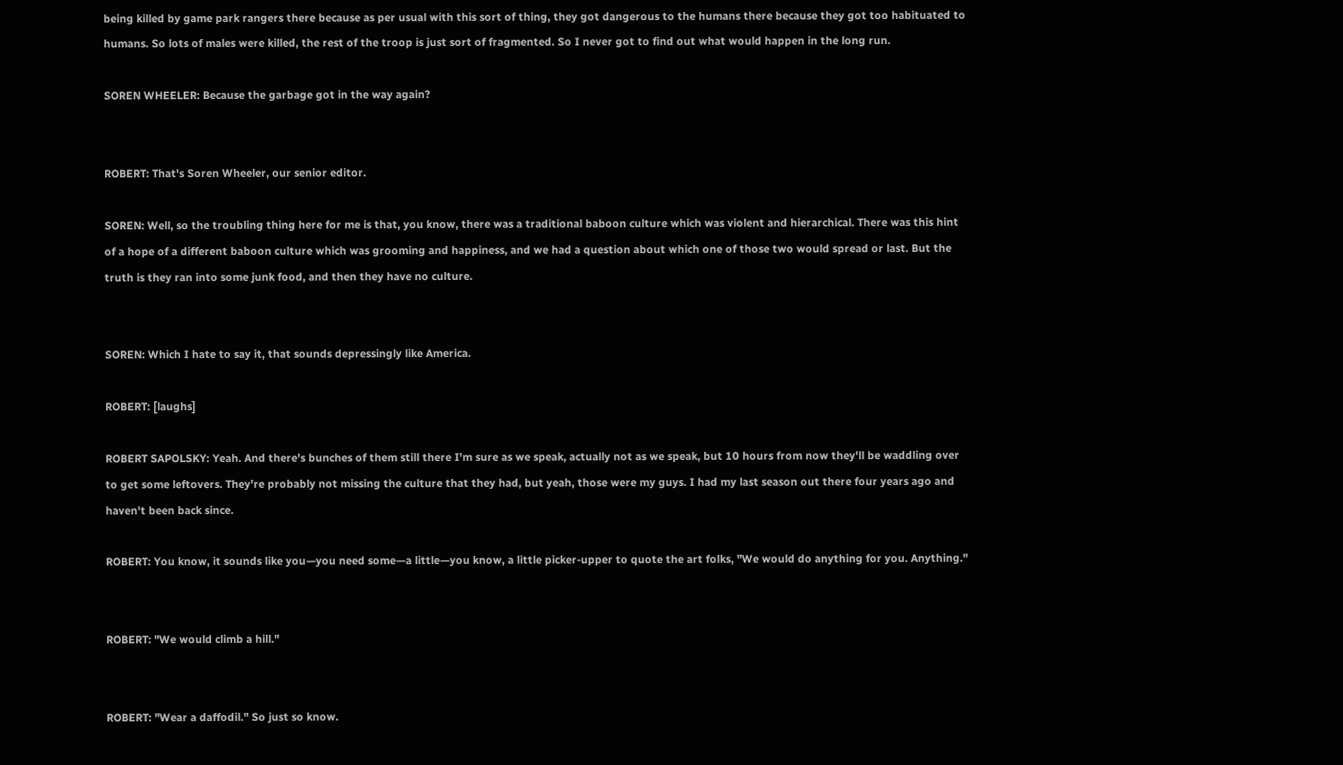being killed by game park rangers there because as per usual with this sort of thing, they got dangerous to the humans there because they got too habituated to humans. So lots of males were killed, the rest of the troop is just sort of fragmented. So I never got to find out what would happen in the long run.

SOREN WHEELER: Because the garbage got in the way again?


ROBERT: That's Soren Wheeler, our senior editor.

SOREN: Well, so the troubling thing here for me is that, you know, there was a traditional baboon culture which was violent and hierarchical. There was this hint of a hope of a different baboon culture which was grooming and happiness, and we had a question about which one of those two would spread or last. But the truth is they ran into some junk food, and then they have no culture.


SOREN: Which I hate to say it, that sounds depressingly like America.

ROBERT: [laughs]

ROBERT SAPOLSKY: Yeah. And there's bunches of them still there I'm sure as we speak, actually not as we speak, but 10 hours from now they'll be waddling over to get some leftovers. They're probably not missing the culture that they had, but yeah, those were my guys. I had my last season out there four years ago and haven't been back since.

ROBERT: You know, it sounds like you—you need some—a little—you know, a little picker-upper to quote the art folks, "We would do anything for you. Anything."


ROBERT: "We would climb a hill."


ROBERT: "Wear a daffodil." So just so know.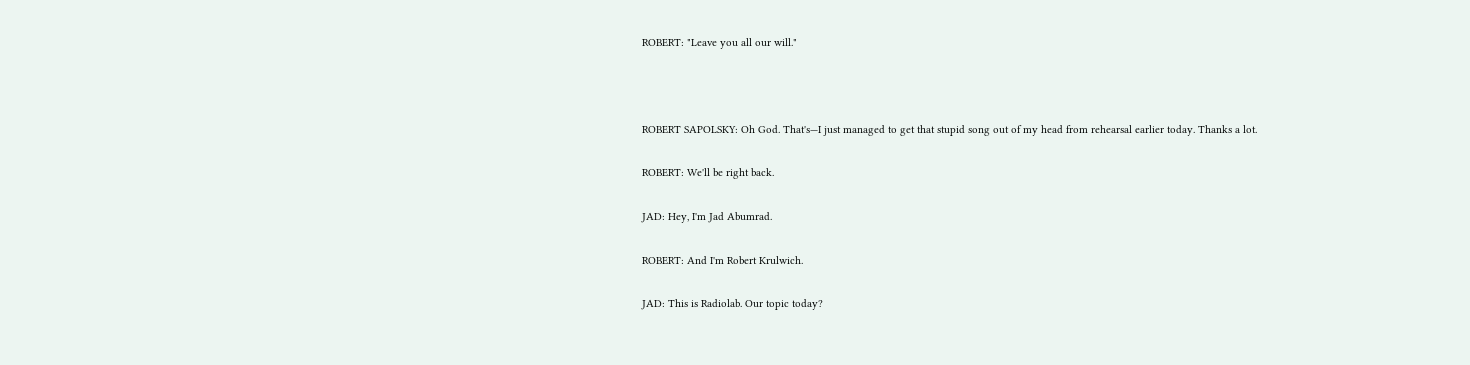ROBERT: "Leave you all our will."



ROBERT SAPOLSKY: Oh God. That's—I just managed to get that stupid song out of my head from rehearsal earlier today. Thanks a lot.

ROBERT: We'll be right back.

JAD: Hey, I'm Jad Abumrad.

ROBERT: And I'm Robert Krulwich.

JAD: This is Radiolab. Our topic today?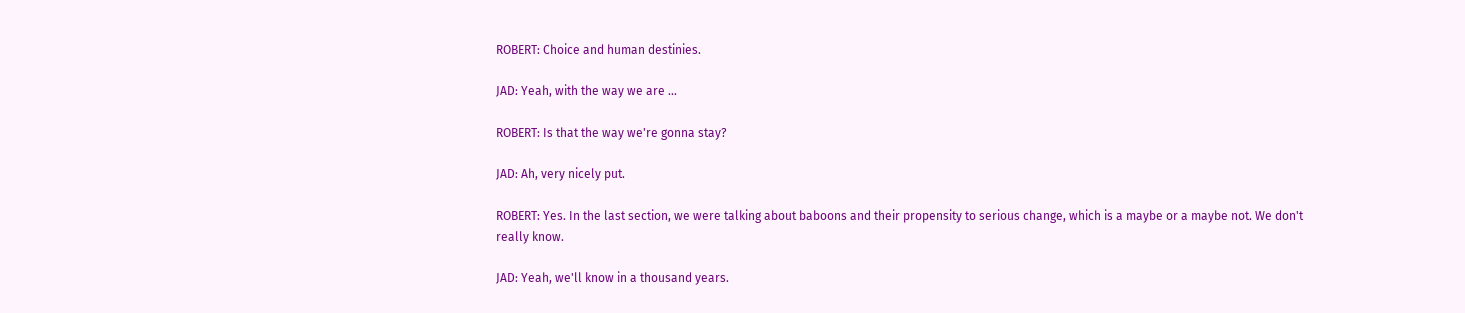ROBERT: Choice and human destinies.

JAD: Yeah, with the way we are ...

ROBERT: Is that the way we're gonna stay?

JAD: Ah, very nicely put.

ROBERT: Yes. In the last section, we were talking about baboons and their propensity to serious change, which is a maybe or a maybe not. We don't really know.

JAD: Yeah, we'll know in a thousand years.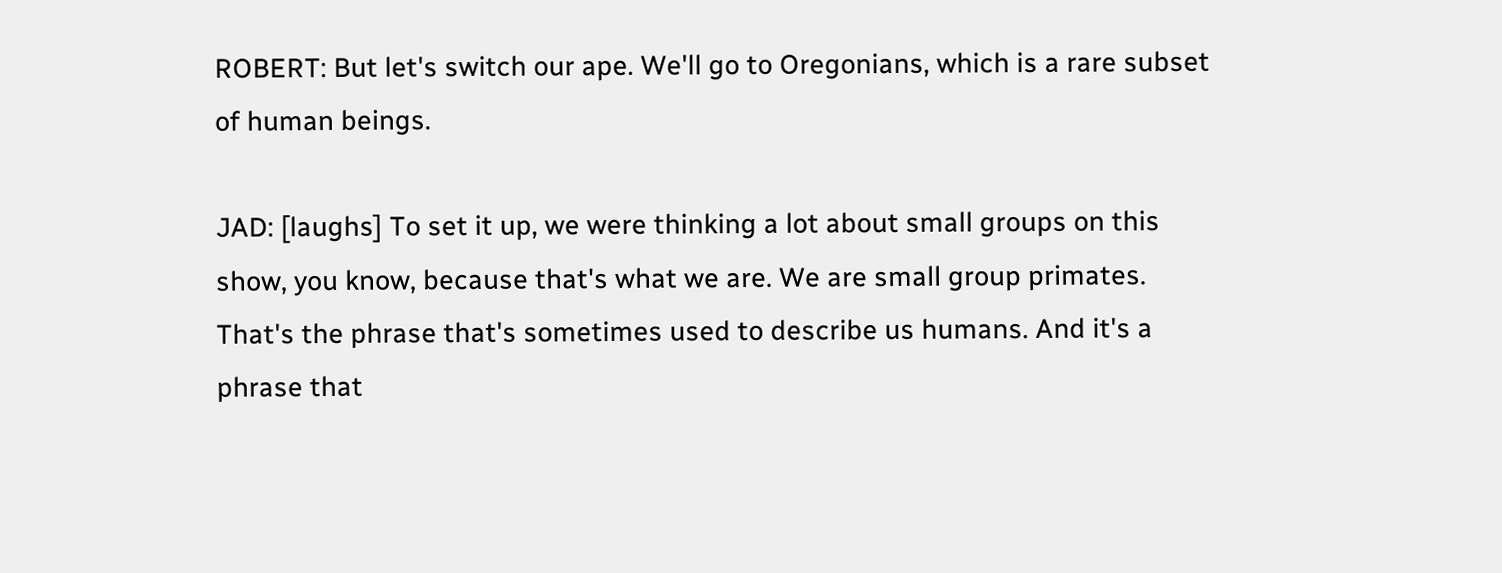ROBERT: But let's switch our ape. We'll go to Oregonians, which is a rare subset of human beings.

JAD: [laughs] To set it up, we were thinking a lot about small groups on this show, you know, because that's what we are. We are small group primates. That's the phrase that's sometimes used to describe us humans. And it's a phrase that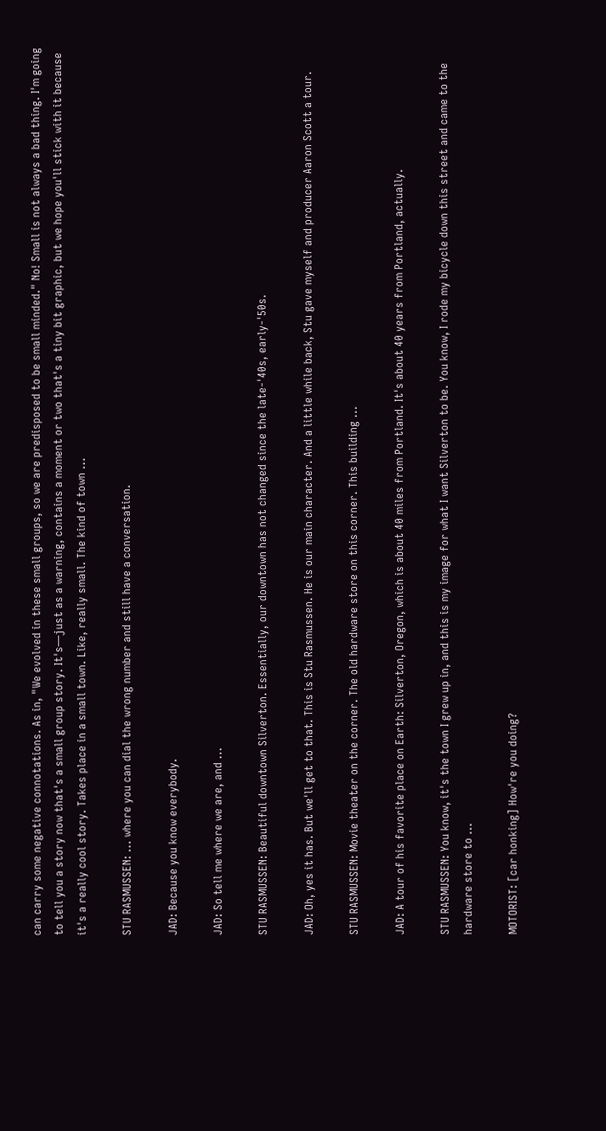can carry some negative connotations. As in, "We evolved in these small groups, so we are predisposed to be small minded." No! Small is not always a bad thing. I'm going to tell you a story now that's a small group story. It's—just as a warning, contains a moment or two that's a tiny bit graphic, but we hope you'll stick with it because it's a really cool story. Takes place in a small town. Like, really small. The kind of town ...

STU RASMUSSEN: ... where you can dial the wrong number and still have a conversation.

JAD: Because you know everybody.

JAD: So tell me where we are, and ...

STU RASMUSSEN: Beautiful downtown Silverton. Essentially, our downtown has not changed since the late-'40s, early-'50s.

JAD: Oh, yes it has. But we'll get to that. This is Stu Rasmussen. He is our main character. And a little while back, Stu gave myself and producer Aaron Scott a tour.

STU RASMUSSEN: Movie theater on the corner. The old hardware store on this corner. This building ...

JAD: A tour of his favorite place on Earth: Silverton, Oregon, which is about 40 miles from Portland. It's about 40 years from Portland, actually.

STU RASMUSSEN: You know, it's the town I grew up in, and this is my image for what I want Silverton to be. You know, I rode my bicycle down this street and came to the hardware store to ...

MOTORIST: [car honking] How're you doing?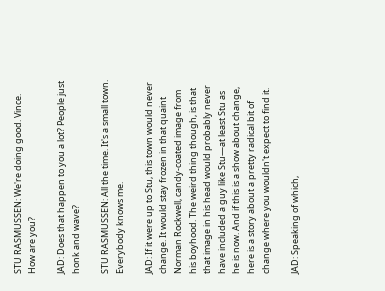STU RASMUSSEN: We're doing good. Vince. How are you?

JAD: Does that happen to you a lot? People just honk and wave?

STU RASMUSSEN: All the time. It's a small town. Everybody knows me.

JAD: If it were up to Stu, this town would never change. It would stay frozen in that quaint Norman Rockwell, candy-coated image from his boyhood. The weird thing though, is that that image in his head would probably never have included a guy like Stu—at least Stu as he is now. And if this is a show about change, here is a story about a pretty radical bit of change where you wouldn't expect to find it.

JAD: Speaking of which,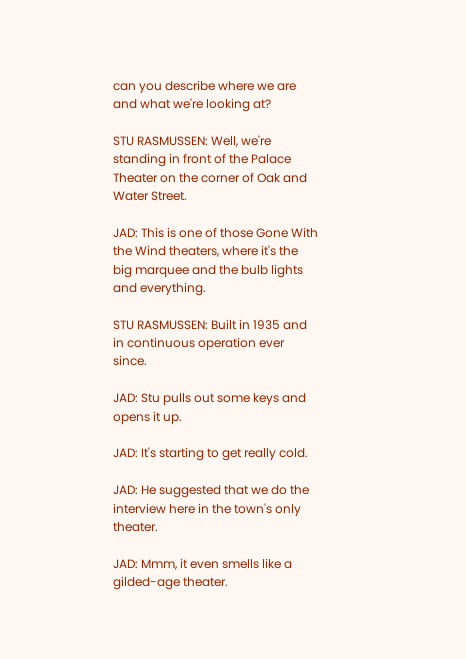can you describe where we are and what we're looking at?

STU RASMUSSEN: Well, we're standing in front of the Palace Theater on the corner of Oak and Water Street.

JAD: This is one of those Gone With the Wind theaters, where it's the big marquee and the bulb lights and everything.

STU RASMUSSEN: Built in 1935 and in continuous operation ever since.

JAD: Stu pulls out some keys and opens it up.

JAD: It's starting to get really cold.

JAD: He suggested that we do the interview here in the town's only theater.

JAD: Mmm, it even smells like a gilded-age theater.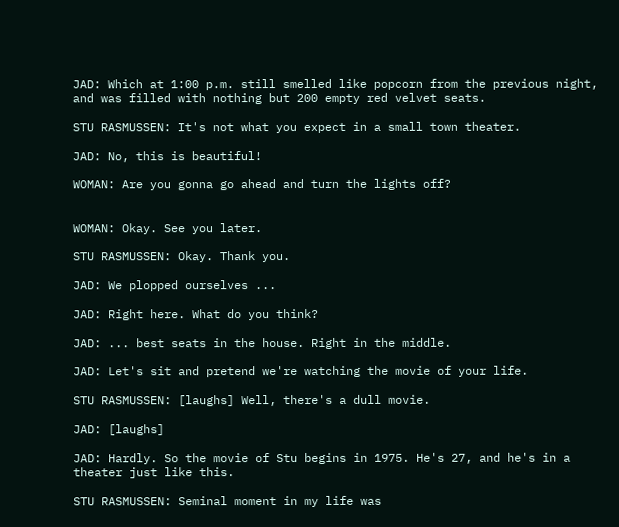JAD: Which at 1:00 p.m. still smelled like popcorn from the previous night, and was filled with nothing but 200 empty red velvet seats.

STU RASMUSSEN: It's not what you expect in a small town theater.

JAD: No, this is beautiful!

WOMAN: Are you gonna go ahead and turn the lights off?


WOMAN: Okay. See you later.

STU RASMUSSEN: Okay. Thank you.

JAD: We plopped ourselves ...

JAD: Right here. What do you think?

JAD: ... best seats in the house. Right in the middle.

JAD: Let's sit and pretend we're watching the movie of your life.

STU RASMUSSEN: [laughs] Well, there's a dull movie.

JAD: [laughs]

JAD: Hardly. So the movie of Stu begins in 1975. He's 27, and he's in a theater just like this.

STU RASMUSSEN: Seminal moment in my life was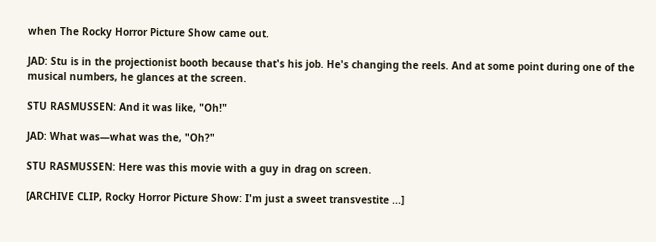when The Rocky Horror Picture Show came out.

JAD: Stu is in the projectionist booth because that's his job. He's changing the reels. And at some point during one of the musical numbers, he glances at the screen.

STU RASMUSSEN: And it was like, "Oh!"

JAD: What was—what was the, "Oh?"

STU RASMUSSEN: Here was this movie with a guy in drag on screen.

[ARCHIVE CLIP, Rocky Horror Picture Show: I'm just a sweet transvestite ...]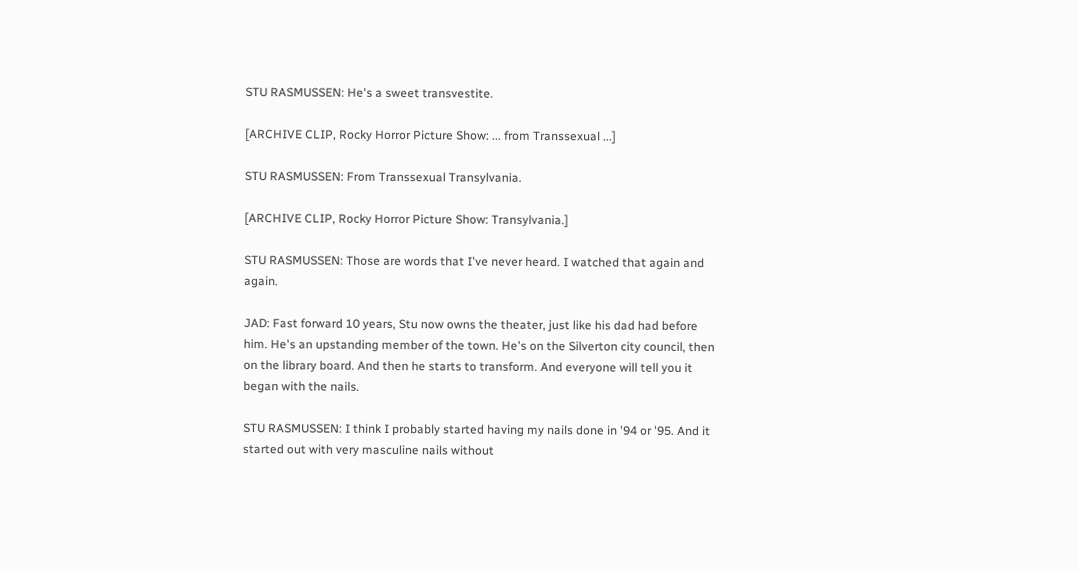STU RASMUSSEN: He's a sweet transvestite.

[ARCHIVE CLIP, Rocky Horror Picture Show: ... from Transsexual ...]

STU RASMUSSEN: From Transsexual Transylvania.

[ARCHIVE CLIP, Rocky Horror Picture Show: Transylvania.]

STU RASMUSSEN: Those are words that I've never heard. I watched that again and again.

JAD: Fast forward 10 years, Stu now owns the theater, just like his dad had before him. He's an upstanding member of the town. He's on the Silverton city council, then on the library board. And then he starts to transform. And everyone will tell you it began with the nails.

STU RASMUSSEN: I think I probably started having my nails done in '94 or '95. And it started out with very masculine nails without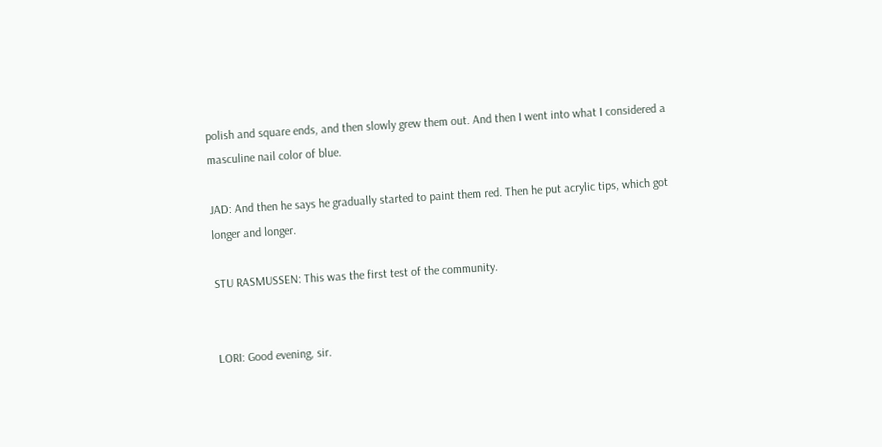polish and square ends, and then slowly grew them out. And then I went into what I considered a masculine nail color of blue.

JAD: And then he says he gradually started to paint them red. Then he put acrylic tips, which got longer and longer.

STU RASMUSSEN: This was the first test of the community.


LORI: Good evening, sir.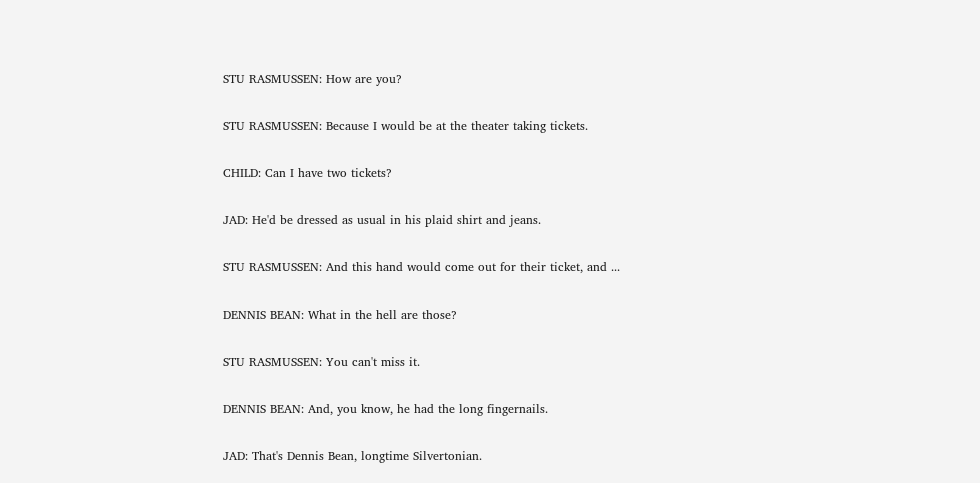STU RASMUSSEN: How are you?

STU RASMUSSEN: Because I would be at the theater taking tickets.

CHILD: Can I have two tickets?

JAD: He'd be dressed as usual in his plaid shirt and jeans.

STU RASMUSSEN: And this hand would come out for their ticket, and ...

DENNIS BEAN: What in the hell are those?

STU RASMUSSEN: You can't miss it.

DENNIS BEAN: And, you know, he had the long fingernails.

JAD: That's Dennis Bean, longtime Silvertonian.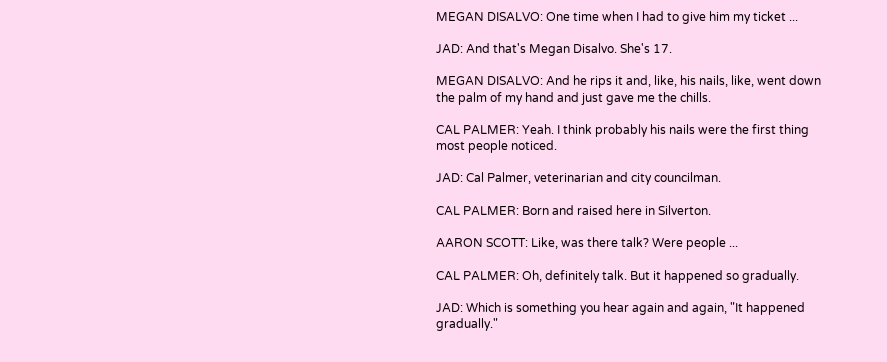MEGAN DISALVO: One time when I had to give him my ticket ...

JAD: And that's Megan Disalvo. She's 17.

MEGAN DISALVO: And he rips it and, like, his nails, like, went down the palm of my hand and just gave me the chills.

CAL PALMER: Yeah. I think probably his nails were the first thing most people noticed.

JAD: Cal Palmer, veterinarian and city councilman.

CAL PALMER: Born and raised here in Silverton.

AARON SCOTT: Like, was there talk? Were people ...

CAL PALMER: Oh, definitely talk. But it happened so gradually.

JAD: Which is something you hear again and again, "It happened gradually."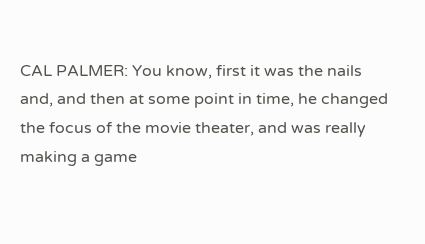CAL PALMER: You know, first it was the nails and, and then at some point in time, he changed the focus of the movie theater, and was really making a game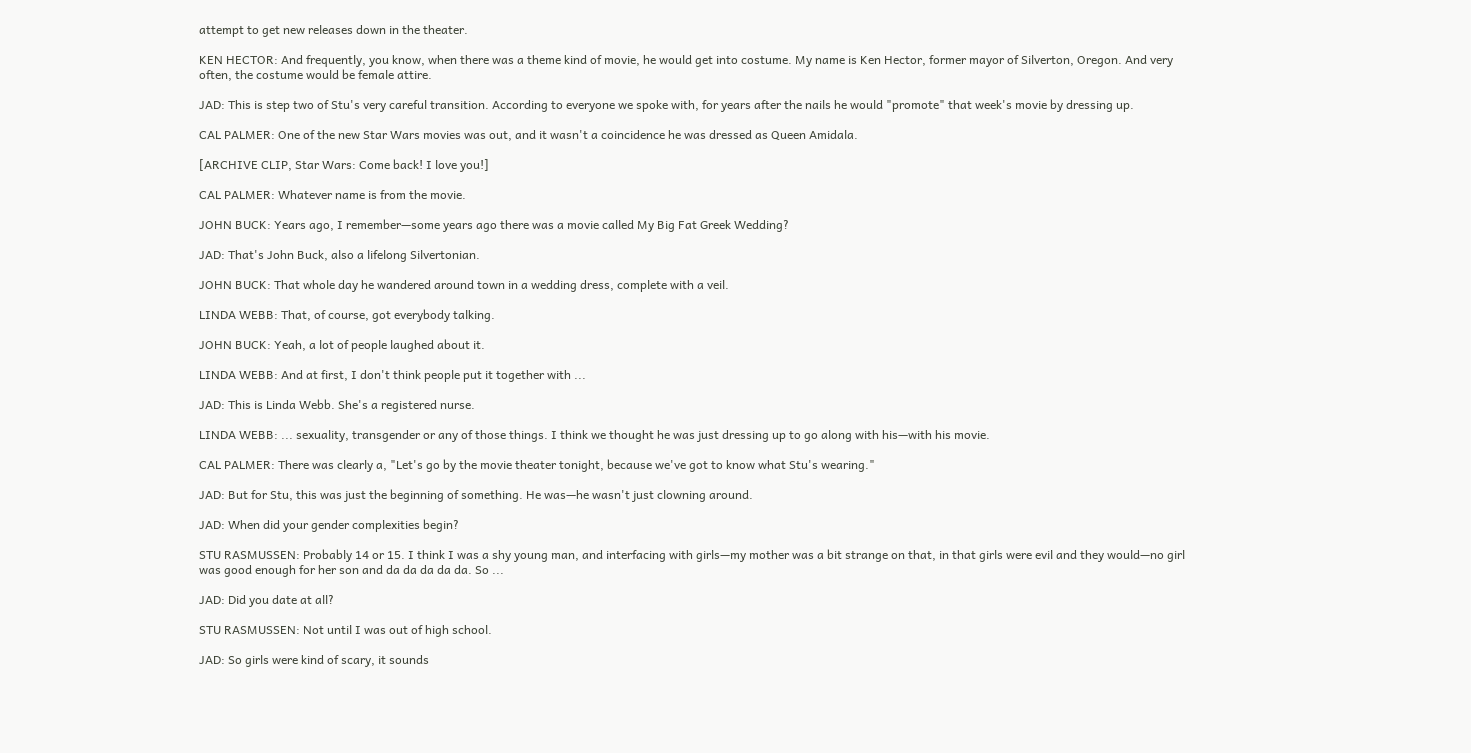attempt to get new releases down in the theater.

KEN HECTOR: And frequently, you know, when there was a theme kind of movie, he would get into costume. My name is Ken Hector, former mayor of Silverton, Oregon. And very often, the costume would be female attire.

JAD: This is step two of Stu's very careful transition. According to everyone we spoke with, for years after the nails he would "promote" that week's movie by dressing up.

CAL PALMER: One of the new Star Wars movies was out, and it wasn't a coincidence he was dressed as Queen Amidala.

[ARCHIVE CLIP, Star Wars: Come back! I love you!]

CAL PALMER: Whatever name is from the movie.

JOHN BUCK: Years ago, I remember—some years ago there was a movie called My Big Fat Greek Wedding?

JAD: That's John Buck, also a lifelong Silvertonian.

JOHN BUCK: That whole day he wandered around town in a wedding dress, complete with a veil.

LINDA WEBB: That, of course, got everybody talking.

JOHN BUCK: Yeah, a lot of people laughed about it.

LINDA WEBB: And at first, I don't think people put it together with ...

JAD: This is Linda Webb. She's a registered nurse.

LINDA WEBB: ... sexuality, transgender or any of those things. I think we thought he was just dressing up to go along with his—with his movie.

CAL PALMER: There was clearly a, "Let's go by the movie theater tonight, because we've got to know what Stu's wearing."

JAD: But for Stu, this was just the beginning of something. He was—he wasn't just clowning around.

JAD: When did your gender complexities begin?

STU RASMUSSEN: Probably 14 or 15. I think I was a shy young man, and interfacing with girls—my mother was a bit strange on that, in that girls were evil and they would—no girl was good enough for her son and da da da da da. So ...

JAD: Did you date at all?

STU RASMUSSEN: Not until I was out of high school.

JAD: So girls were kind of scary, it sounds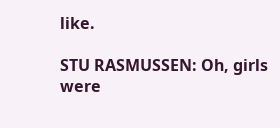like.

STU RASMUSSEN: Oh, girls were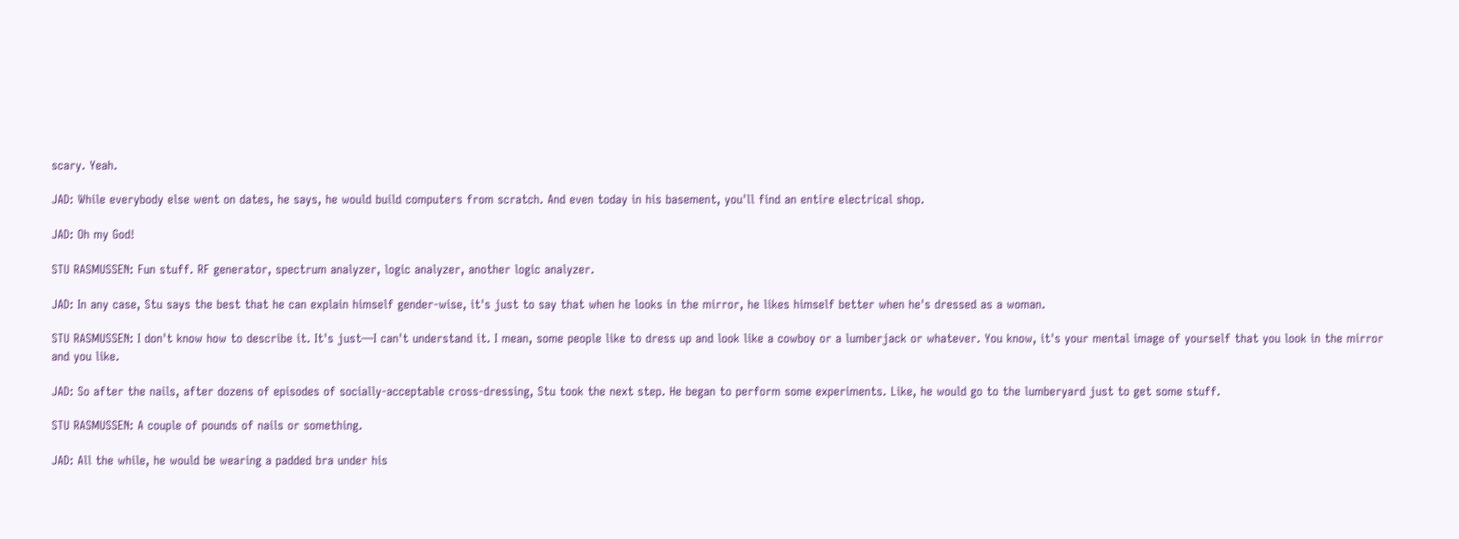scary. Yeah.

JAD: While everybody else went on dates, he says, he would build computers from scratch. And even today in his basement, you'll find an entire electrical shop.

JAD: Oh my God!

STU RASMUSSEN: Fun stuff. RF generator, spectrum analyzer, logic analyzer, another logic analyzer.

JAD: In any case, Stu says the best that he can explain himself gender-wise, it's just to say that when he looks in the mirror, he likes himself better when he's dressed as a woman.

STU RASMUSSEN: I don't know how to describe it. It's just—I can't understand it. I mean, some people like to dress up and look like a cowboy or a lumberjack or whatever. You know, it's your mental image of yourself that you look in the mirror and you like.

JAD: So after the nails, after dozens of episodes of socially-acceptable cross-dressing, Stu took the next step. He began to perform some experiments. Like, he would go to the lumberyard just to get some stuff.

STU RASMUSSEN: A couple of pounds of nails or something.

JAD: All the while, he would be wearing a padded bra under his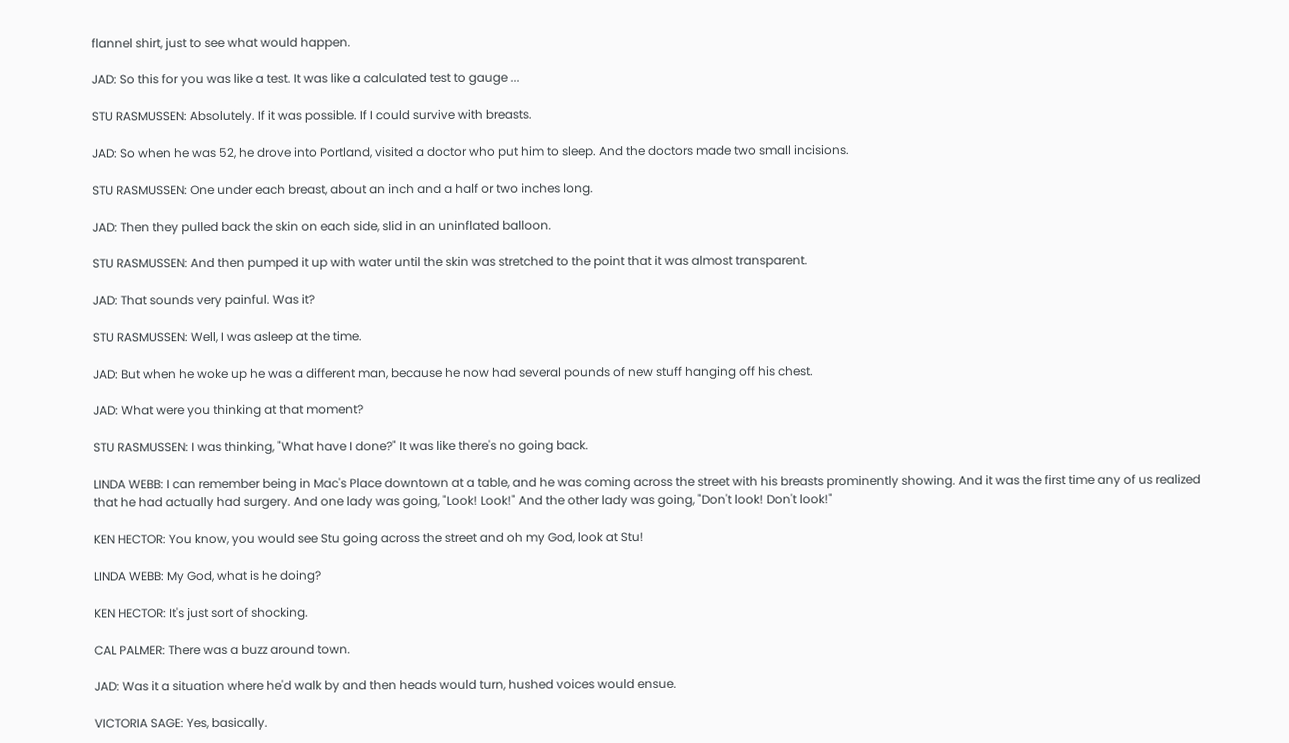flannel shirt, just to see what would happen.

JAD: So this for you was like a test. It was like a calculated test to gauge ...

STU RASMUSSEN: Absolutely. If it was possible. If I could survive with breasts.

JAD: So when he was 52, he drove into Portland, visited a doctor who put him to sleep. And the doctors made two small incisions.

STU RASMUSSEN: One under each breast, about an inch and a half or two inches long.

JAD: Then they pulled back the skin on each side, slid in an uninflated balloon.

STU RASMUSSEN: And then pumped it up with water until the skin was stretched to the point that it was almost transparent.

JAD: That sounds very painful. Was it?

STU RASMUSSEN: Well, I was asleep at the time.

JAD: But when he woke up he was a different man, because he now had several pounds of new stuff hanging off his chest.

JAD: What were you thinking at that moment?

STU RASMUSSEN: I was thinking, "What have I done?" It was like there's no going back.

LINDA WEBB: I can remember being in Mac's Place downtown at a table, and he was coming across the street with his breasts prominently showing. And it was the first time any of us realized that he had actually had surgery. And one lady was going, "Look! Look!" And the other lady was going, "Don't look! Don't look!"

KEN HECTOR: You know, you would see Stu going across the street and oh my God, look at Stu!

LINDA WEBB: My God, what is he doing?

KEN HECTOR: It's just sort of shocking.

CAL PALMER: There was a buzz around town.

JAD: Was it a situation where he'd walk by and then heads would turn, hushed voices would ensue.

VICTORIA SAGE: Yes, basically.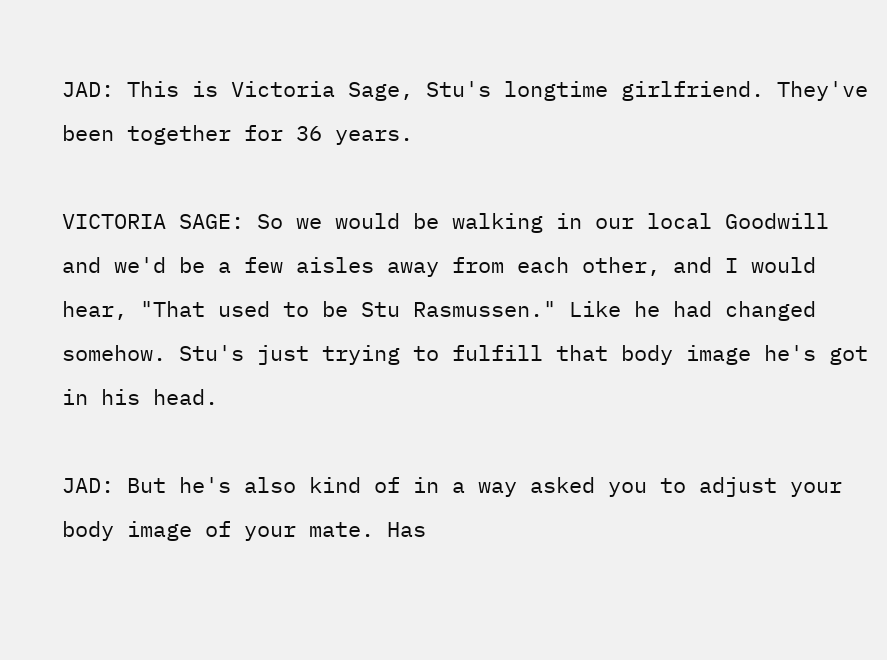JAD: This is Victoria Sage, Stu's longtime girlfriend. They've been together for 36 years.

VICTORIA SAGE: So we would be walking in our local Goodwill and we'd be a few aisles away from each other, and I would hear, "That used to be Stu Rasmussen." Like he had changed somehow. Stu's just trying to fulfill that body image he's got in his head.

JAD: But he's also kind of in a way asked you to adjust your body image of your mate. Has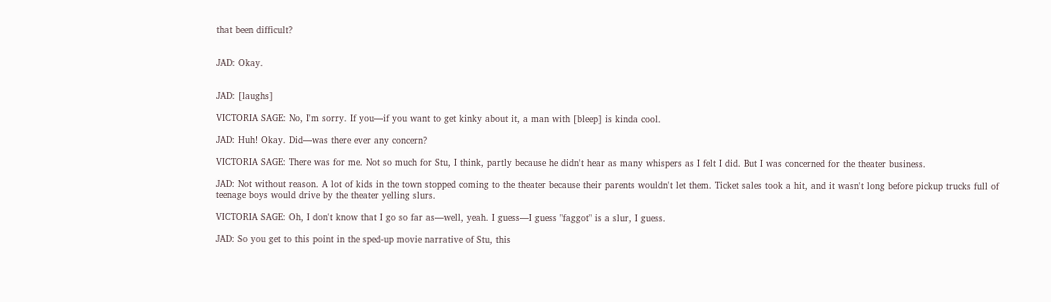that been difficult?


JAD: Okay.


JAD: [laughs]

VICTORIA SAGE: No, I'm sorry. If you—if you want to get kinky about it, a man with [bleep] is kinda cool.

JAD: Huh! Okay. Did—was there ever any concern?

VICTORIA SAGE: There was for me. Not so much for Stu, I think, partly because he didn't hear as many whispers as I felt I did. But I was concerned for the theater business.

JAD: Not without reason. A lot of kids in the town stopped coming to the theater because their parents wouldn't let them. Ticket sales took a hit, and it wasn't long before pickup trucks full of teenage boys would drive by the theater yelling slurs.

VICTORIA SAGE: Oh, I don't know that I go so far as—well, yeah. I guess—I guess "faggot" is a slur, I guess.

JAD: So you get to this point in the sped-up movie narrative of Stu, this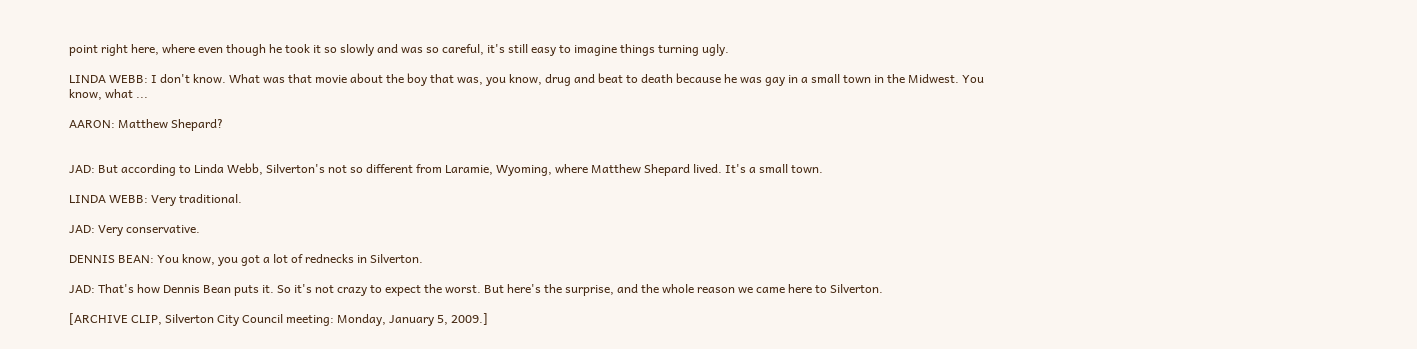point right here, where even though he took it so slowly and was so careful, it's still easy to imagine things turning ugly.

LINDA WEBB: I don't know. What was that movie about the boy that was, you know, drug and beat to death because he was gay in a small town in the Midwest. You know, what ...

AARON: Matthew Shepard?


JAD: But according to Linda Webb, Silverton's not so different from Laramie, Wyoming, where Matthew Shepard lived. It's a small town.

LINDA WEBB: Very traditional.

JAD: Very conservative.

DENNIS BEAN: You know, you got a lot of rednecks in Silverton.

JAD: That's how Dennis Bean puts it. So it's not crazy to expect the worst. But here's the surprise, and the whole reason we came here to Silverton.

[ARCHIVE CLIP, Silverton City Council meeting: Monday, January 5, 2009.]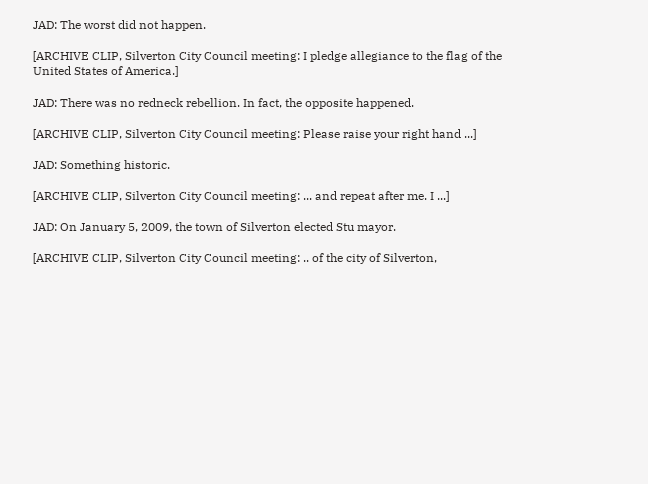JAD: The worst did not happen.

[ARCHIVE CLIP, Silverton City Council meeting: I pledge allegiance to the flag of the United States of America.]

JAD: There was no redneck rebellion. In fact, the opposite happened.

[ARCHIVE CLIP, Silverton City Council meeting: Please raise your right hand ...]

JAD: Something historic.

[ARCHIVE CLIP, Silverton City Council meeting: ... and repeat after me. I ...]

JAD: On January 5, 2009, the town of Silverton elected Stu mayor.

[ARCHIVE CLIP, Silverton City Council meeting: .. of the city of Silverton,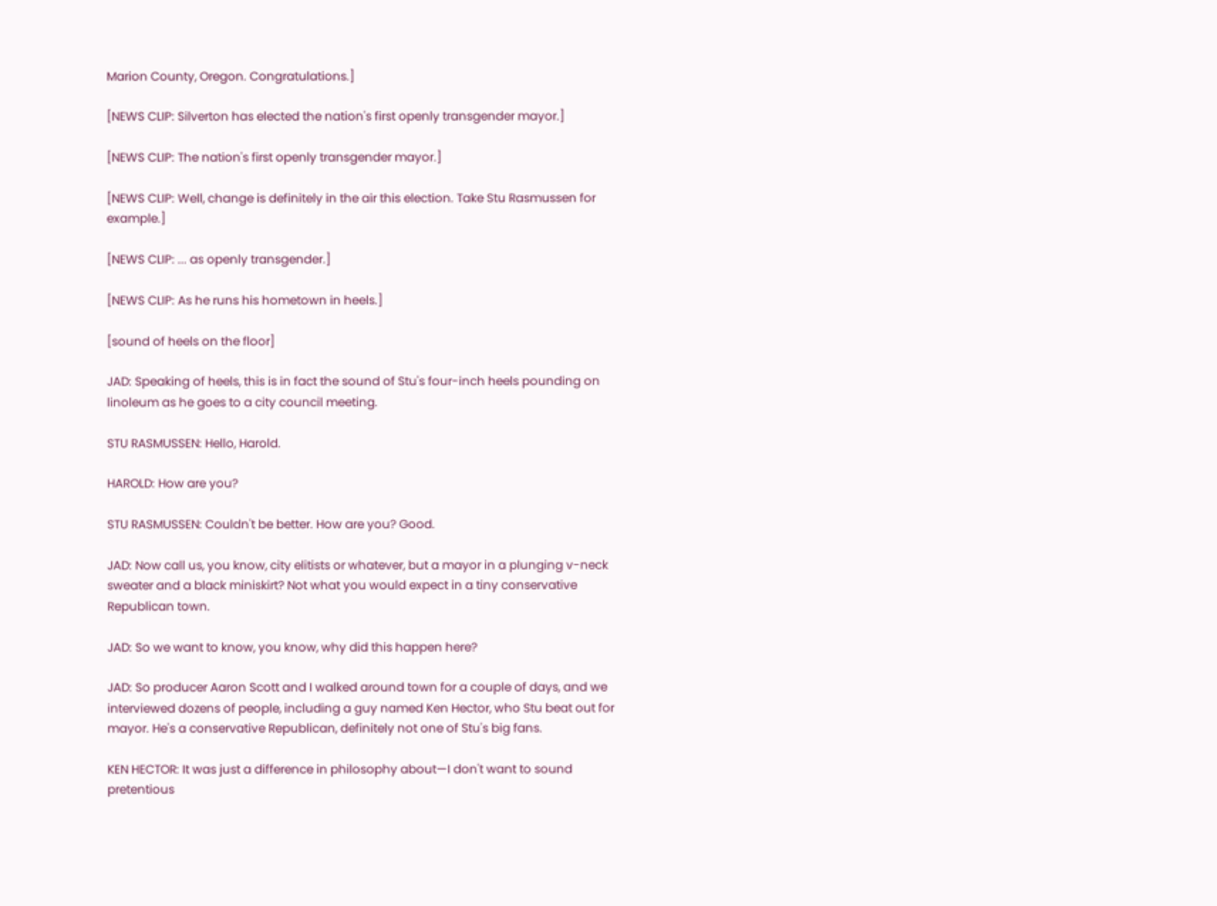Marion County, Oregon. Congratulations.]

[NEWS CLIP: Silverton has elected the nation's first openly transgender mayor.]

[NEWS CLIP: The nation's first openly transgender mayor.]

[NEWS CLIP: Well, change is definitely in the air this election. Take Stu Rasmussen for example.]

[NEWS CLIP: ... as openly transgender.]

[NEWS CLIP: As he runs his hometown in heels.]

[sound of heels on the floor]

JAD: Speaking of heels, this is in fact the sound of Stu's four-inch heels pounding on linoleum as he goes to a city council meeting.

STU RASMUSSEN: Hello, Harold.

HAROLD: How are you?

STU RASMUSSEN: Couldn't be better. How are you? Good.

JAD: Now call us, you know, city elitists or whatever, but a mayor in a plunging v-neck sweater and a black miniskirt? Not what you would expect in a tiny conservative Republican town.

JAD: So we want to know, you know, why did this happen here?

JAD: So producer Aaron Scott and I walked around town for a couple of days, and we interviewed dozens of people, including a guy named Ken Hector, who Stu beat out for mayor. He's a conservative Republican, definitely not one of Stu's big fans.

KEN HECTOR: It was just a difference in philosophy about—I don't want to sound pretentious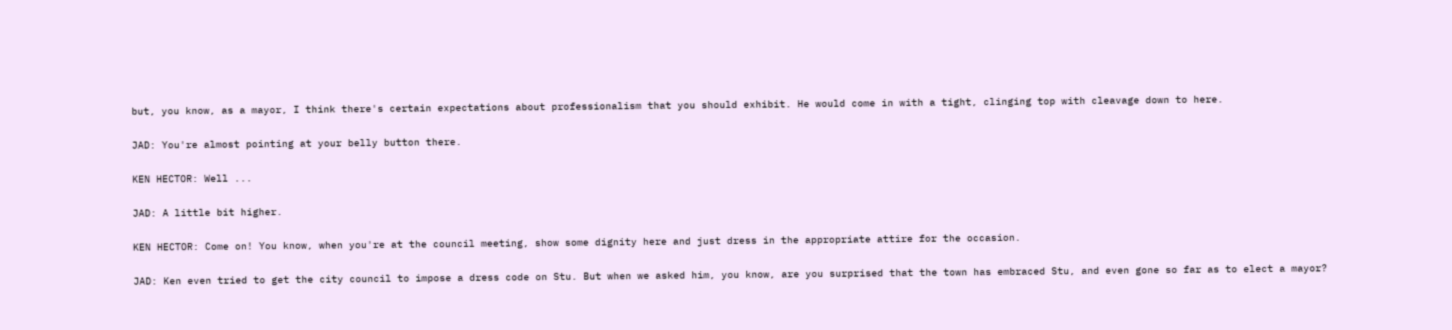but, you know, as a mayor, I think there's certain expectations about professionalism that you should exhibit. He would come in with a tight, clinging top with cleavage down to here.

JAD: You're almost pointing at your belly button there.

KEN HECTOR: Well ...

JAD: A little bit higher.

KEN HECTOR: Come on! You know, when you're at the council meeting, show some dignity here and just dress in the appropriate attire for the occasion.

JAD: Ken even tried to get the city council to impose a dress code on Stu. But when we asked him, you know, are you surprised that the town has embraced Stu, and even gone so far as to elect a mayor?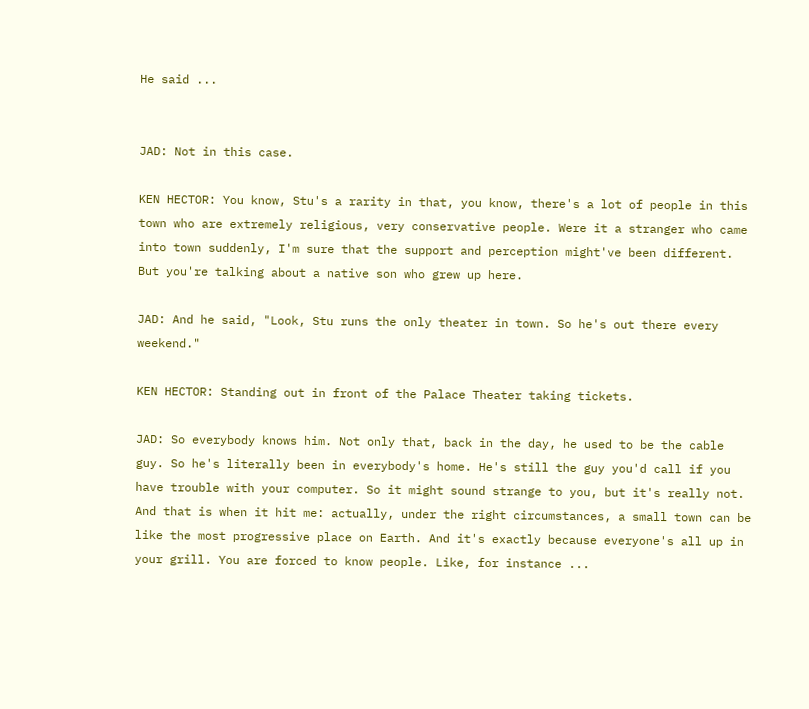He said ...


JAD: Not in this case.

KEN HECTOR: You know, Stu's a rarity in that, you know, there's a lot of people in this town who are extremely religious, very conservative people. Were it a stranger who came into town suddenly, I'm sure that the support and perception might've been different. But you're talking about a native son who grew up here.

JAD: And he said, "Look, Stu runs the only theater in town. So he's out there every weekend."

KEN HECTOR: Standing out in front of the Palace Theater taking tickets.

JAD: So everybody knows him. Not only that, back in the day, he used to be the cable guy. So he's literally been in everybody's home. He's still the guy you'd call if you have trouble with your computer. So it might sound strange to you, but it's really not. And that is when it hit me: actually, under the right circumstances, a small town can be like the most progressive place on Earth. And it's exactly because everyone's all up in your grill. You are forced to know people. Like, for instance ...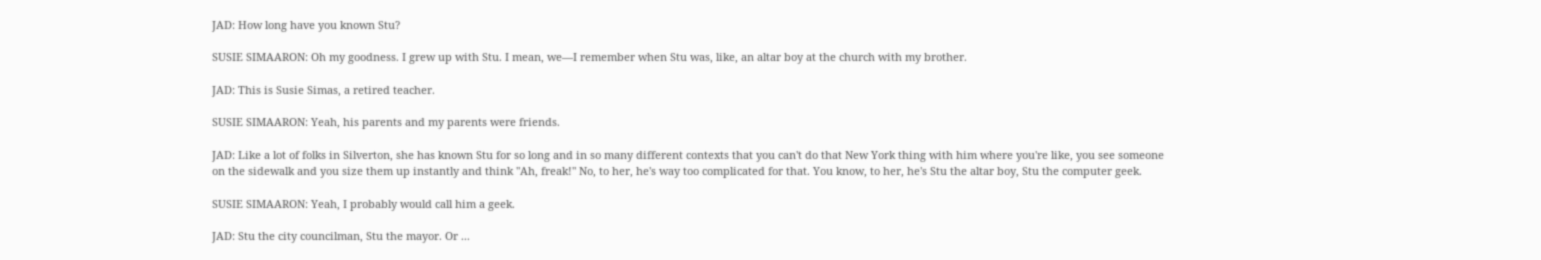JAD: How long have you known Stu?

SUSIE SIMAARON: Oh my goodness. I grew up with Stu. I mean, we—I remember when Stu was, like, an altar boy at the church with my brother.

JAD: This is Susie Simas, a retired teacher.

SUSIE SIMAARON: Yeah, his parents and my parents were friends.

JAD: Like a lot of folks in Silverton, she has known Stu for so long and in so many different contexts that you can't do that New York thing with him where you're like, you see someone on the sidewalk and you size them up instantly and think "Ah, freak!" No, to her, he's way too complicated for that. You know, to her, he's Stu the altar boy, Stu the computer geek.

SUSIE SIMAARON: Yeah, I probably would call him a geek.

JAD: Stu the city councilman, Stu the mayor. Or ...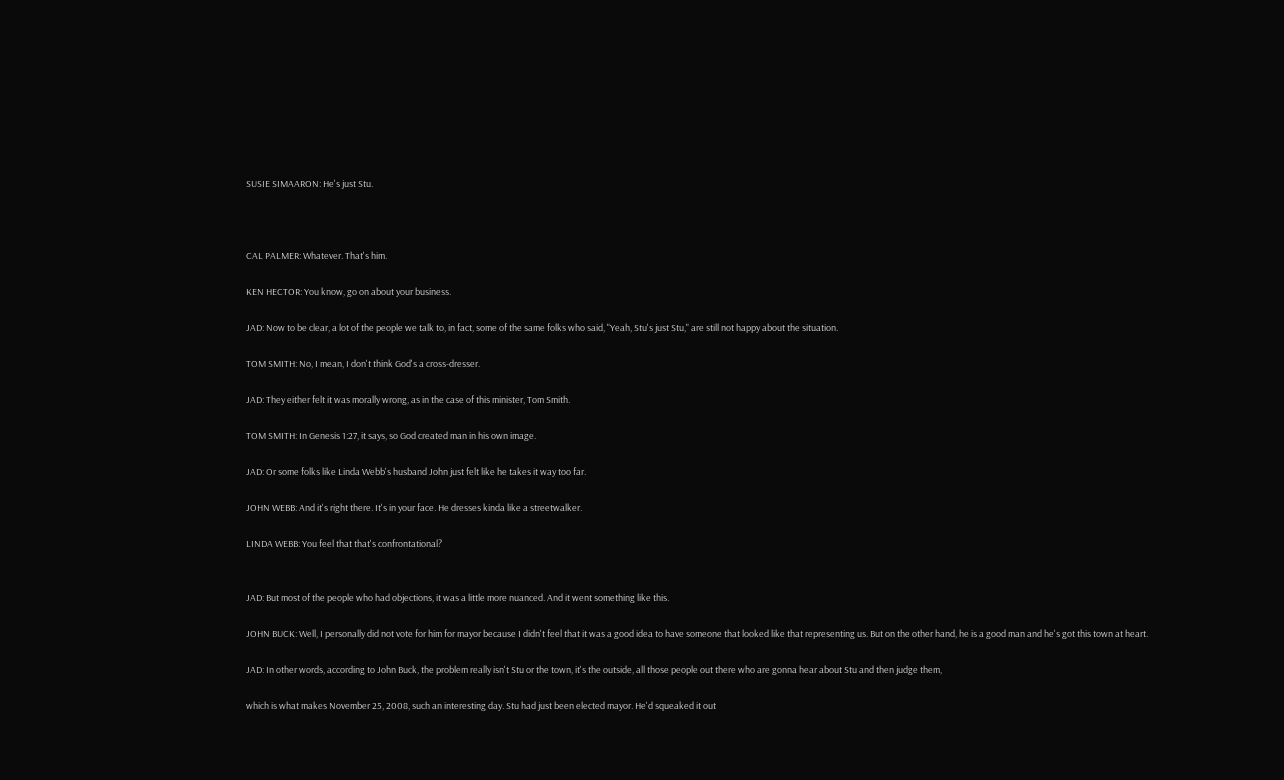SUSIE SIMAARON: He's just Stu.



CAL PALMER: Whatever. That's him.

KEN HECTOR: You know, go on about your business.

JAD: Now to be clear, a lot of the people we talk to, in fact, some of the same folks who said, "Yeah, Stu's just Stu," are still not happy about the situation.

TOM SMITH: No, I mean, I don't think God's a cross-dresser.

JAD: They either felt it was morally wrong, as in the case of this minister, Tom Smith.

TOM SMITH: In Genesis 1:27, it says, so God created man in his own image.

JAD: Or some folks like Linda Webb's husband John just felt like he takes it way too far.

JOHN WEBB: And it's right there. It's in your face. He dresses kinda like a streetwalker.

LINDA WEBB: You feel that that's confrontational?


JAD: But most of the people who had objections, it was a little more nuanced. And it went something like this.

JOHN BUCK: Well, I personally did not vote for him for mayor because I didn't feel that it was a good idea to have someone that looked like that representing us. But on the other hand, he is a good man and he's got this town at heart.

JAD: In other words, according to John Buck, the problem really isn't Stu or the town, it's the outside, all those people out there who are gonna hear about Stu and then judge them,

which is what makes November 25, 2008, such an interesting day. Stu had just been elected mayor. He'd squeaked it out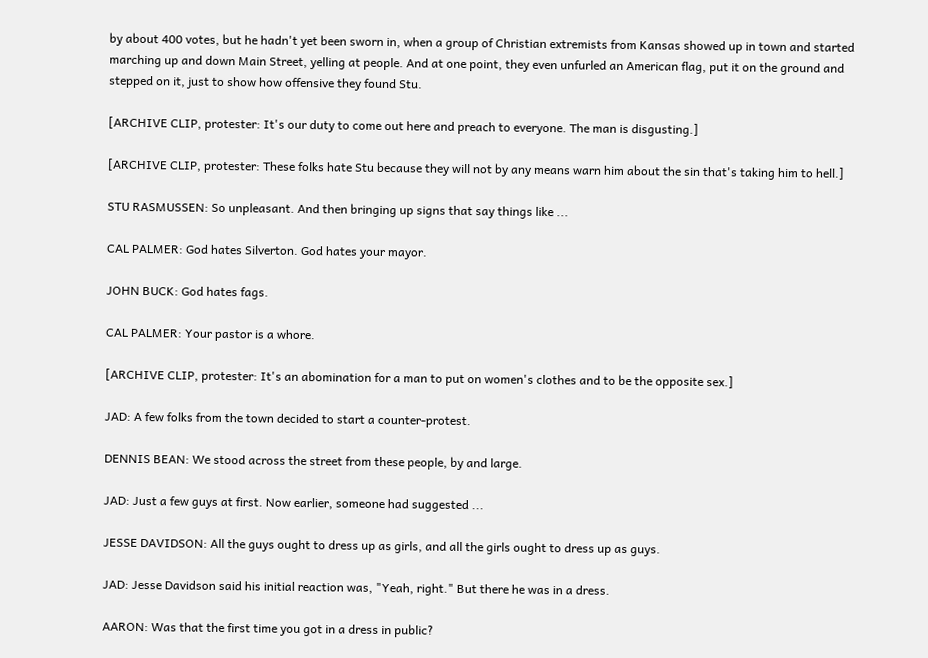by about 400 votes, but he hadn't yet been sworn in, when a group of Christian extremists from Kansas showed up in town and started marching up and down Main Street, yelling at people. And at one point, they even unfurled an American flag, put it on the ground and stepped on it, just to show how offensive they found Stu.

[ARCHIVE CLIP, protester: It's our duty to come out here and preach to everyone. The man is disgusting.]

[ARCHIVE CLIP, protester: These folks hate Stu because they will not by any means warn him about the sin that's taking him to hell.]

STU RASMUSSEN: So unpleasant. And then bringing up signs that say things like ...

CAL PALMER: God hates Silverton. God hates your mayor.

JOHN BUCK: God hates fags.

CAL PALMER: Your pastor is a whore.

[ARCHIVE CLIP, protester: It's an abomination for a man to put on women's clothes and to be the opposite sex.]

JAD: A few folks from the town decided to start a counter-protest.

DENNIS BEAN: We stood across the street from these people, by and large.

JAD: Just a few guys at first. Now earlier, someone had suggested ...

JESSE DAVIDSON: All the guys ought to dress up as girls, and all the girls ought to dress up as guys.

JAD: Jesse Davidson said his initial reaction was, "Yeah, right." But there he was in a dress.

AARON: Was that the first time you got in a dress in public?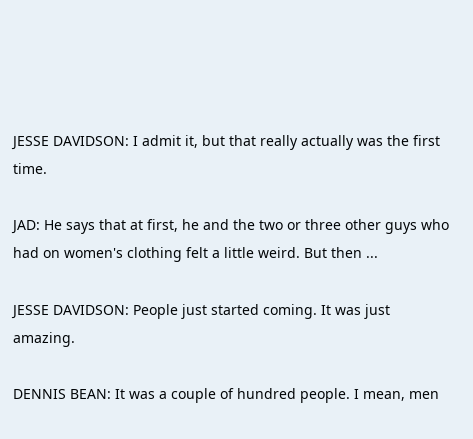JESSE DAVIDSON: I admit it, but that really actually was the first time.

JAD: He says that at first, he and the two or three other guys who had on women's clothing felt a little weird. But then ...

JESSE DAVIDSON: People just started coming. It was just amazing.

DENNIS BEAN: It was a couple of hundred people. I mean, men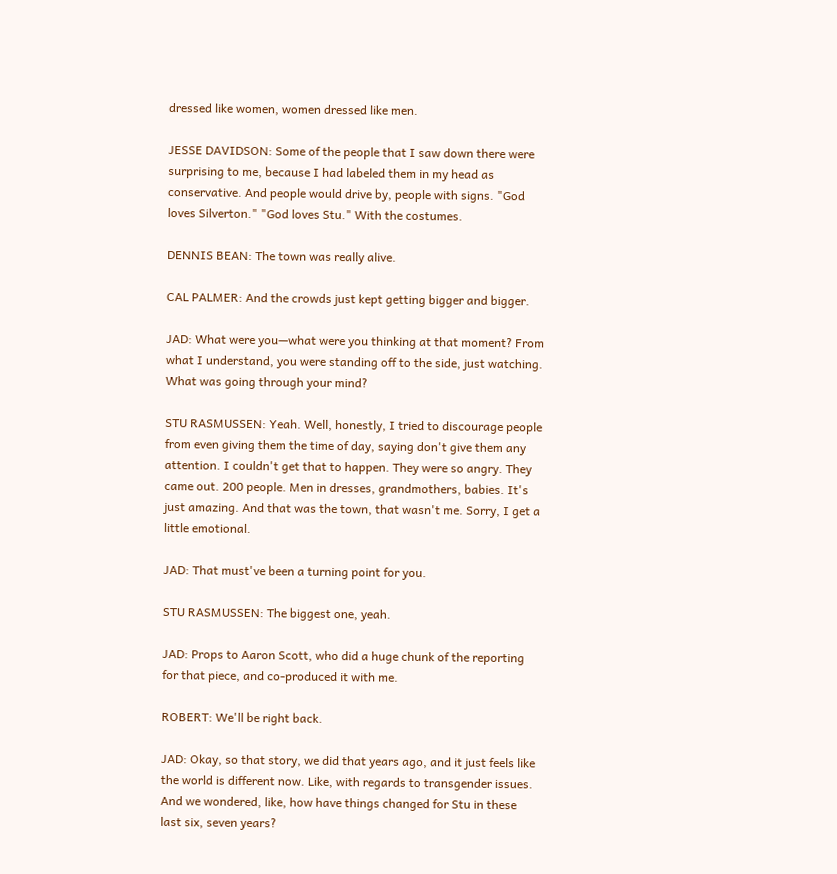dressed like women, women dressed like men.

JESSE DAVIDSON: Some of the people that I saw down there were surprising to me, because I had labeled them in my head as conservative. And people would drive by, people with signs. "God loves Silverton." "God loves Stu." With the costumes.

DENNIS BEAN: The town was really alive.

CAL PALMER: And the crowds just kept getting bigger and bigger.

JAD: What were you—what were you thinking at that moment? From what I understand, you were standing off to the side, just watching. What was going through your mind?

STU RASMUSSEN: Yeah. Well, honestly, I tried to discourage people from even giving them the time of day, saying don't give them any attention. I couldn't get that to happen. They were so angry. They came out. 200 people. Men in dresses, grandmothers, babies. It's just amazing. And that was the town, that wasn't me. Sorry, I get a little emotional.

JAD: That must've been a turning point for you.

STU RASMUSSEN: The biggest one, yeah.

JAD: Props to Aaron Scott, who did a huge chunk of the reporting for that piece, and co-produced it with me.

ROBERT: We'll be right back.

JAD: Okay, so that story, we did that years ago, and it just feels like the world is different now. Like, with regards to transgender issues. And we wondered, like, how have things changed for Stu in these last six, seven years?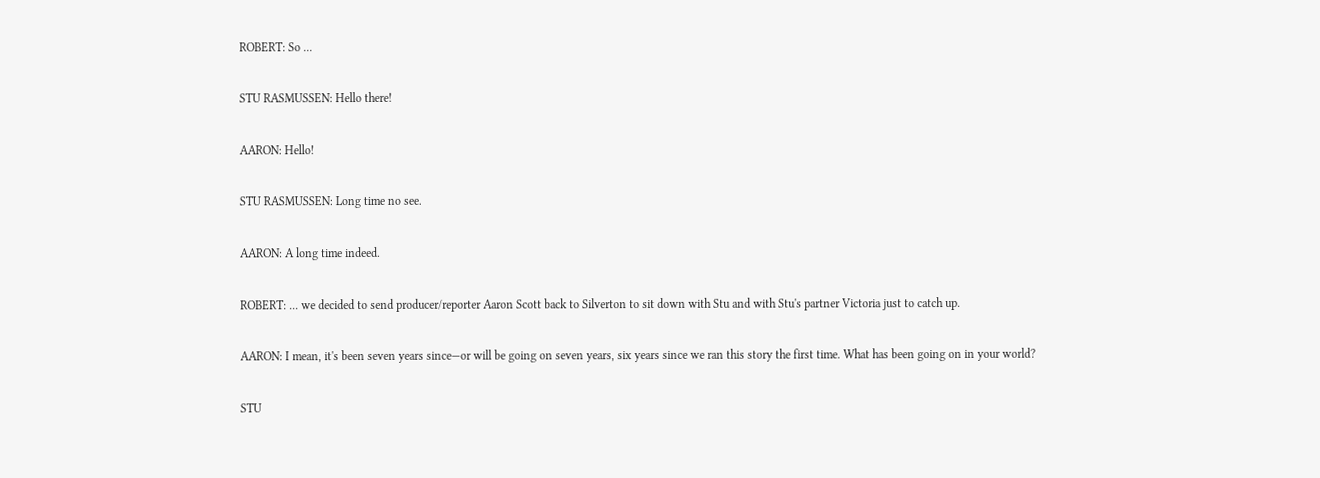ROBERT: So ...

STU RASMUSSEN: Hello there!

AARON: Hello!

STU RASMUSSEN: Long time no see.

AARON: A long time indeed.

ROBERT: ... we decided to send producer/reporter Aaron Scott back to Silverton to sit down with Stu and with Stu's partner Victoria just to catch up.

AARON: I mean, it's been seven years since—or will be going on seven years, six years since we ran this story the first time. What has been going on in your world?

STU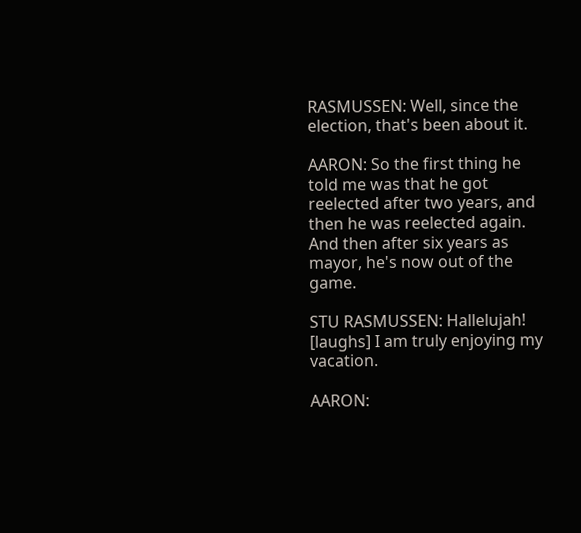RASMUSSEN: Well, since the election, that's been about it.

AARON: So the first thing he told me was that he got reelected after two years, and then he was reelected again. And then after six years as mayor, he's now out of the game.

STU RASMUSSEN: Hallelujah! [laughs] I am truly enjoying my vacation.

AARON: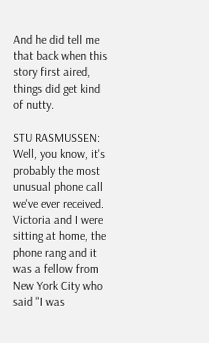And he did tell me that back when this story first aired, things did get kind of nutty.

STU RASMUSSEN: Well, you know, it's probably the most unusual phone call we've ever received. Victoria and I were sitting at home, the phone rang and it was a fellow from New York City who said "I was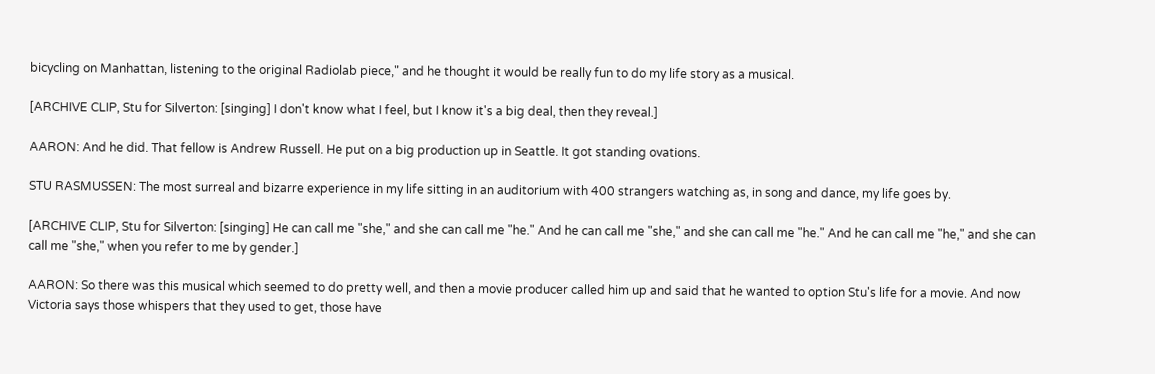bicycling on Manhattan, listening to the original Radiolab piece," and he thought it would be really fun to do my life story as a musical.

[ARCHIVE CLIP, Stu for Silverton: [singing] I don't know what I feel, but I know it's a big deal, then they reveal.]

AARON: And he did. That fellow is Andrew Russell. He put on a big production up in Seattle. It got standing ovations.

STU RASMUSSEN: The most surreal and bizarre experience in my life sitting in an auditorium with 400 strangers watching as, in song and dance, my life goes by.

[ARCHIVE CLIP, Stu for Silverton: [singing] He can call me "she," and she can call me "he." And he can call me "she," and she can call me "he." And he can call me "he," and she can call me "she," when you refer to me by gender.]

AARON: So there was this musical which seemed to do pretty well, and then a movie producer called him up and said that he wanted to option Stu's life for a movie. And now Victoria says those whispers that they used to get, those have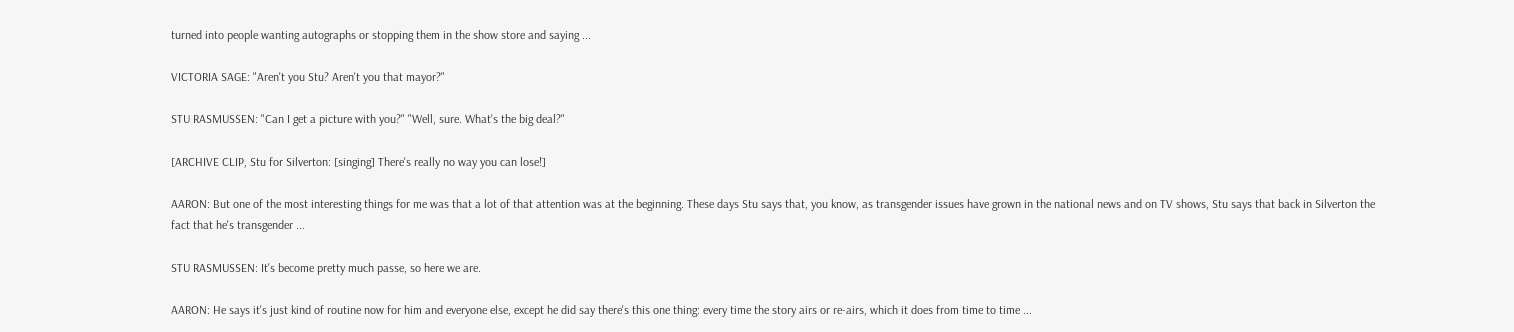turned into people wanting autographs or stopping them in the show store and saying ...

VICTORIA SAGE: "Aren't you Stu? Aren't you that mayor?"

STU RASMUSSEN: "Can I get a picture with you?" "Well, sure. What's the big deal?"

[ARCHIVE CLIP, Stu for Silverton: [singing] There's really no way you can lose!]

AARON: But one of the most interesting things for me was that a lot of that attention was at the beginning. These days Stu says that, you know, as transgender issues have grown in the national news and on TV shows, Stu says that back in Silverton the fact that he's transgender ...

STU RASMUSSEN: It's become pretty much passe, so here we are.

AARON: He says it's just kind of routine now for him and everyone else, except he did say there's this one thing: every time the story airs or re-airs, which it does from time to time ...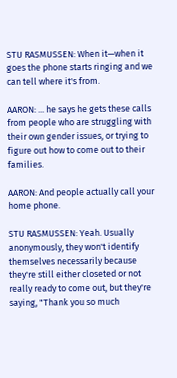STU RASMUSSEN: When it—when it goes the phone starts ringing and we can tell where it's from.

AARON: ... he says he gets these calls from people who are struggling with their own gender issues, or trying to figure out how to come out to their families.

AARON: And people actually call your home phone.

STU RASMUSSEN: Yeah. Usually anonymously, they won't identify themselves necessarily because they're still either closeted or not really ready to come out, but they're saying, "Thank you so much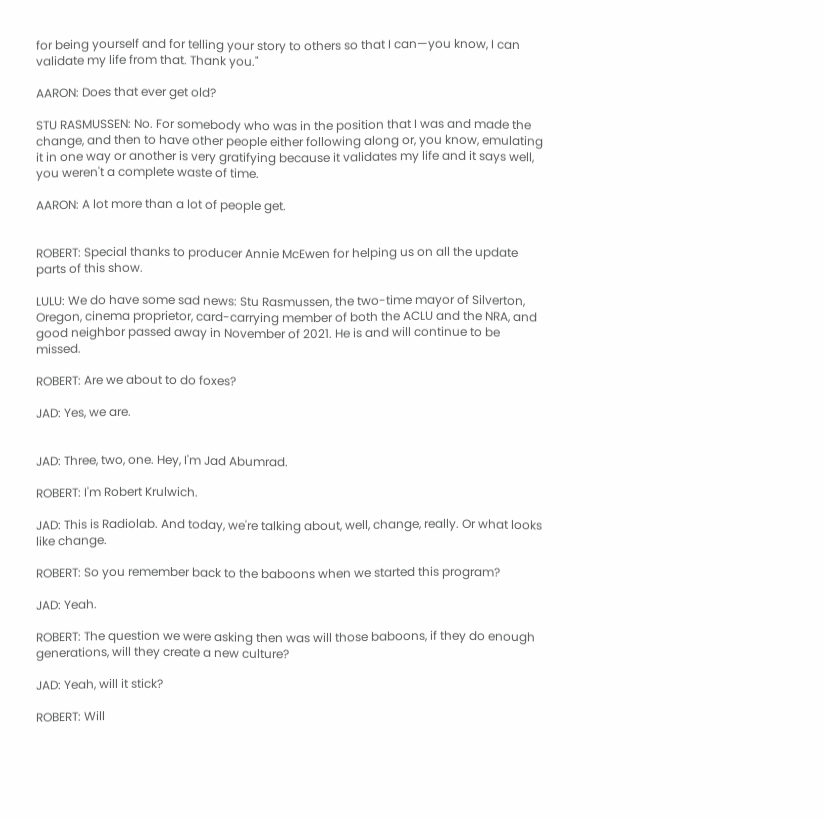for being yourself and for telling your story to others so that I can—you know, I can validate my life from that. Thank you."

AARON: Does that ever get old?

STU RASMUSSEN: No. For somebody who was in the position that I was and made the change, and then to have other people either following along or, you know, emulating it in one way or another is very gratifying because it validates my life and it says well, you weren't a complete waste of time.

AARON: A lot more than a lot of people get.


ROBERT: Special thanks to producer Annie McEwen for helping us on all the update parts of this show.

LULU: We do have some sad news: Stu Rasmussen, the two-time mayor of Silverton, Oregon, cinema proprietor, card-carrying member of both the ACLU and the NRA, and good neighbor passed away in November of 2021. He is and will continue to be missed.

ROBERT: Are we about to do foxes?

JAD: Yes, we are.


JAD: Three, two, one. Hey, I'm Jad Abumrad.

ROBERT: I'm Robert Krulwich.

JAD: This is Radiolab. And today, we're talking about, well, change, really. Or what looks like change.

ROBERT: So you remember back to the baboons when we started this program?

JAD: Yeah.

ROBERT: The question we were asking then was will those baboons, if they do enough generations, will they create a new culture?

JAD: Yeah, will it stick?

ROBERT: Will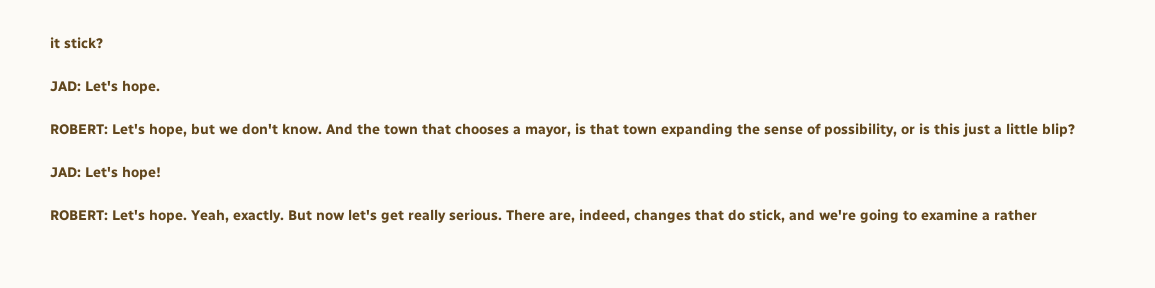it stick?

JAD: Let's hope.

ROBERT: Let's hope, but we don't know. And the town that chooses a mayor, is that town expanding the sense of possibility, or is this just a little blip?

JAD: Let's hope!

ROBERT: Let's hope. Yeah, exactly. But now let's get really serious. There are, indeed, changes that do stick, and we're going to examine a rather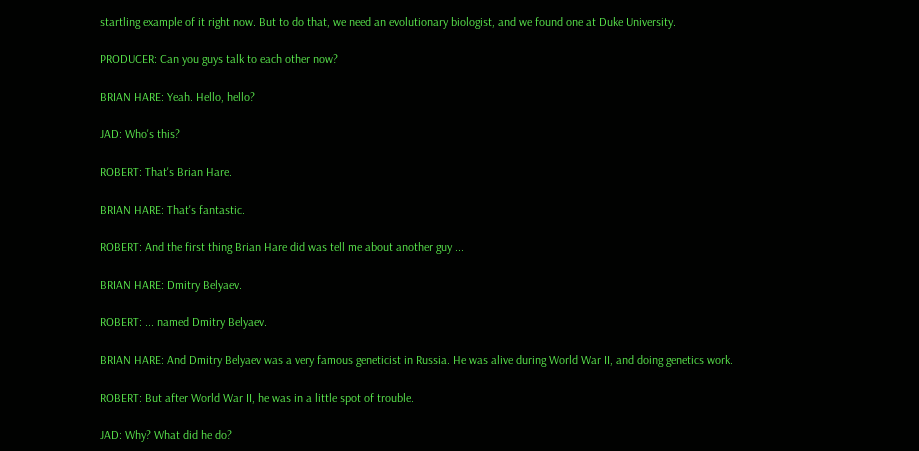startling example of it right now. But to do that, we need an evolutionary biologist, and we found one at Duke University.

PRODUCER: Can you guys talk to each other now?

BRIAN HARE: Yeah. Hello, hello?

JAD: Who's this?

ROBERT: That's Brian Hare.

BRIAN HARE: That's fantastic.

ROBERT: And the first thing Brian Hare did was tell me about another guy ...

BRIAN HARE: Dmitry Belyaev.

ROBERT: ... named Dmitry Belyaev.

BRIAN HARE: And Dmitry Belyaev was a very famous geneticist in Russia. He was alive during World War II, and doing genetics work.

ROBERT: But after World War II, he was in a little spot of trouble.

JAD: Why? What did he do?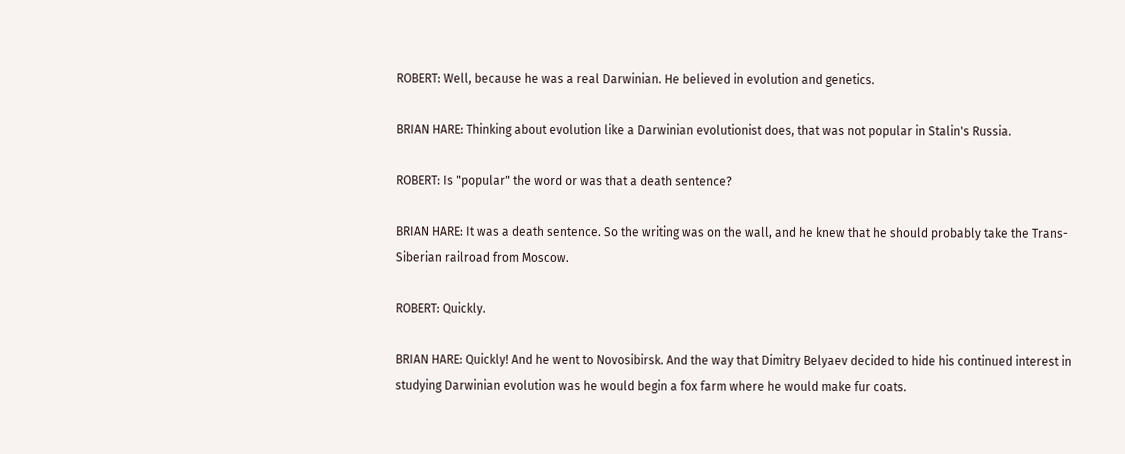ROBERT: Well, because he was a real Darwinian. He believed in evolution and genetics.

BRIAN HARE: Thinking about evolution like a Darwinian evolutionist does, that was not popular in Stalin's Russia.

ROBERT: Is "popular" the word or was that a death sentence?

BRIAN HARE: It was a death sentence. So the writing was on the wall, and he knew that he should probably take the Trans-Siberian railroad from Moscow.

ROBERT: Quickly.

BRIAN HARE: Quickly! And he went to Novosibirsk. And the way that Dimitry Belyaev decided to hide his continued interest in studying Darwinian evolution was he would begin a fox farm where he would make fur coats.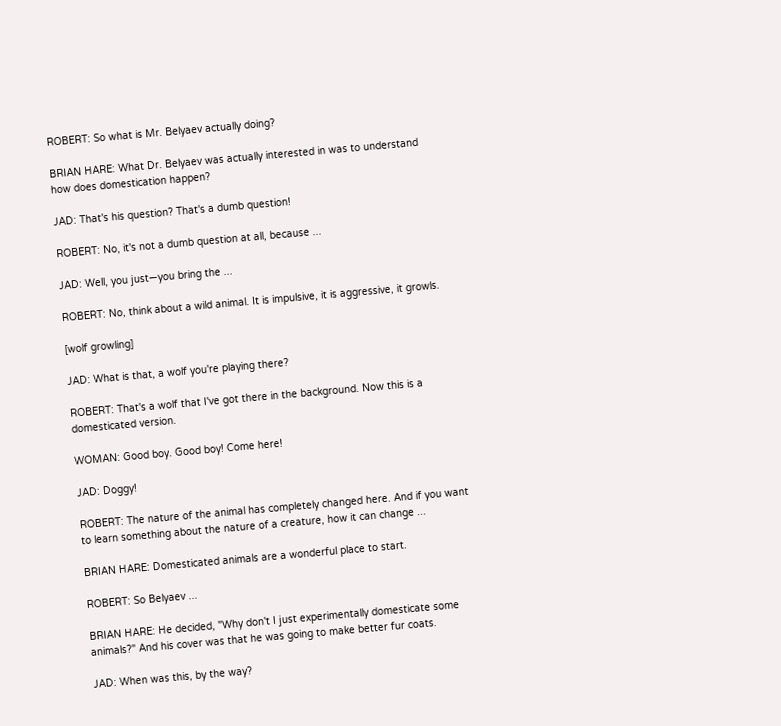ROBERT: So what is Mr. Belyaev actually doing?

BRIAN HARE: What Dr. Belyaev was actually interested in was to understand how does domestication happen?

JAD: That's his question? That's a dumb question!

ROBERT: No, it's not a dumb question at all, because ...

JAD: Well, you just—you bring the ...

ROBERT: No, think about a wild animal. It is impulsive, it is aggressive, it growls.

[wolf growling]

JAD: What is that, a wolf you're playing there?

ROBERT: That's a wolf that I've got there in the background. Now this is a domesticated version.

WOMAN: Good boy. Good boy! Come here!

JAD: Doggy!

ROBERT: The nature of the animal has completely changed here. And if you want to learn something about the nature of a creature, how it can change ...

BRIAN HARE: Domesticated animals are a wonderful place to start.

ROBERT: So Belyaev ...

BRIAN HARE: He decided, "Why don't I just experimentally domesticate some animals?" And his cover was that he was going to make better fur coats.

JAD: When was this, by the way?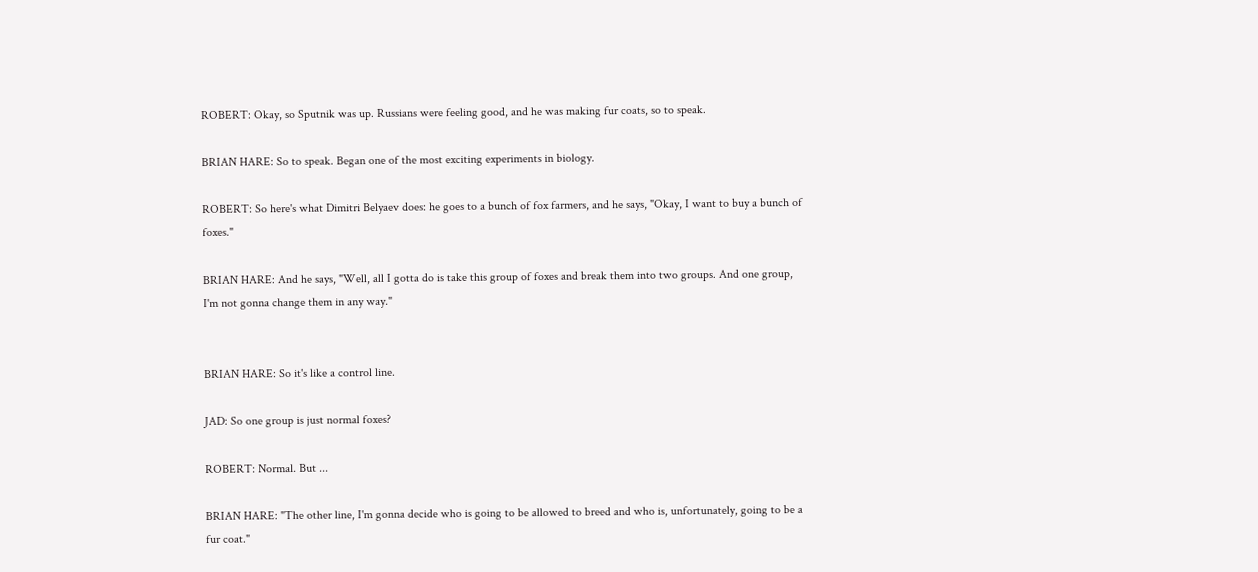ROBERT: Okay, so Sputnik was up. Russians were feeling good, and he was making fur coats, so to speak.

BRIAN HARE: So to speak. Began one of the most exciting experiments in biology.

ROBERT: So here's what Dimitri Belyaev does: he goes to a bunch of fox farmers, and he says, "Okay, I want to buy a bunch of foxes."

BRIAN HARE: And he says, "Well, all I gotta do is take this group of foxes and break them into two groups. And one group, I'm not gonna change them in any way."


BRIAN HARE: So it's like a control line.

JAD: So one group is just normal foxes?

ROBERT: Normal. But ...

BRIAN HARE: "The other line, I'm gonna decide who is going to be allowed to breed and who is, unfortunately, going to be a fur coat."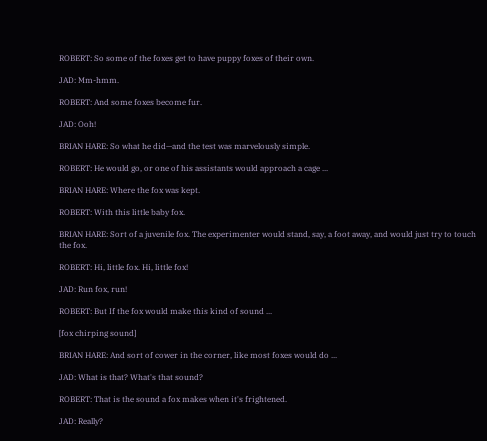ROBERT: So some of the foxes get to have puppy foxes of their own.

JAD: Mm-hmm.

ROBERT: And some foxes become fur.

JAD: Ooh!

BRIAN HARE: So what he did—and the test was marvelously simple.

ROBERT: He would go, or one of his assistants would approach a cage ...

BRIAN HARE: Where the fox was kept.

ROBERT: With this little baby fox.

BRIAN HARE: Sort of a juvenile fox. The experimenter would stand, say, a foot away, and would just try to touch the fox.

ROBERT: Hi, little fox. Hi, little fox!

JAD: Run fox, run!

ROBERT: But If the fox would make this kind of sound ...

[fox chirping sound]

BRIAN HARE: And sort of cower in the corner, like most foxes would do ...

JAD: What is that? What's that sound?

ROBERT: That is the sound a fox makes when it's frightened.

JAD: Really?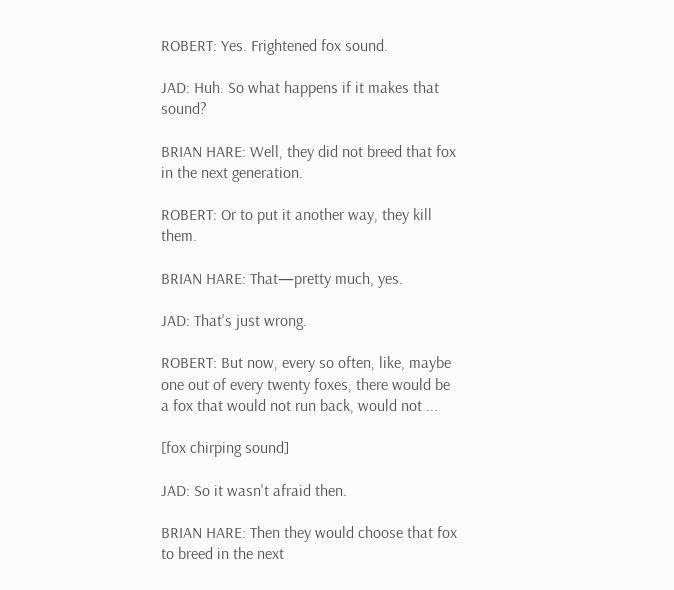ROBERT: Yes. Frightened fox sound.

JAD: Huh. So what happens if it makes that sound?

BRIAN HARE: Well, they did not breed that fox in the next generation.

ROBERT: Or to put it another way, they kill them.

BRIAN HARE: That—pretty much, yes.

JAD: That's just wrong.

ROBERT: But now, every so often, like, maybe one out of every twenty foxes, there would be a fox that would not run back, would not ...

[fox chirping sound]

JAD: So it wasn't afraid then.

BRIAN HARE: Then they would choose that fox to breed in the next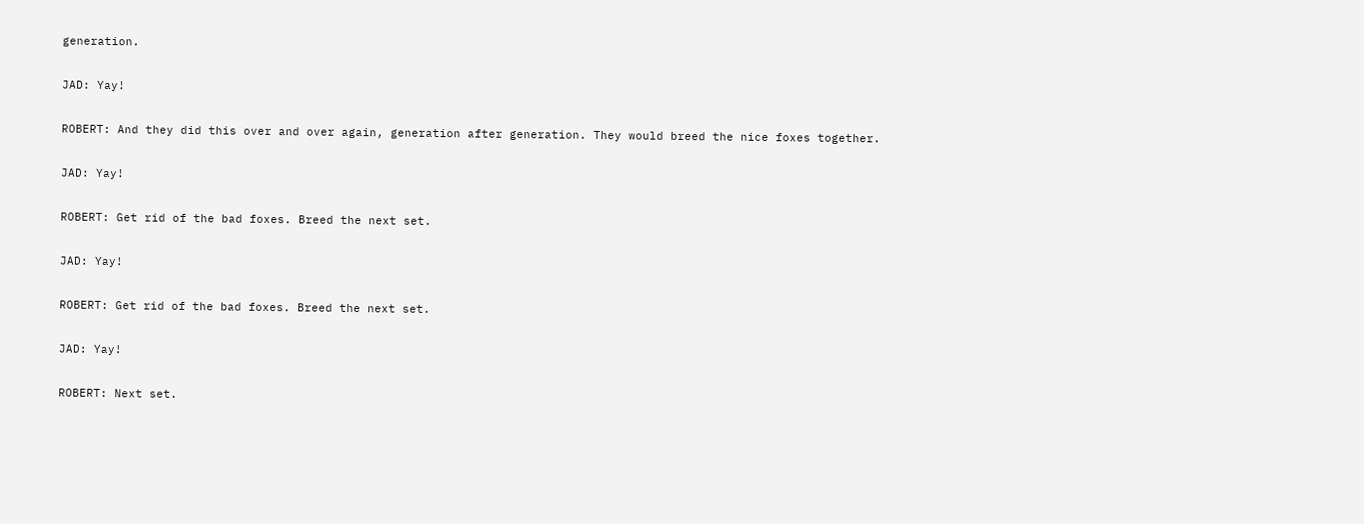generation.

JAD: Yay!

ROBERT: And they did this over and over again, generation after generation. They would breed the nice foxes together.

JAD: Yay!

ROBERT: Get rid of the bad foxes. Breed the next set.

JAD: Yay!

ROBERT: Get rid of the bad foxes. Breed the next set.

JAD: Yay!

ROBERT: Next set.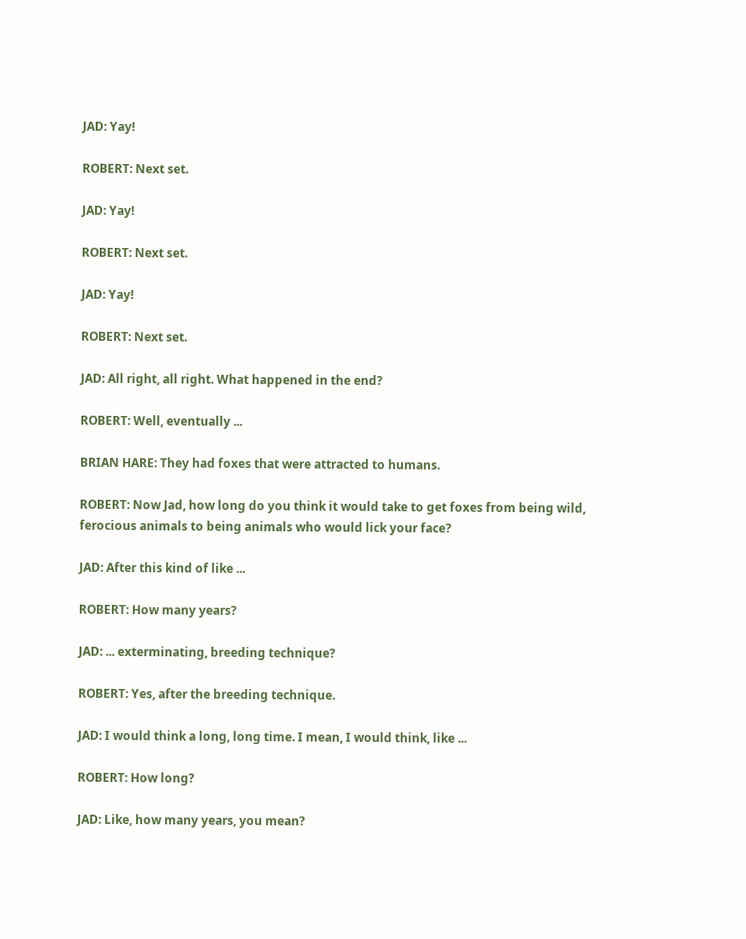JAD: Yay!

ROBERT: Next set.

JAD: Yay!

ROBERT: Next set.

JAD: Yay!

ROBERT: Next set.

JAD: All right, all right. What happened in the end?

ROBERT: Well, eventually ...

BRIAN HARE: They had foxes that were attracted to humans.

ROBERT: Now Jad, how long do you think it would take to get foxes from being wild, ferocious animals to being animals who would lick your face?

JAD: After this kind of like ...

ROBERT: How many years?

JAD: ... exterminating, breeding technique?

ROBERT: Yes, after the breeding technique.

JAD: I would think a long, long time. I mean, I would think, like ...

ROBERT: How long?

JAD: Like, how many years, you mean?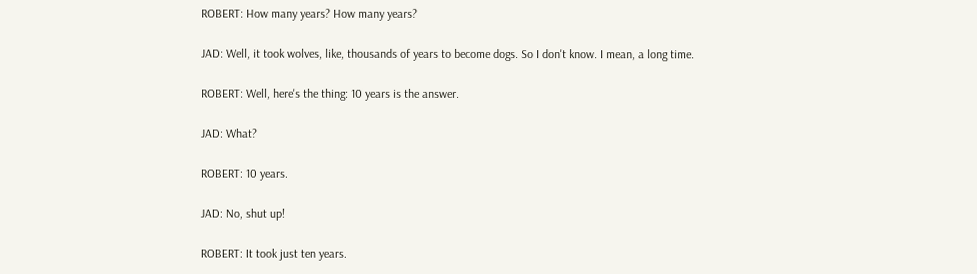ROBERT: How many years? How many years?

JAD: Well, it took wolves, like, thousands of years to become dogs. So I don't know. I mean, a long time.

ROBERT: Well, here's the thing: 10 years is the answer.

JAD: What?

ROBERT: 10 years.

JAD: No, shut up!

ROBERT: It took just ten years.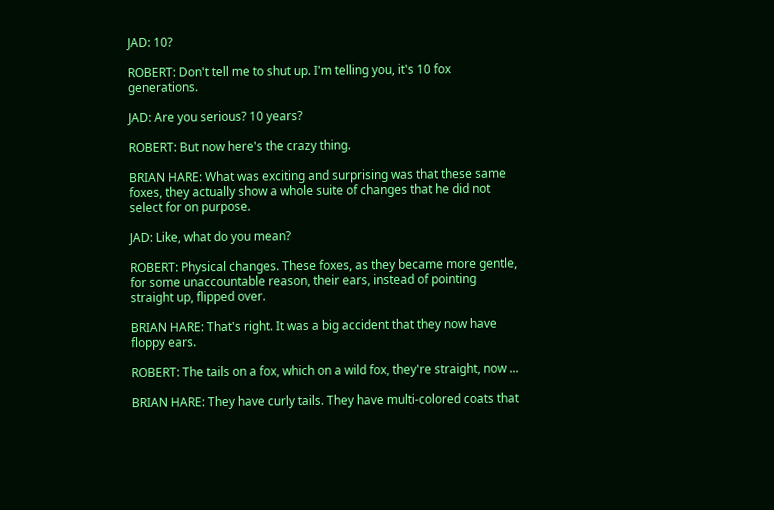JAD: 10?

ROBERT: Don't tell me to shut up. I'm telling you, it's 10 fox generations.

JAD: Are you serious? 10 years?

ROBERT: But now here's the crazy thing.

BRIAN HARE: What was exciting and surprising was that these same foxes, they actually show a whole suite of changes that he did not select for on purpose.

JAD: Like, what do you mean?

ROBERT: Physical changes. These foxes, as they became more gentle, for some unaccountable reason, their ears, instead of pointing straight up, flipped over.

BRIAN HARE: That's right. It was a big accident that they now have floppy ears.

ROBERT: The tails on a fox, which on a wild fox, they're straight, now ...

BRIAN HARE: They have curly tails. They have multi-colored coats that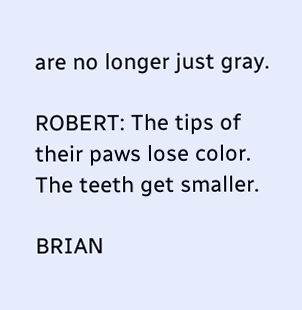are no longer just gray.

ROBERT: The tips of their paws lose color. The teeth get smaller.

BRIAN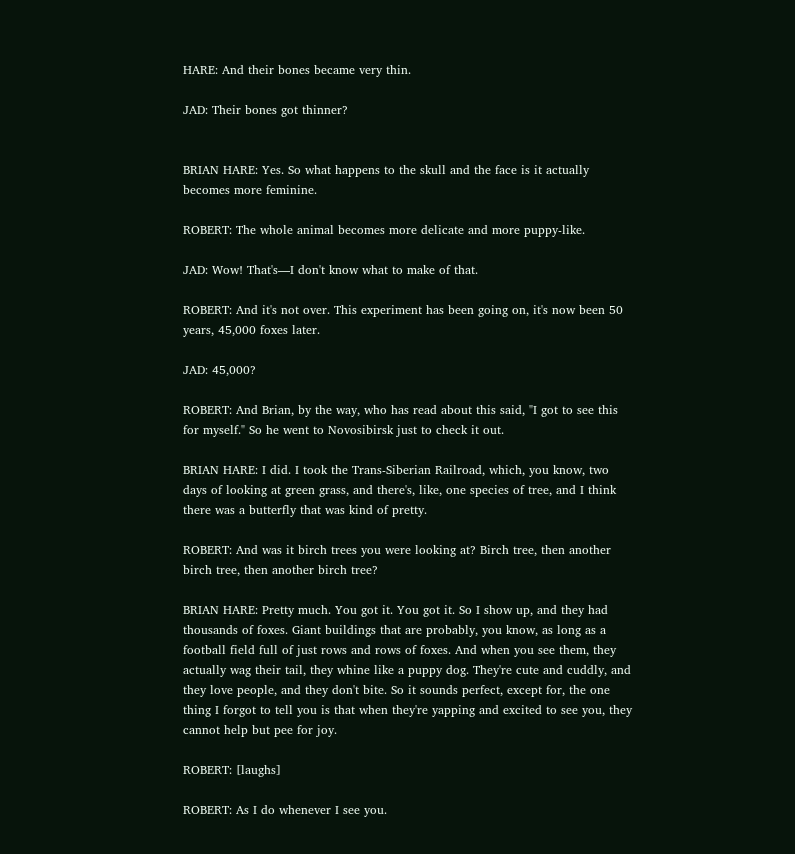HARE: And their bones became very thin.

JAD: Their bones got thinner?


BRIAN HARE: Yes. So what happens to the skull and the face is it actually becomes more feminine.

ROBERT: The whole animal becomes more delicate and more puppy-like.

JAD: Wow! That's—I don't know what to make of that.

ROBERT: And it's not over. This experiment has been going on, it's now been 50 years, 45,000 foxes later.

JAD: 45,000?

ROBERT: And Brian, by the way, who has read about this said, "I got to see this for myself." So he went to Novosibirsk just to check it out.

BRIAN HARE: I did. I took the Trans-Siberian Railroad, which, you know, two days of looking at green grass, and there's, like, one species of tree, and I think there was a butterfly that was kind of pretty.

ROBERT: And was it birch trees you were looking at? Birch tree, then another birch tree, then another birch tree?

BRIAN HARE: Pretty much. You got it. You got it. So I show up, and they had thousands of foxes. Giant buildings that are probably, you know, as long as a football field full of just rows and rows of foxes. And when you see them, they actually wag their tail, they whine like a puppy dog. They're cute and cuddly, and they love people, and they don't bite. So it sounds perfect, except for, the one thing I forgot to tell you is that when they're yapping and excited to see you, they cannot help but pee for joy.

ROBERT: [laughs]

ROBERT: As I do whenever I see you.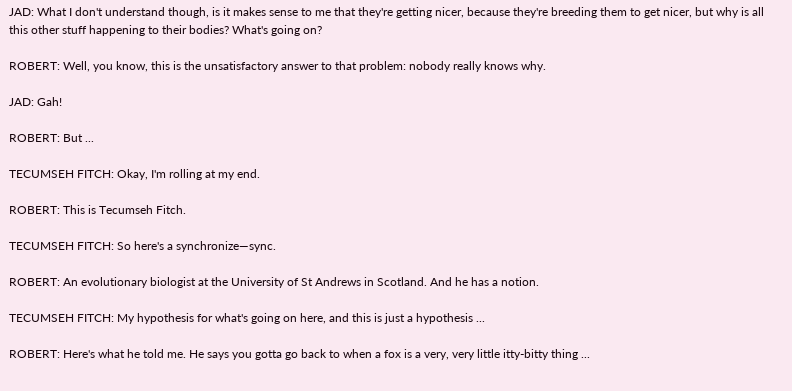JAD: What I don't understand though, is it makes sense to me that they're getting nicer, because they're breeding them to get nicer, but why is all this other stuff happening to their bodies? What's going on?

ROBERT: Well, you know, this is the unsatisfactory answer to that problem: nobody really knows why.

JAD: Gah!

ROBERT: But ...

TECUMSEH FITCH: Okay, I'm rolling at my end.

ROBERT: This is Tecumseh Fitch.

TECUMSEH FITCH: So here's a synchronize—sync.

ROBERT: An evolutionary biologist at the University of St Andrews in Scotland. And he has a notion.

TECUMSEH FITCH: My hypothesis for what's going on here, and this is just a hypothesis ...

ROBERT: Here's what he told me. He says you gotta go back to when a fox is a very, very little itty-bitty thing ...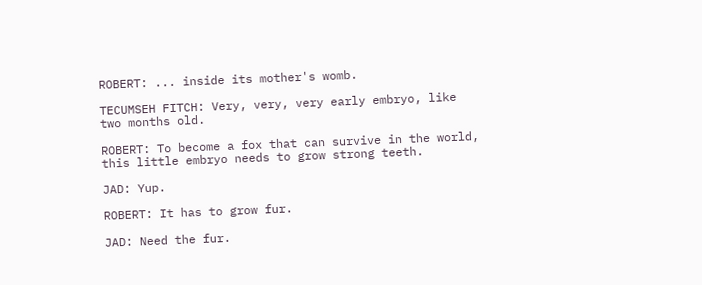ROBERT: ... inside its mother's womb.

TECUMSEH FITCH: Very, very, very early embryo, like two months old.

ROBERT: To become a fox that can survive in the world, this little embryo needs to grow strong teeth.

JAD: Yup.

ROBERT: It has to grow fur.

JAD: Need the fur.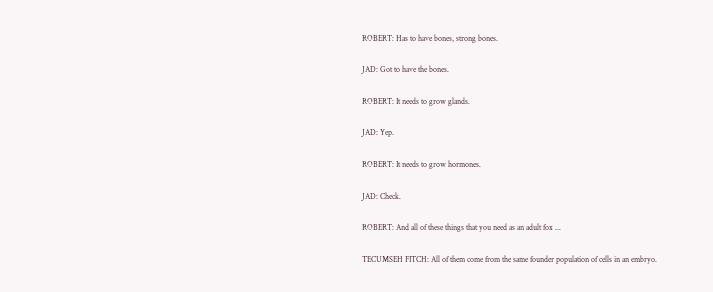ROBERT: Has to have bones, strong bones.

JAD: Got to have the bones.

ROBERT: It needs to grow glands.

JAD: Yep.

ROBERT: It needs to grow hormones.

JAD: Check.

ROBERT: And all of these things that you need as an adult fox ...

TECUMSEH FITCH: All of them come from the same founder population of cells in an embryo.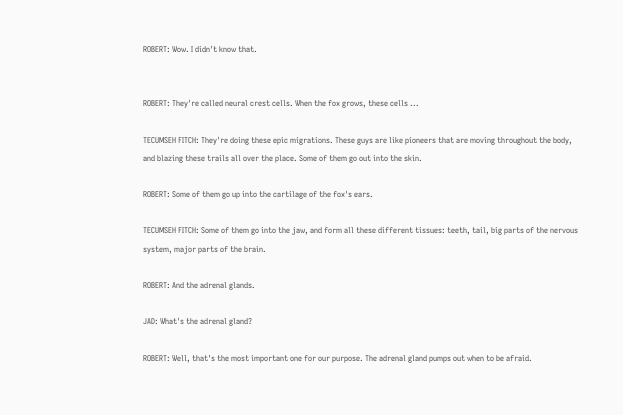ROBERT: Wow. I didn't know that.


ROBERT: They're called neural crest cells. When the fox grows, these cells ...

TECUMSEH FITCH: They're doing these epic migrations. These guys are like pioneers that are moving throughout the body, and blazing these trails all over the place. Some of them go out into the skin.

ROBERT: Some of them go up into the cartilage of the fox's ears.

TECUMSEH FITCH: Some of them go into the jaw, and form all these different tissues: teeth, tail, big parts of the nervous system, major parts of the brain.

ROBERT: And the adrenal glands.

JAD: What's the adrenal gland?

ROBERT: Well, that's the most important one for our purpose. The adrenal gland pumps out when to be afraid.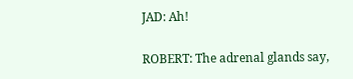JAD: Ah!

ROBERT: The adrenal glands say,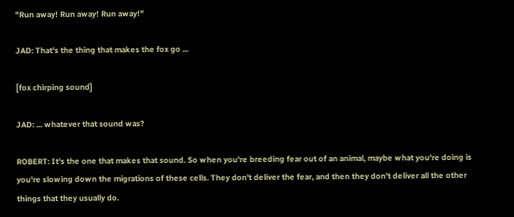"Run away! Run away! Run away!"

JAD: That's the thing that makes the fox go ...

[fox chirping sound]

JAD: ... whatever that sound was?

ROBERT: It's the one that makes that sound. So when you're breeding fear out of an animal, maybe what you're doing is you're slowing down the migrations of these cells. They don't deliver the fear, and then they don't deliver all the other things that they usually do.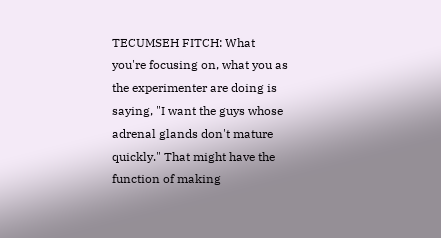TECUMSEH FITCH: What you're focusing on, what you as the experimenter are doing is saying, "I want the guys whose adrenal glands don't mature quickly." That might have the function of making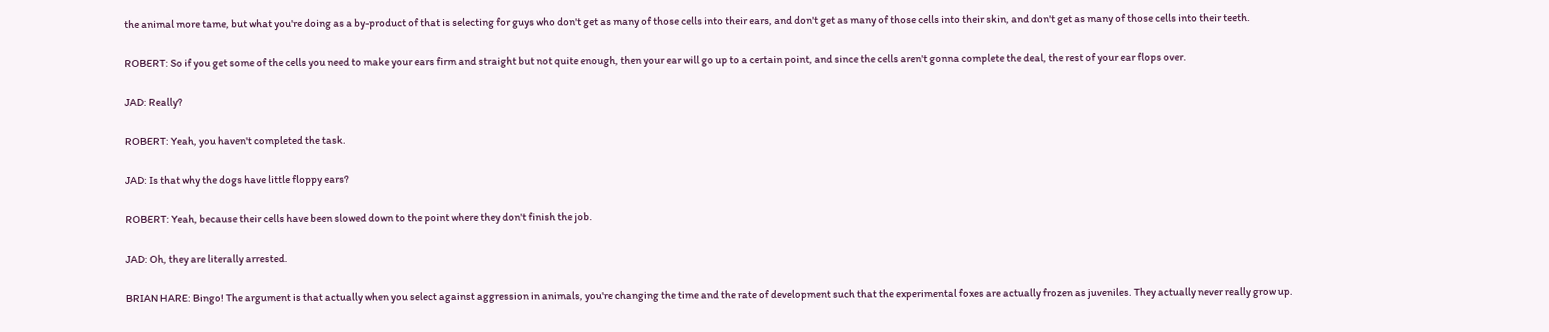the animal more tame, but what you're doing as a by-product of that is selecting for guys who don't get as many of those cells into their ears, and don't get as many of those cells into their skin, and don't get as many of those cells into their teeth.

ROBERT: So if you get some of the cells you need to make your ears firm and straight but not quite enough, then your ear will go up to a certain point, and since the cells aren't gonna complete the deal, the rest of your ear flops over.

JAD: Really?

ROBERT: Yeah, you haven't completed the task.

JAD: Is that why the dogs have little floppy ears?

ROBERT: Yeah, because their cells have been slowed down to the point where they don't finish the job.

JAD: Oh, they are literally arrested.

BRIAN HARE: Bingo! The argument is that actually when you select against aggression in animals, you're changing the time and the rate of development such that the experimental foxes are actually frozen as juveniles. They actually never really grow up.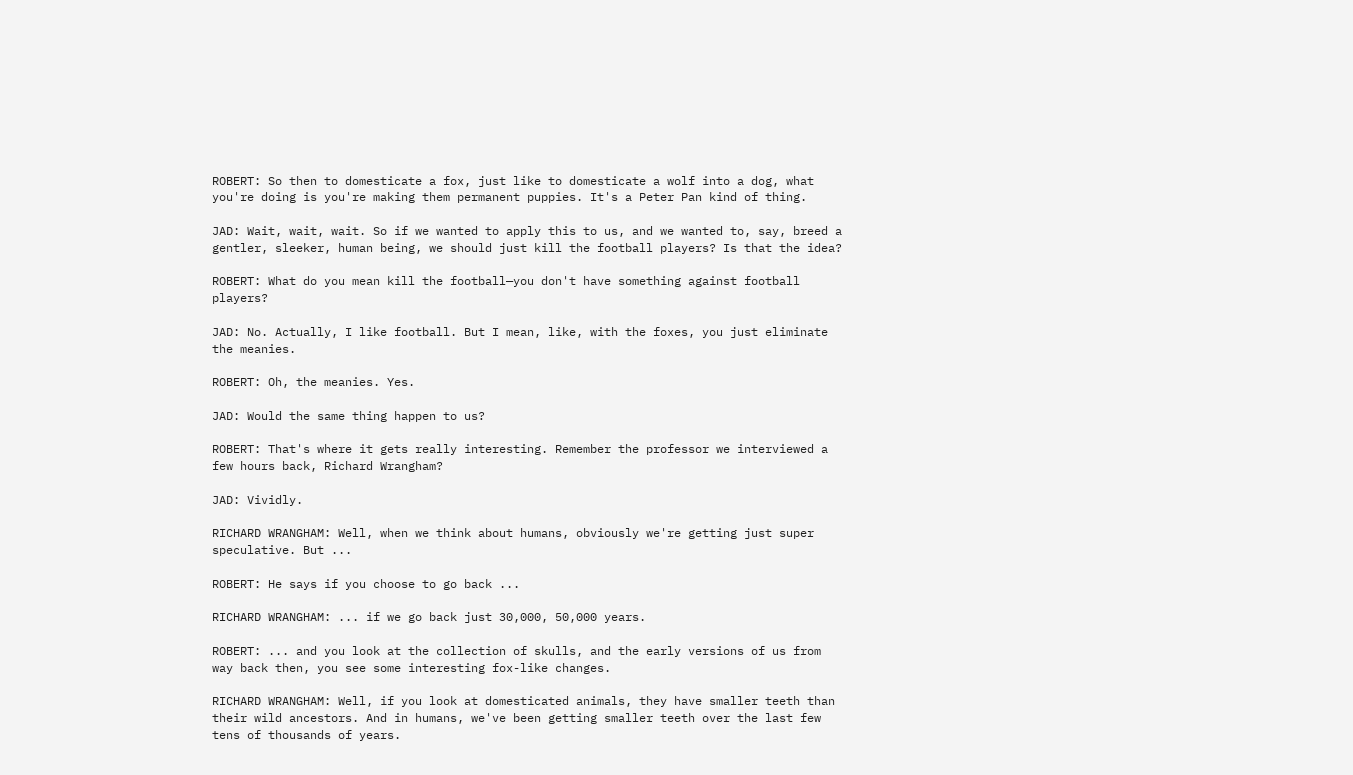ROBERT: So then to domesticate a fox, just like to domesticate a wolf into a dog, what you're doing is you're making them permanent puppies. It's a Peter Pan kind of thing.

JAD: Wait, wait, wait. So if we wanted to apply this to us, and we wanted to, say, breed a gentler, sleeker, human being, we should just kill the football players? Is that the idea?

ROBERT: What do you mean kill the football—you don't have something against football players?

JAD: No. Actually, I like football. But I mean, like, with the foxes, you just eliminate the meanies.

ROBERT: Oh, the meanies. Yes.

JAD: Would the same thing happen to us?

ROBERT: That's where it gets really interesting. Remember the professor we interviewed a few hours back, Richard Wrangham?

JAD: Vividly.

RICHARD WRANGHAM: Well, when we think about humans, obviously we're getting just super speculative. But ...

ROBERT: He says if you choose to go back ...

RICHARD WRANGHAM: ... if we go back just 30,000, 50,000 years.

ROBERT: ... and you look at the collection of skulls, and the early versions of us from way back then, you see some interesting fox-like changes.

RICHARD WRANGHAM: Well, if you look at domesticated animals, they have smaller teeth than their wild ancestors. And in humans, we've been getting smaller teeth over the last few tens of thousands of years.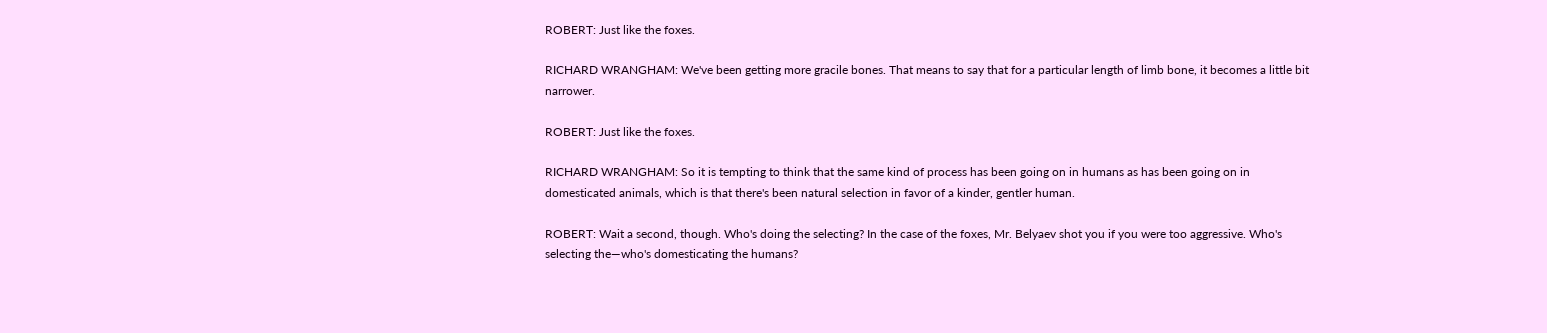ROBERT: Just like the foxes.

RICHARD WRANGHAM: We've been getting more gracile bones. That means to say that for a particular length of limb bone, it becomes a little bit narrower.

ROBERT: Just like the foxes.

RICHARD WRANGHAM: So it is tempting to think that the same kind of process has been going on in humans as has been going on in domesticated animals, which is that there's been natural selection in favor of a kinder, gentler human.

ROBERT: Wait a second, though. Who's doing the selecting? In the case of the foxes, Mr. Belyaev shot you if you were too aggressive. Who's selecting the—who's domesticating the humans?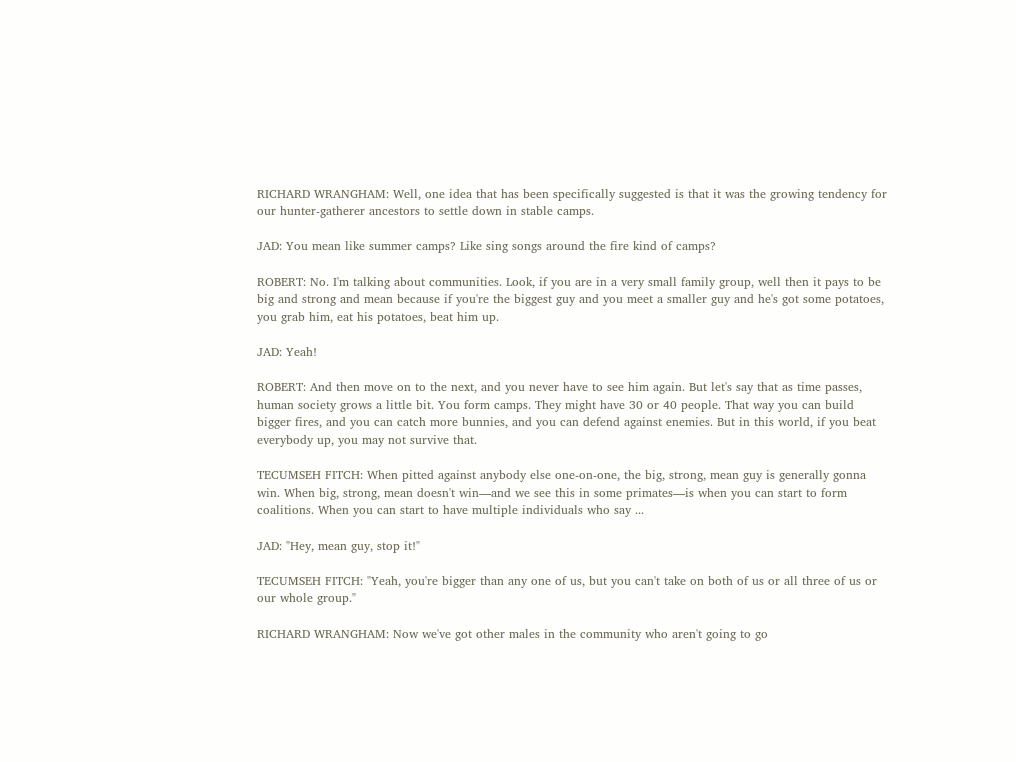RICHARD WRANGHAM: Well, one idea that has been specifically suggested is that it was the growing tendency for our hunter-gatherer ancestors to settle down in stable camps.

JAD: You mean like summer camps? Like sing songs around the fire kind of camps?

ROBERT: No. I'm talking about communities. Look, if you are in a very small family group, well then it pays to be big and strong and mean because if you're the biggest guy and you meet a smaller guy and he's got some potatoes, you grab him, eat his potatoes, beat him up.

JAD: Yeah!

ROBERT: And then move on to the next, and you never have to see him again. But let's say that as time passes, human society grows a little bit. You form camps. They might have 30 or 40 people. That way you can build bigger fires, and you can catch more bunnies, and you can defend against enemies. But in this world, if you beat everybody up, you may not survive that.

TECUMSEH FITCH: When pitted against anybody else one-on-one, the big, strong, mean guy is generally gonna win. When big, strong, mean doesn't win—and we see this in some primates—is when you can start to form coalitions. When you can start to have multiple individuals who say ...

JAD: "Hey, mean guy, stop it!"

TECUMSEH FITCH: "Yeah, you're bigger than any one of us, but you can't take on both of us or all three of us or our whole group."

RICHARD WRANGHAM: Now we've got other males in the community who aren't going to go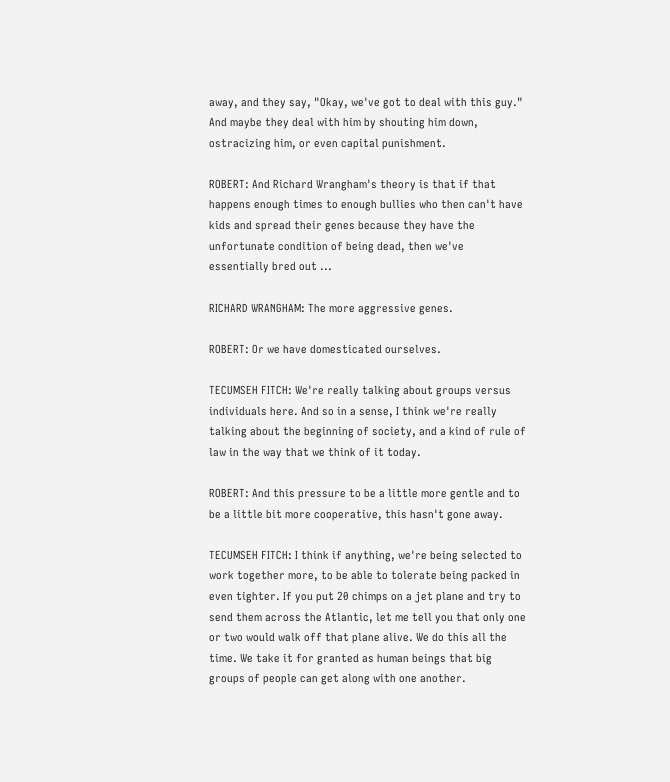away, and they say, "Okay, we've got to deal with this guy." And maybe they deal with him by shouting him down, ostracizing him, or even capital punishment.

ROBERT: And Richard Wrangham's theory is that if that happens enough times to enough bullies who then can't have kids and spread their genes because they have the unfortunate condition of being dead, then we've essentially bred out ...

RICHARD WRANGHAM: The more aggressive genes.

ROBERT: Or we have domesticated ourselves.

TECUMSEH FITCH: We're really talking about groups versus individuals here. And so in a sense, I think we're really talking about the beginning of society, and a kind of rule of law in the way that we think of it today.

ROBERT: And this pressure to be a little more gentle and to be a little bit more cooperative, this hasn't gone away.

TECUMSEH FITCH: I think if anything, we're being selected to work together more, to be able to tolerate being packed in even tighter. If you put 20 chimps on a jet plane and try to send them across the Atlantic, let me tell you that only one or two would walk off that plane alive. We do this all the time. We take it for granted as human beings that big groups of people can get along with one another.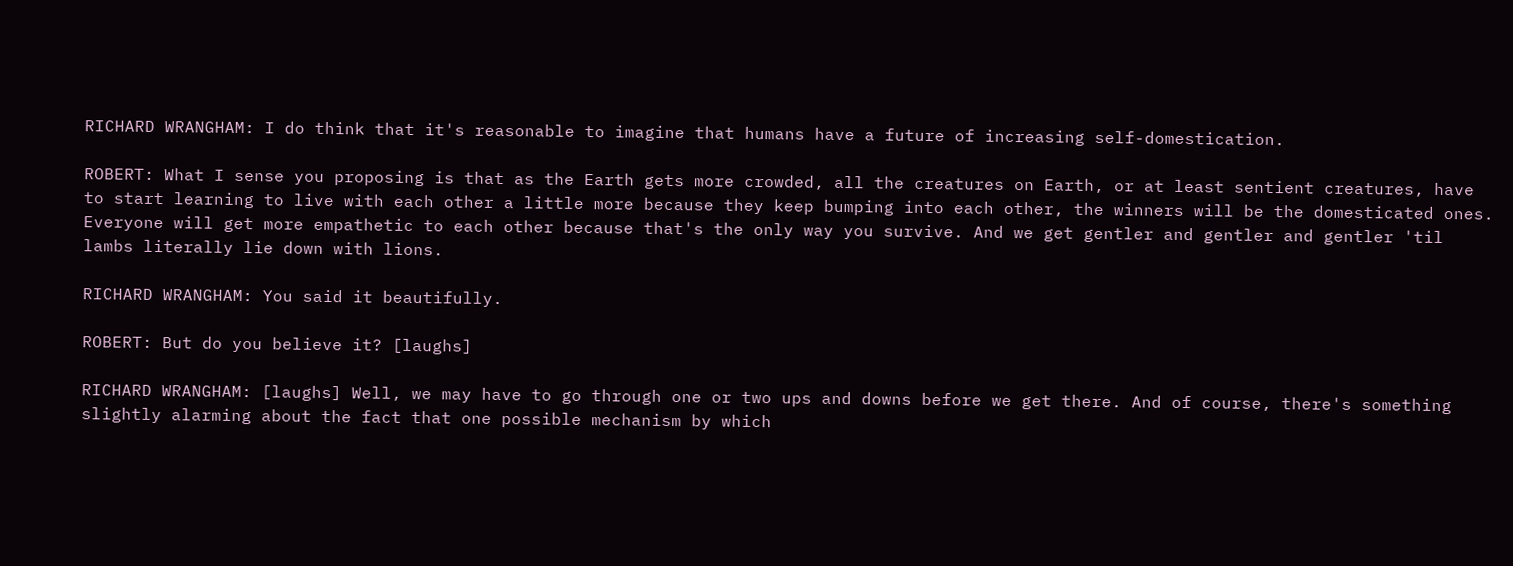RICHARD WRANGHAM: I do think that it's reasonable to imagine that humans have a future of increasing self-domestication.

ROBERT: What I sense you proposing is that as the Earth gets more crowded, all the creatures on Earth, or at least sentient creatures, have to start learning to live with each other a little more because they keep bumping into each other, the winners will be the domesticated ones. Everyone will get more empathetic to each other because that's the only way you survive. And we get gentler and gentler and gentler 'til lambs literally lie down with lions.

RICHARD WRANGHAM: You said it beautifully.

ROBERT: But do you believe it? [laughs]

RICHARD WRANGHAM: [laughs] Well, we may have to go through one or two ups and downs before we get there. And of course, there's something slightly alarming about the fact that one possible mechanism by which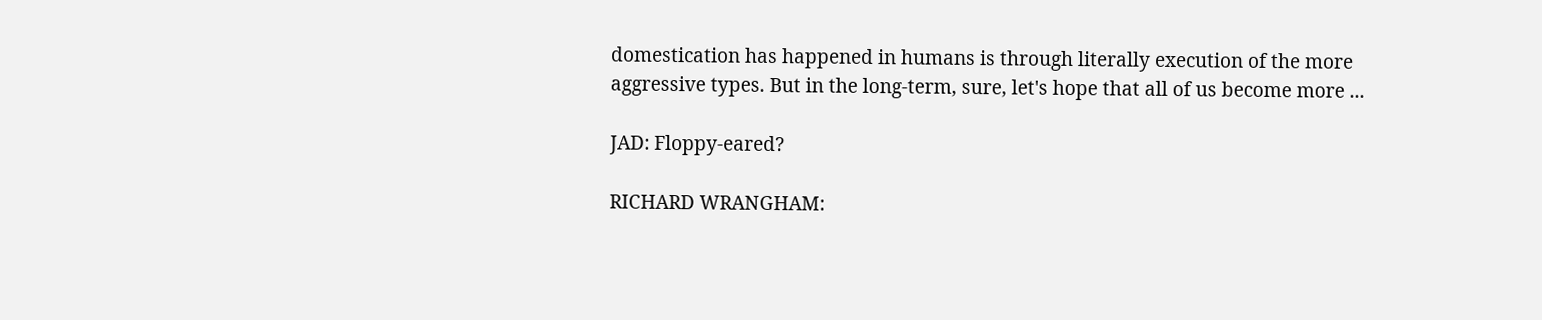domestication has happened in humans is through literally execution of the more aggressive types. But in the long-term, sure, let's hope that all of us become more ...

JAD: Floppy-eared?

RICHARD WRANGHAM: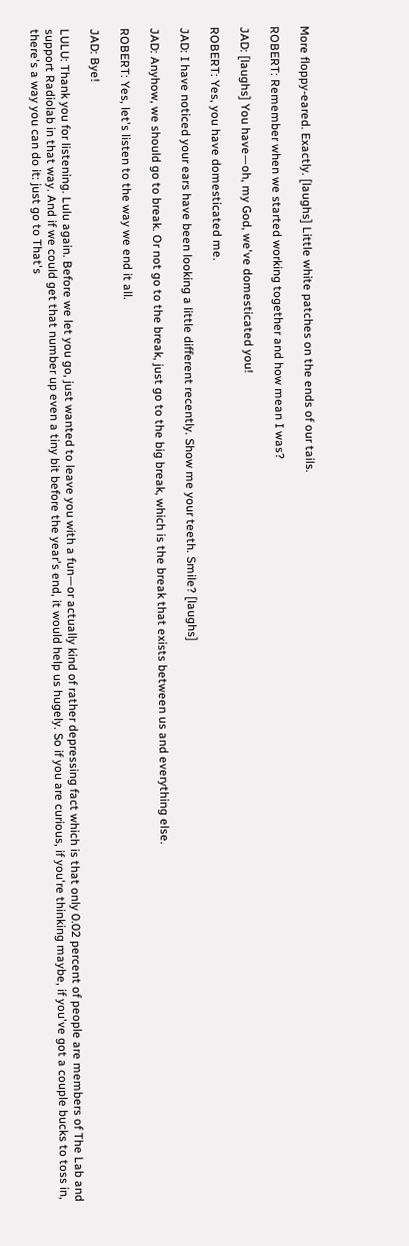More floppy-eared. Exactly. [laughs] Little white patches on the ends of our tails.

ROBERT: Remember when we started working together and how mean I was?

JAD: [laughs] You have—oh, my God, we've domesticated you!

ROBERT: Yes, you have domesticated me.

JAD: I have noticed your ears have been looking a little different recently. Show me your teeth. Smile? [laughs]

JAD: Anyhow, we should go to break. Or not go to the break, just go to the big break, which is the break that exists between us and everything else.

ROBERT: Yes, let's listen to the way we end it all.

JAD: Bye!

LULU: Thank you for listening. Lulu again. Before we let you go, just wanted to leave you with a fun—or actually kind of rather depressing fact which is that only 0.02 percent of people are members of The Lab and support Radiolab in that way. And if we could get that number up even a tiny bit before the year's end, it would help us hugely. So if you are curious, if you're thinking maybe, if you've got a couple bucks to toss in, there's a way you can do it: just go to That's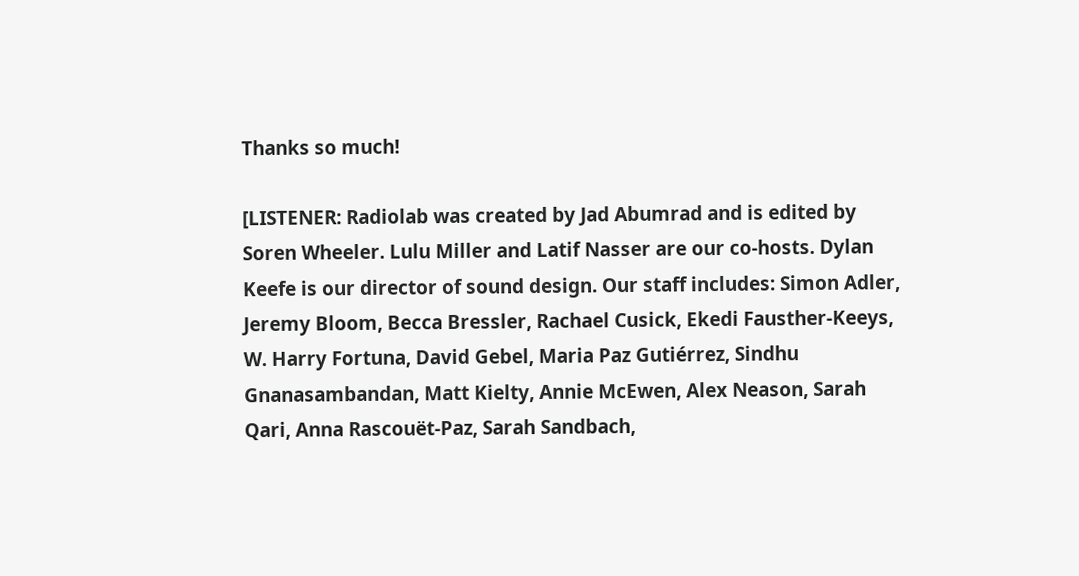Thanks so much!

[LISTENER: Radiolab was created by Jad Abumrad and is edited by Soren Wheeler. Lulu Miller and Latif Nasser are our co-hosts. Dylan Keefe is our director of sound design. Our staff includes: Simon Adler, Jeremy Bloom, Becca Bressler, Rachael Cusick, Ekedi Fausther-Keeys, W. Harry Fortuna, David Gebel, Maria Paz Gutiérrez, Sindhu Gnanasambandan, Matt Kielty, Annie McEwen, Alex Neason, Sarah Qari, Anna Rascouët-Paz, Sarah Sandbach,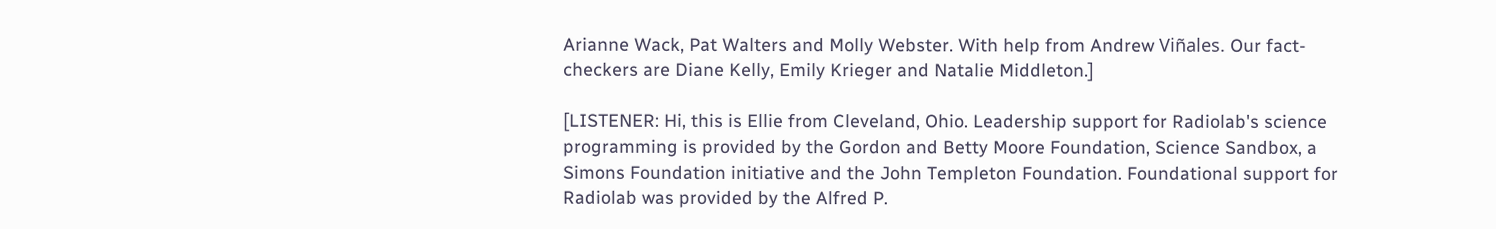Arianne Wack, Pat Walters and Molly Webster. With help from Andrew Viñales. Our fact-checkers are Diane Kelly, Emily Krieger and Natalie Middleton.]

[LISTENER: Hi, this is Ellie from Cleveland, Ohio. Leadership support for Radiolab's science programming is provided by the Gordon and Betty Moore Foundation, Science Sandbox, a Simons Foundation initiative and the John Templeton Foundation. Foundational support for Radiolab was provided by the Alfred P.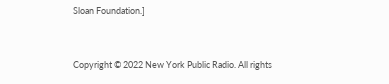Sloan Foundation.]


Copyright © 2022 New York Public Radio. All rights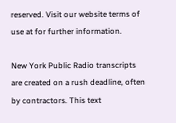reserved. Visit our website terms of use at for further information.

New York Public Radio transcripts are created on a rush deadline, often by contractors. This text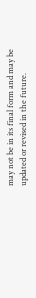may not be in its final form and may be updated or revised in the future.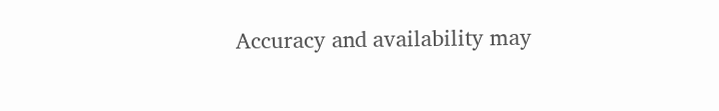Accuracy and availability may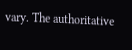vary. The authoritative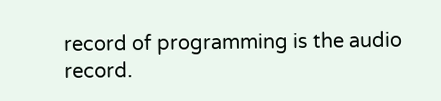record of programming is the audio record.